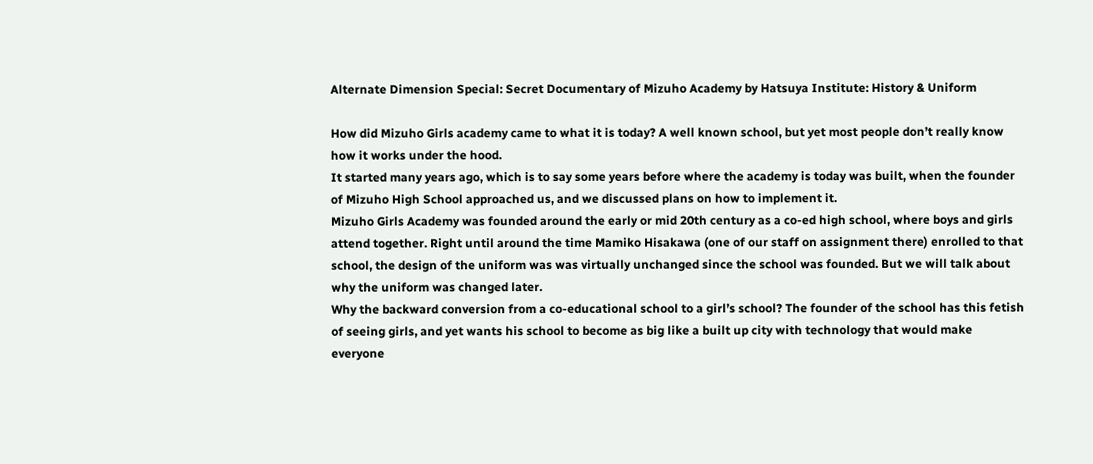Alternate Dimension Special: Secret Documentary of Mizuho Academy by Hatsuya Institute: History & Uniform

How did Mizuho Girls academy came to what it is today? A well known school, but yet most people don’t really know how it works under the hood.
It started many years ago, which is to say some years before where the academy is today was built, when the founder of Mizuho High School approached us, and we discussed plans on how to implement it.
Mizuho Girls Academy was founded around the early or mid 20th century as a co-ed high school, where boys and girls attend together. Right until around the time Mamiko Hisakawa (one of our staff on assignment there) enrolled to that school, the design of the uniform was was virtually unchanged since the school was founded. But we will talk about why the uniform was changed later.
Why the backward conversion from a co-educational school to a girl’s school? The founder of the school has this fetish of seeing girls, and yet wants his school to become as big like a built up city with technology that would make everyone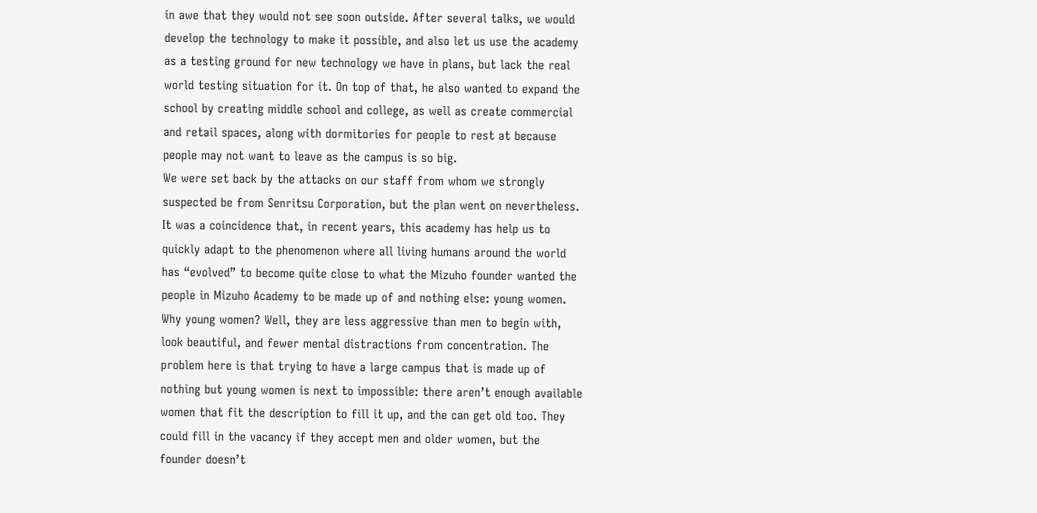in awe that they would not see soon outside. After several talks, we would develop the technology to make it possible, and also let us use the academy as a testing ground for new technology we have in plans, but lack the real world testing situation for it. On top of that, he also wanted to expand the school by creating middle school and college, as well as create commercial and retail spaces, along with dormitories for people to rest at because people may not want to leave as the campus is so big.
We were set back by the attacks on our staff from whom we strongly suspected be from Senritsu Corporation, but the plan went on nevertheless. It was a coincidence that, in recent years, this academy has help us to quickly adapt to the phenomenon where all living humans around the world has “evolved” to become quite close to what the Mizuho founder wanted the people in Mizuho Academy to be made up of and nothing else: young women.
Why young women? Well, they are less aggressive than men to begin with, look beautiful, and fewer mental distractions from concentration. The problem here is that trying to have a large campus that is made up of nothing but young women is next to impossible: there aren’t enough available women that fit the description to fill it up, and the can get old too. They could fill in the vacancy if they accept men and older women, but the founder doesn’t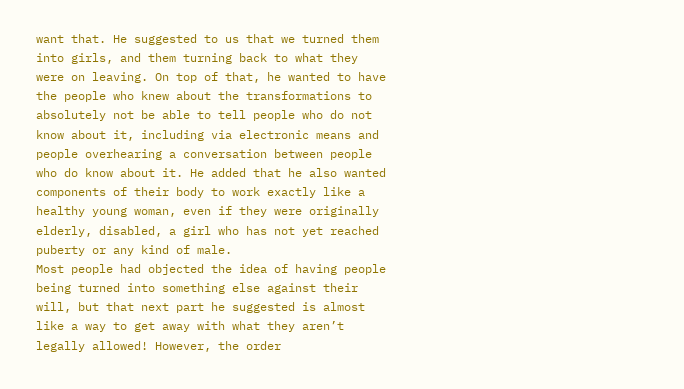want that. He suggested to us that we turned them into girls, and them turning back to what they were on leaving. On top of that, he wanted to have the people who knew about the transformations to absolutely not be able to tell people who do not know about it, including via electronic means and people overhearing a conversation between people who do know about it. He added that he also wanted components of their body to work exactly like a healthy young woman, even if they were originally elderly, disabled, a girl who has not yet reached puberty or any kind of male.
Most people had objected the idea of having people being turned into something else against their will, but that next part he suggested is almost like a way to get away with what they aren’t legally allowed! However, the order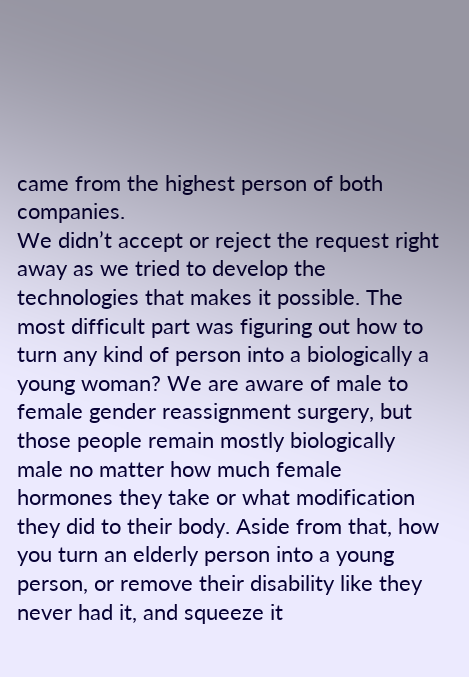came from the highest person of both companies.
We didn’t accept or reject the request right away as we tried to develop the technologies that makes it possible. The most difficult part was figuring out how to turn any kind of person into a biologically a young woman? We are aware of male to female gender reassignment surgery, but those people remain mostly biologically male no matter how much female hormones they take or what modification they did to their body. Aside from that, how you turn an elderly person into a young person, or remove their disability like they never had it, and squeeze it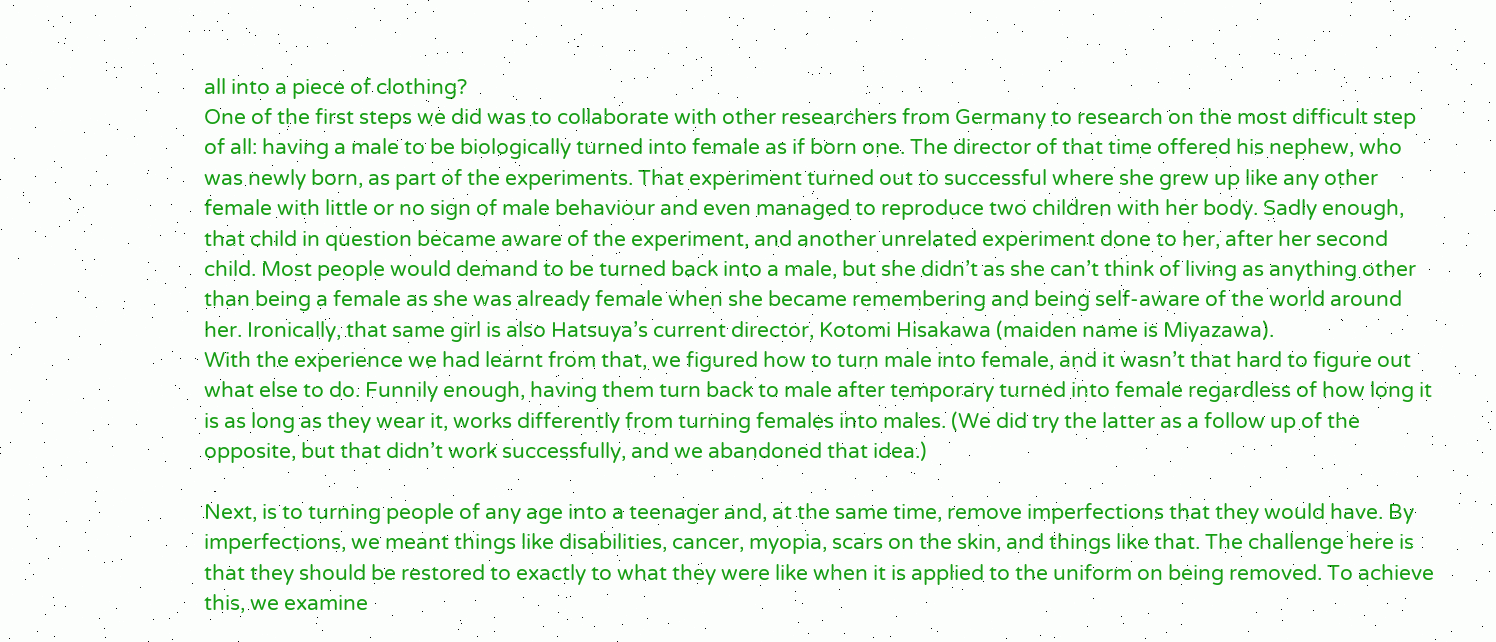all into a piece of clothing?
One of the first steps we did was to collaborate with other researchers from Germany to research on the most difficult step of all: having a male to be biologically turned into female as if born one. The director of that time offered his nephew, who was newly born, as part of the experiments. That experiment turned out to successful where she grew up like any other female with little or no sign of male behaviour and even managed to reproduce two children with her body. Sadly enough, that child in question became aware of the experiment, and another unrelated experiment done to her, after her second child. Most people would demand to be turned back into a male, but she didn’t as she can’t think of living as anything other than being a female as she was already female when she became remembering and being self-aware of the world around her. Ironically, that same girl is also Hatsuya’s current director, Kotomi Hisakawa (maiden name is Miyazawa).
With the experience we had learnt from that, we figured how to turn male into female, and it wasn’t that hard to figure out what else to do. Funnily enough, having them turn back to male after temporary turned into female regardless of how long it is as long as they wear it, works differently from turning females into males. (We did try the latter as a follow up of the opposite, but that didn’t work successfully, and we abandoned that idea.)

Next, is to turning people of any age into a teenager and, at the same time, remove imperfections that they would have. By imperfections, we meant things like disabilities, cancer, myopia, scars on the skin, and things like that. The challenge here is that they should be restored to exactly to what they were like when it is applied to the uniform on being removed. To achieve this, we examine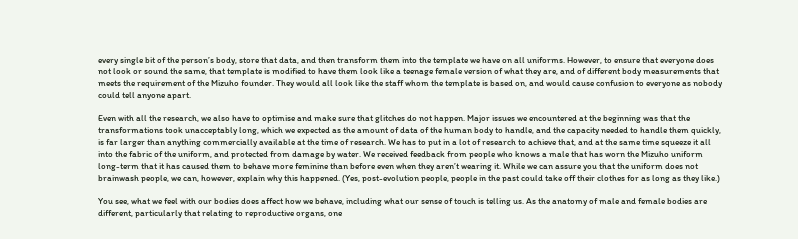every single bit of the person’s body, store that data, and then transform them into the template we have on all uniforms. However, to ensure that everyone does not look or sound the same, that template is modified to have them look like a teenage female version of what they are, and of different body measurements that meets the requirement of the Mizuho founder. They would all look like the staff whom the template is based on, and would cause confusion to everyone as nobody could tell anyone apart.

Even with all the research, we also have to optimise and make sure that glitches do not happen. Major issues we encountered at the beginning was that the transformations took unacceptably long, which we expected as the amount of data of the human body to handle, and the capacity needed to handle them quickly, is far larger than anything commercially available at the time of research. We has to put in a lot of research to achieve that, and at the same time squeeze it all into the fabric of the uniform, and protected from damage by water. We received feedback from people who knows a male that has worn the Mizuho uniform long-term that it has caused them to behave more feminine than before even when they aren’t wearing it. While we can assure you that the uniform does not brainwash people, we can, however, explain why this happened. (Yes, post-evolution people, people in the past could take off their clothes for as long as they like.)

You see, what we feel with our bodies does affect how we behave, including what our sense of touch is telling us. As the anatomy of male and female bodies are different, particularly that relating to reproductive organs, one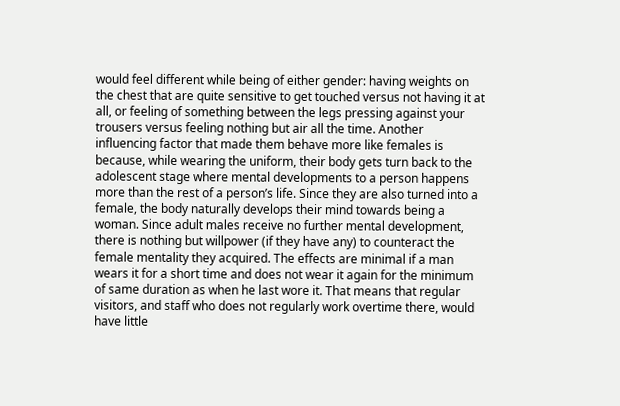would feel different while being of either gender: having weights on the chest that are quite sensitive to get touched versus not having it at all, or feeling of something between the legs pressing against your trousers versus feeling nothing but air all the time. Another influencing factor that made them behave more like females is because, while wearing the uniform, their body gets turn back to the adolescent stage where mental developments to a person happens more than the rest of a person’s life. Since they are also turned into a female, the body naturally develops their mind towards being a woman. Since adult males receive no further mental development, there is nothing but willpower (if they have any) to counteract the female mentality they acquired. The effects are minimal if a man wears it for a short time and does not wear it again for the minimum of same duration as when he last wore it. That means that regular visitors, and staff who does not regularly work overtime there, would have little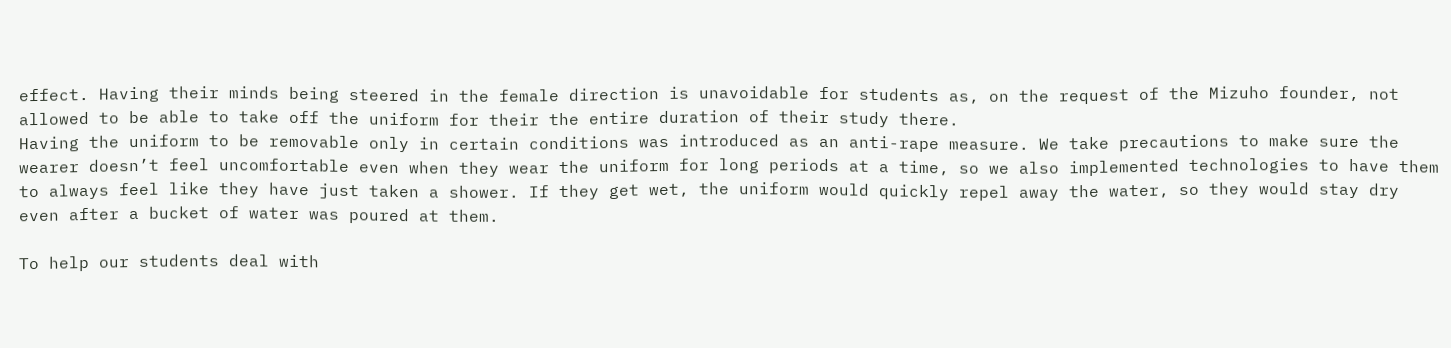effect. Having their minds being steered in the female direction is unavoidable for students as, on the request of the Mizuho founder, not allowed to be able to take off the uniform for their the entire duration of their study there.
Having the uniform to be removable only in certain conditions was introduced as an anti-rape measure. We take precautions to make sure the wearer doesn’t feel uncomfortable even when they wear the uniform for long periods at a time, so we also implemented technologies to have them to always feel like they have just taken a shower. If they get wet, the uniform would quickly repel away the water, so they would stay dry even after a bucket of water was poured at them.

To help our students deal with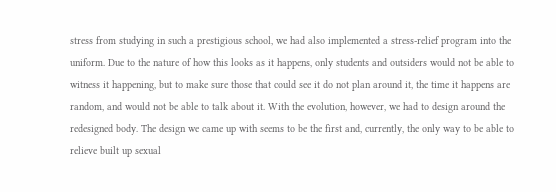stress from studying in such a prestigious school, we had also implemented a stress-relief program into the uniform. Due to the nature of how this looks as it happens, only students and outsiders would not be able to witness it happening, but to make sure those that could see it do not plan around it, the time it happens are random, and would not be able to talk about it. With the evolution, however, we had to design around the redesigned body. The design we came up with seems to be the first and, currently, the only way to be able to relieve built up sexual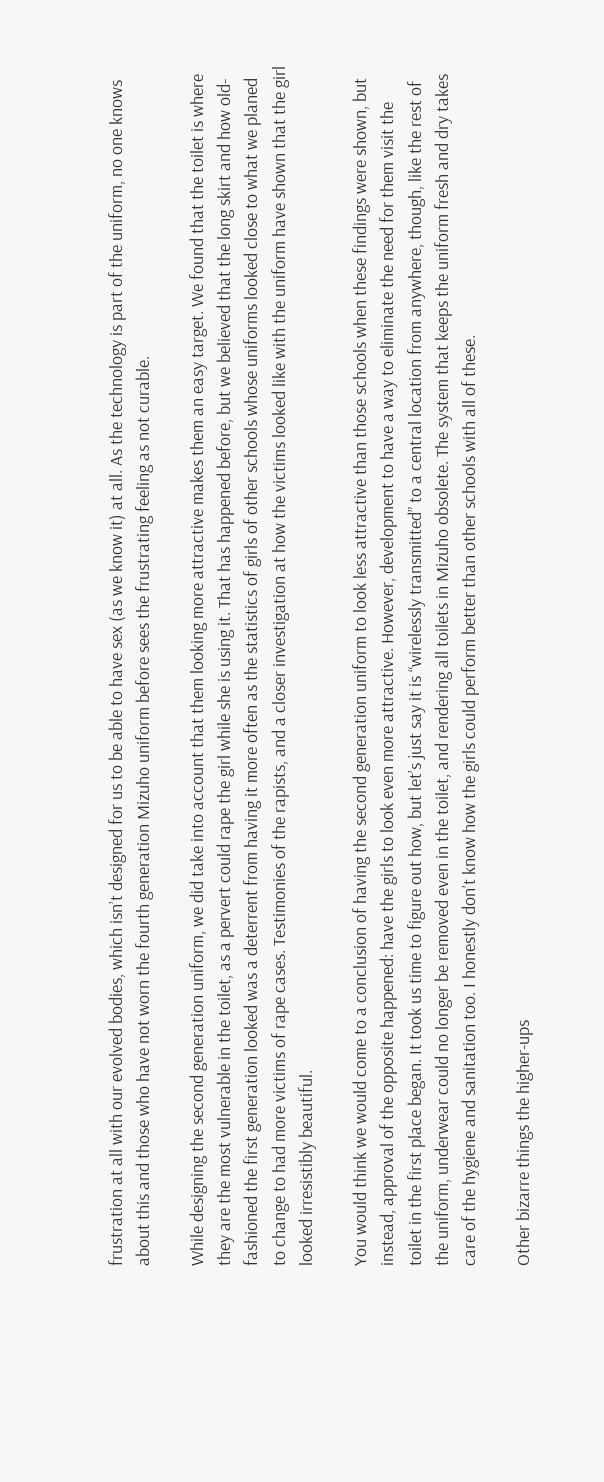frustration at all with our evolved bodies, which isn’t designed for us to be able to have sex (as we know it) at all. As the technology is part of the uniform, no one knows about this and those who have not worn the fourth generation Mizuho uniform before sees the frustrating feeling as not curable.

While designing the second generation uniform, we did take into account that them looking more attractive makes them an easy target. We found that the toilet is where they are the most vulnerable in the toilet, as a pervert could rape the girl while she is using it. That has happened before, but we believed that the long skirt and how old-fashioned the first generation looked was a deterrent from having it more often as the statistics of girls of other schools whose uniforms looked close to what we planed to change to had more victims of rape cases. Testimonies of the rapists, and a closer investigation at how the victims looked like with the uniform have shown that the girl looked irresistibly beautiful.

You would think we would come to a conclusion of having the second generation uniform to look less attractive than those schools when these findings were shown, but instead, approval of the opposite happened: have the girls to look even more attractive. However, development to have a way to eliminate the need for them visit the toilet in the first place began. It took us time to figure out how, but let’s just say it is “wirelessly transmitted” to a central location from anywhere, though, like the rest of the uniform, underwear could no longer be removed even in the toilet, and rendering all toilets in Mizuho obsolete. The system that keeps the uniform fresh and dry takes care of the hygiene and sanitation too. I honestly don’t know how the girls could perform better than other schools with all of these.

Other bizarre things the higher-ups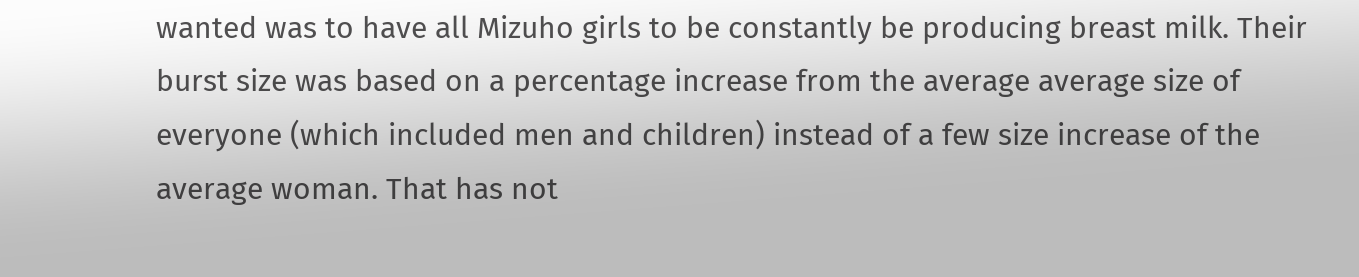wanted was to have all Mizuho girls to be constantly be producing breast milk. Their burst size was based on a percentage increase from the average average size of everyone (which included men and children) instead of a few size increase of the average woman. That has not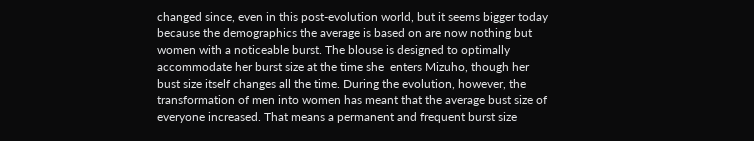changed since, even in this post-evolution world, but it seems bigger today because the demographics the average is based on are now nothing but women with a noticeable burst. The blouse is designed to optimally accommodate her burst size at the time she  enters Mizuho, though her bust size itself changes all the time. During the evolution, however, the transformation of men into women has meant that the average bust size of everyone increased. That means a permanent and frequent burst size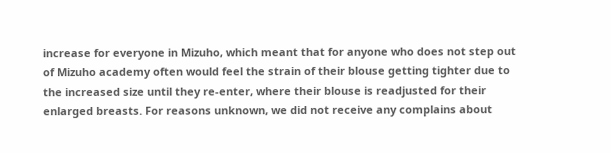increase for everyone in Mizuho, which meant that for anyone who does not step out of Mizuho academy often would feel the strain of their blouse getting tighter due to the increased size until they re-enter, where their blouse is readjusted for their enlarged breasts. For reasons unknown, we did not receive any complains about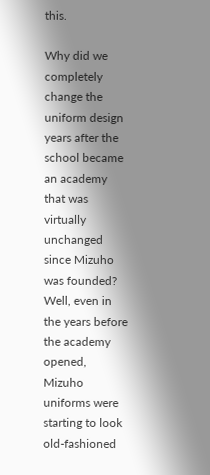this.

Why did we completely change the uniform design years after the school became an academy that was virtually unchanged since Mizuho was founded? Well, even in the years before the academy opened, Mizuho uniforms were starting to look old-fashioned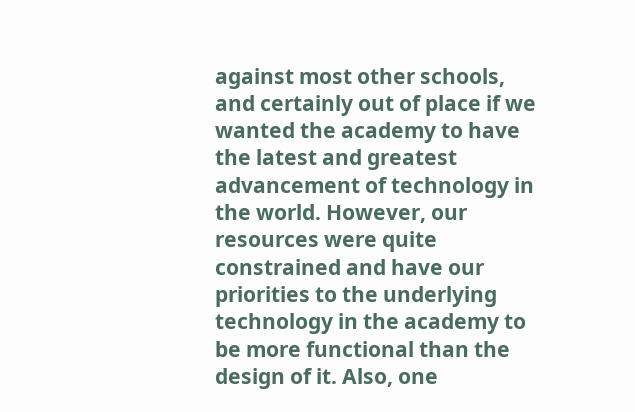against most other schools, and certainly out of place if we wanted the academy to have the latest and greatest advancement of technology in the world. However, our resources were quite constrained and have our priorities to the underlying technology in the academy to be more functional than the design of it. Also, one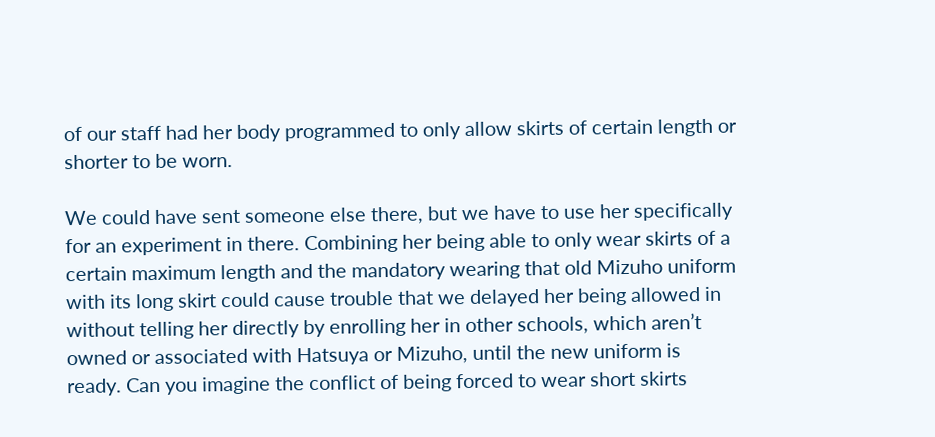of our staff had her body programmed to only allow skirts of certain length or shorter to be worn.

We could have sent someone else there, but we have to use her specifically for an experiment in there. Combining her being able to only wear skirts of a certain maximum length and the mandatory wearing that old Mizuho uniform with its long skirt could cause trouble that we delayed her being allowed in without telling her directly by enrolling her in other schools, which aren’t owned or associated with Hatsuya or Mizuho, until the new uniform is ready. Can you imagine the conflict of being forced to wear short skirts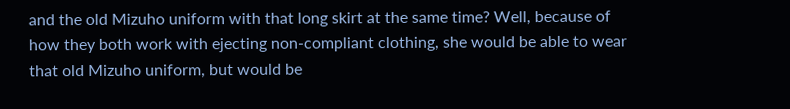and the old Mizuho uniform with that long skirt at the same time? Well, because of how they both work with ejecting non-compliant clothing, she would be able to wear that old Mizuho uniform, but would be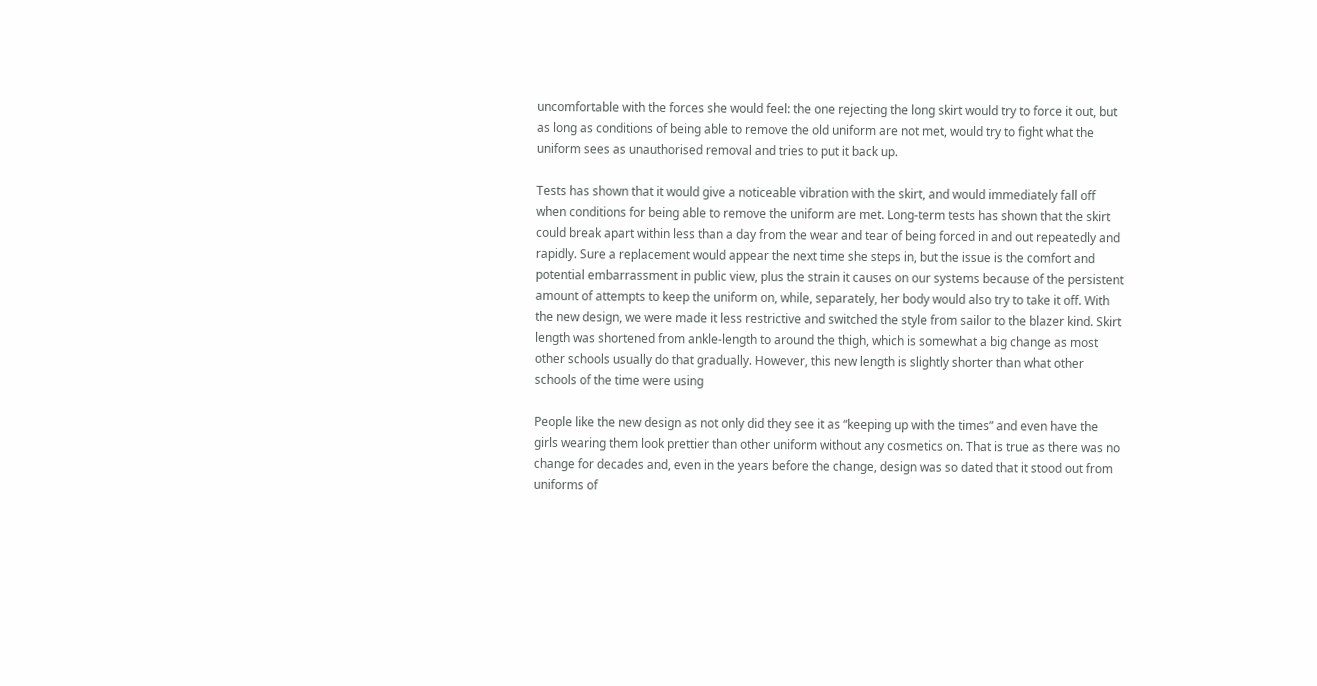uncomfortable with the forces she would feel: the one rejecting the long skirt would try to force it out, but as long as conditions of being able to remove the old uniform are not met, would try to fight what the uniform sees as unauthorised removal and tries to put it back up.

Tests has shown that it would give a noticeable vibration with the skirt, and would immediately fall off when conditions for being able to remove the uniform are met. Long-term tests has shown that the skirt could break apart within less than a day from the wear and tear of being forced in and out repeatedly and rapidly. Sure a replacement would appear the next time she steps in, but the issue is the comfort and potential embarrassment in public view, plus the strain it causes on our systems because of the persistent amount of attempts to keep the uniform on, while, separately, her body would also try to take it off. With the new design, we were made it less restrictive and switched the style from sailor to the blazer kind. Skirt length was shortened from ankle-length to around the thigh, which is somewhat a big change as most other schools usually do that gradually. However, this new length is slightly shorter than what other schools of the time were using

People like the new design as not only did they see it as “keeping up with the times” and even have the girls wearing them look prettier than other uniform without any cosmetics on. That is true as there was no change for decades and, even in the years before the change, design was so dated that it stood out from uniforms of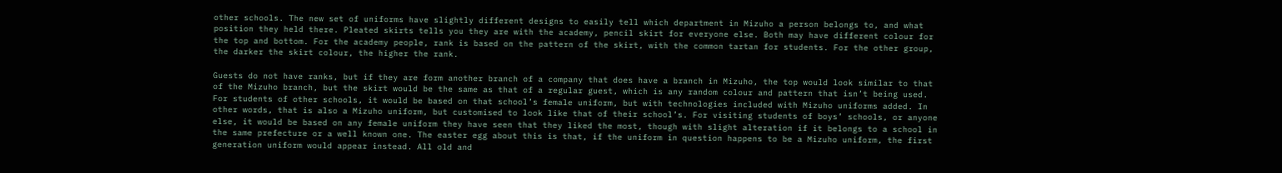other schools. The new set of uniforms have slightly different designs to easily tell which department in Mizuho a person belongs to, and what position they held there. Pleated skirts tells you they are with the academy, pencil skirt for everyone else. Both may have different colour for the top and bottom. For the academy people, rank is based on the pattern of the skirt, with the common tartan for students. For the other group, the darker the skirt colour, the higher the rank.

Guests do not have ranks, but if they are form another branch of a company that does have a branch in Mizuho, the top would look similar to that of the Mizuho branch, but the skirt would be the same as that of a regular guest, which is any random colour and pattern that isn’t being used. For students of other schools, it would be based on that school’s female uniform, but with technologies included with Mizuho uniforms added. In other words, that is also a Mizuho uniform, but customised to look like that of their school’s. For visiting students of boys’ schools, or anyone else, it would be based on any female uniform they have seen that they liked the most, though with slight alteration if it belongs to a school in the same prefecture or a well known one. The easter egg about this is that, if the uniform in question happens to be a Mizuho uniform, the first generation uniform would appear instead. All old and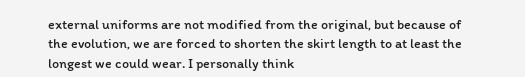external uniforms are not modified from the original, but because of the evolution, we are forced to shorten the skirt length to at least the longest we could wear. I personally think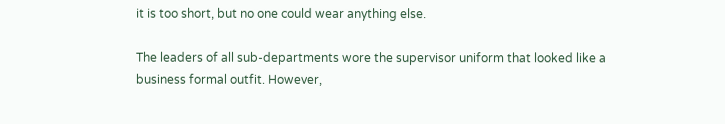it is too short, but no one could wear anything else.

The leaders of all sub-departments wore the supervisor uniform that looked like a business formal outfit. However,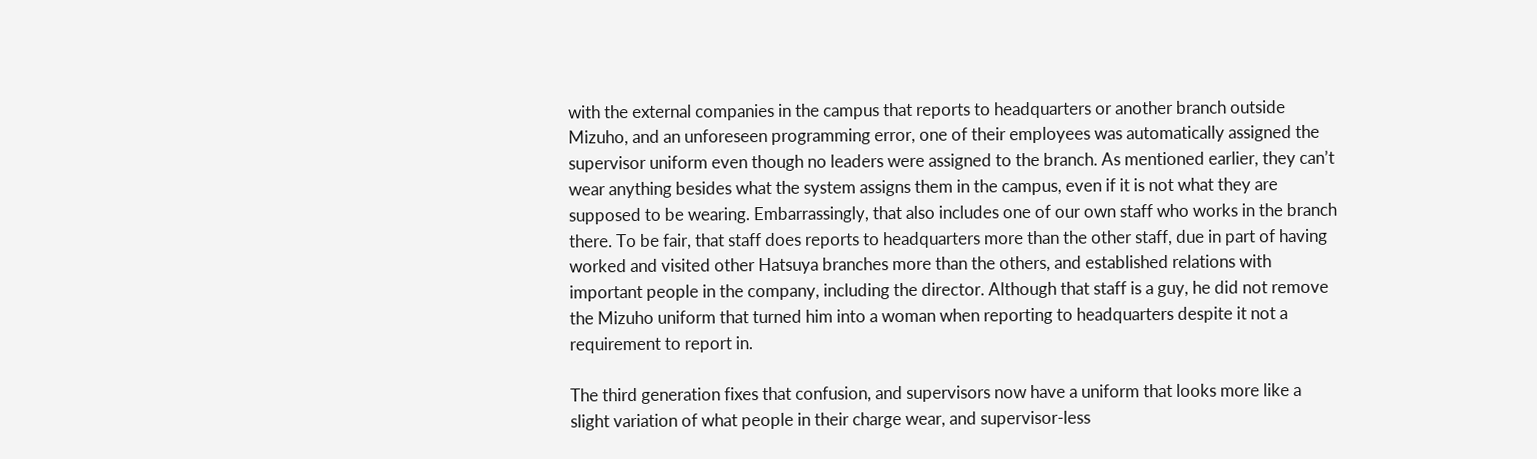with the external companies in the campus that reports to headquarters or another branch outside Mizuho, and an unforeseen programming error, one of their employees was automatically assigned the supervisor uniform even though no leaders were assigned to the branch. As mentioned earlier, they can’t wear anything besides what the system assigns them in the campus, even if it is not what they are supposed to be wearing. Embarrassingly, that also includes one of our own staff who works in the branch there. To be fair, that staff does reports to headquarters more than the other staff, due in part of having worked and visited other Hatsuya branches more than the others, and established relations with important people in the company, including the director. Although that staff is a guy, he did not remove the Mizuho uniform that turned him into a woman when reporting to headquarters despite it not a requirement to report in.

The third generation fixes that confusion, and supervisors now have a uniform that looks more like a slight variation of what people in their charge wear, and supervisor-less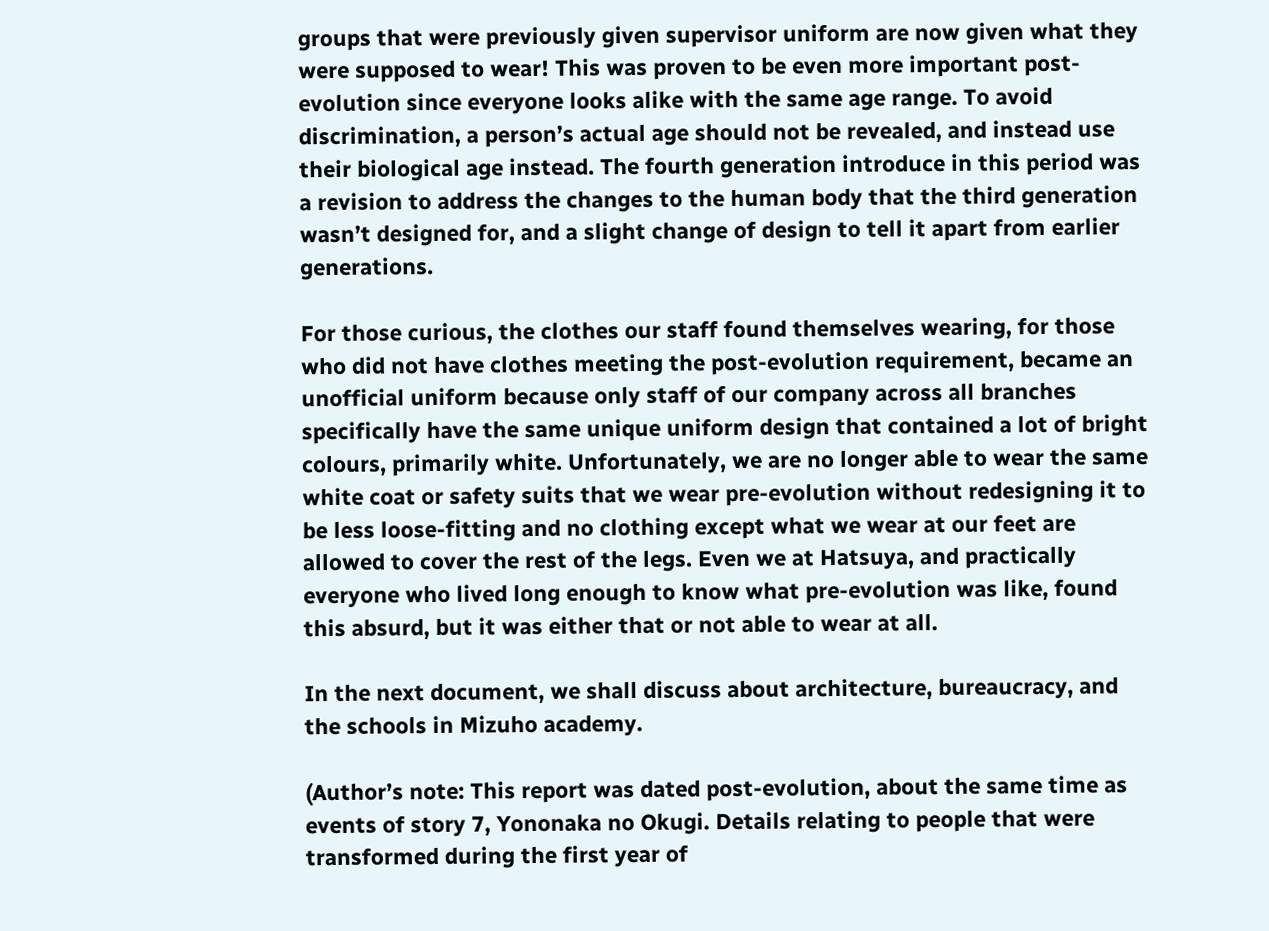groups that were previously given supervisor uniform are now given what they were supposed to wear! This was proven to be even more important post-evolution since everyone looks alike with the same age range. To avoid discrimination, a person’s actual age should not be revealed, and instead use their biological age instead. The fourth generation introduce in this period was a revision to address the changes to the human body that the third generation wasn’t designed for, and a slight change of design to tell it apart from earlier generations.

For those curious, the clothes our staff found themselves wearing, for those who did not have clothes meeting the post-evolution requirement, became an unofficial uniform because only staff of our company across all branches specifically have the same unique uniform design that contained a lot of bright colours, primarily white. Unfortunately, we are no longer able to wear the same white coat or safety suits that we wear pre-evolution without redesigning it to be less loose-fitting and no clothing except what we wear at our feet are allowed to cover the rest of the legs. Even we at Hatsuya, and practically everyone who lived long enough to know what pre-evolution was like, found this absurd, but it was either that or not able to wear at all.

In the next document, we shall discuss about architecture, bureaucracy, and the schools in Mizuho academy.

(Author’s note: This report was dated post-evolution, about the same time as events of story 7, Yononaka no Okugi. Details relating to people that were transformed during the first year of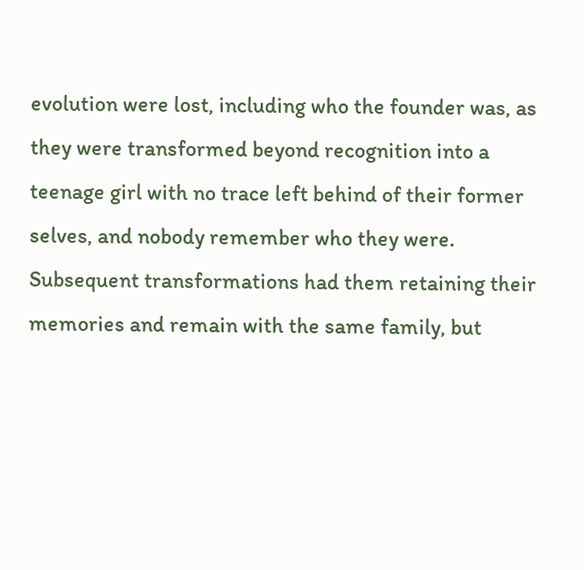evolution were lost, including who the founder was, as they were transformed beyond recognition into a teenage girl with no trace left behind of their former selves, and nobody remember who they were. Subsequent transformations had them retaining their memories and remain with the same family, but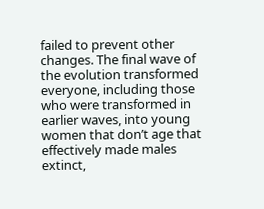failed to prevent other changes. The final wave of the evolution transformed everyone, including those who were transformed in earlier waves, into young women that don’t age that effectively made males extinct,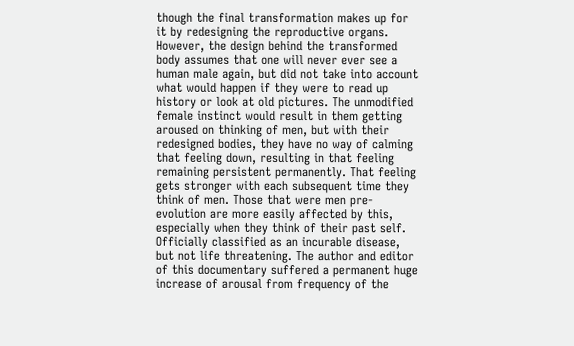though the final transformation makes up for it by redesigning the reproductive organs. However, the design behind the transformed body assumes that one will never ever see a human male again, but did not take into account what would happen if they were to read up history or look at old pictures. The unmodified female instinct would result in them getting aroused on thinking of men, but with their redesigned bodies, they have no way of calming that feeling down, resulting in that feeling remaining persistent permanently. That feeling gets stronger with each subsequent time they think of men. Those that were men pre-evolution are more easily affected by this, especially when they think of their past self. Officially classified as an incurable disease, but not life threatening. The author and editor of this documentary suffered a permanent huge increase of arousal from frequency of the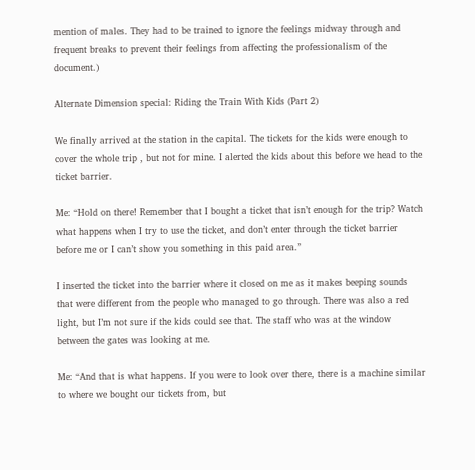mention of males. They had to be trained to ignore the feelings midway through and frequent breaks to prevent their feelings from affecting the professionalism of the document.)

Alternate Dimension special: Riding the Train With Kids (Part 2)

We finally arrived at the station in the capital. The tickets for the kids were enough to cover the whole trip , but not for mine. I alerted the kids about this before we head to the ticket barrier.

Me: “Hold on there! Remember that I bought a ticket that isn’t enough for the trip? Watch what happens when I try to use the ticket, and don’t enter through the ticket barrier before me or I can’t show you something in this paid area.”

I inserted the ticket into the barrier where it closed on me as it makes beeping sounds that were different from the people who managed to go through. There was also a red light, but I’m not sure if the kids could see that. The staff who was at the window between the gates was looking at me.

Me: “And that is what happens. If you were to look over there, there is a machine similar to where we bought our tickets from, but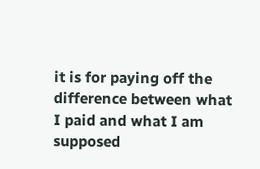it is for paying off the difference between what I paid and what I am supposed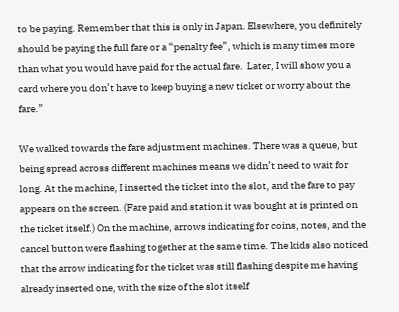to be paying. Remember that this is only in Japan. Elsewhere, you definitely should be paying the full fare or a “penalty fee”, which is many times more than what you would have paid for the actual fare.  Later, I will show you a card where you don’t have to keep buying a new ticket or worry about the fare.”

We walked towards the fare adjustment machines. There was a queue, but being spread across different machines means we didn’t need to wait for long. At the machine, I inserted the ticket into the slot, and the fare to pay appears on the screen. (Fare paid and station it was bought at is printed on the ticket itself.) On the machine, arrows indicating for coins, notes, and the cancel button were flashing together at the same time. The kids also noticed that the arrow indicating for the ticket was still flashing despite me having already inserted one, with the size of the slot itself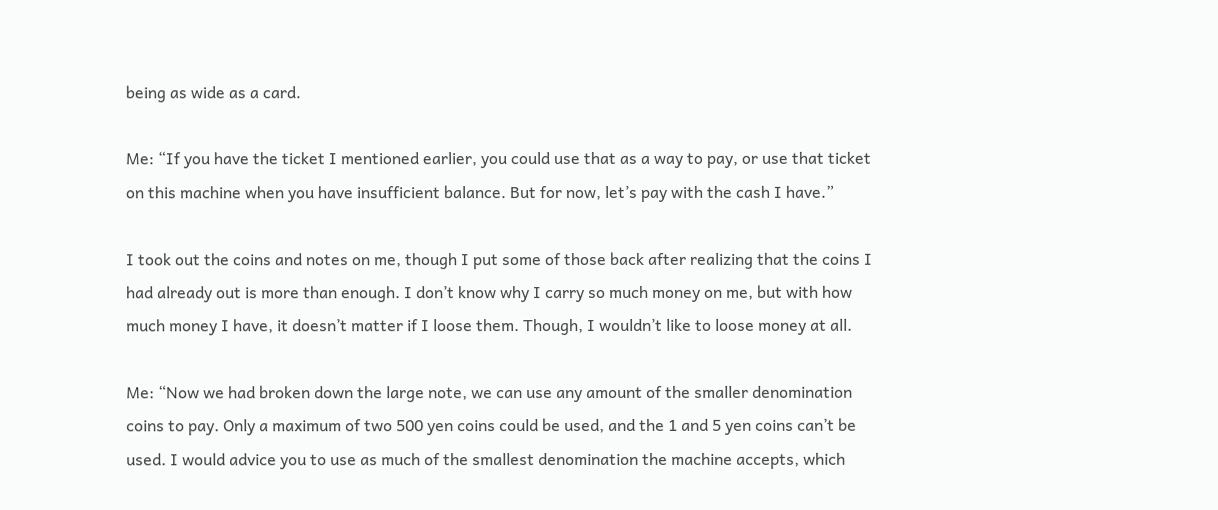being as wide as a card.

Me: “If you have the ticket I mentioned earlier, you could use that as a way to pay, or use that ticket on this machine when you have insufficient balance. But for now, let’s pay with the cash I have.”

I took out the coins and notes on me, though I put some of those back after realizing that the coins I had already out is more than enough. I don’t know why I carry so much money on me, but with how much money I have, it doesn’t matter if I loose them. Though, I wouldn’t like to loose money at all.

Me: “Now we had broken down the large note, we can use any amount of the smaller denomination coins to pay. Only a maximum of two 500 yen coins could be used, and the 1 and 5 yen coins can’t be used. I would advice you to use as much of the smallest denomination the machine accepts, which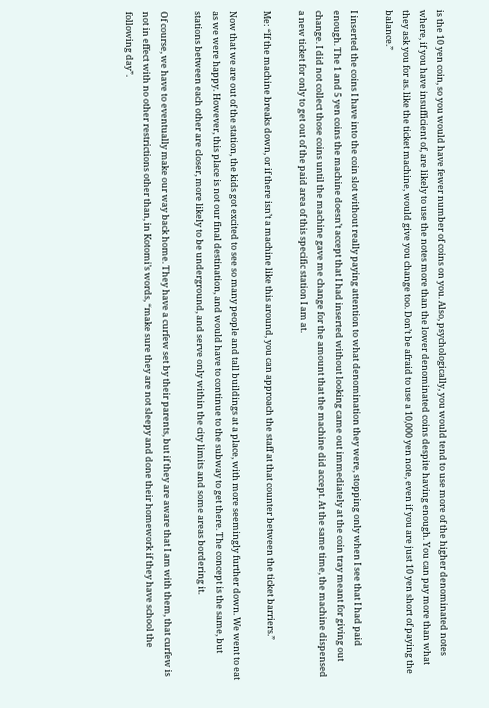is the 10 yen coin, so you would have fewer number of coins on you. Also, psychologically, you would tend to use more of the higher denominated notes where, if you have insufficient of, are likely to use the notes more than the lower denominated coins despite having enough. You can pay more than what they ask you for as. like the ticket machine, would give you change too. Don’t be afraid to use a 10,000 yen note, even if you are just 10 yen short of paying the balance.”

I inserted the coins I have into the coin slot without really paying attention to what denomination they were, stopping only when I see that I had paid enough. The 1 and 5 yen coins the machine doesn’t accept that I had inserted without looking came out immediately at the coin tray meant for giving out change. I did not collect those coins until the machine gave me change for the amount that the machine did accept. At the same time, the machine dispensed a new ticket for only to get out of the paid area of this specific station I am at.

Me: “If the machine breaks down, or if there isn’t a machine like this around, you can approach the staff at that counter between the ticket barriers.”

Now that we are out of the station, the kids got excited to see so many people and tall buildings at a place, with more seemingly further down. We went to eat as we were happy. However, this place is not our final destination, and would have to continue to the subway to get there. The concept is the same, but stations between each other are closer, more likely to be underground, and serve only within the city limits and some areas bordering it.

Of course, we have to eventually make our way back home. They have a curfew set by their parents, but if they are aware that I am with them, that curfew is not in effect with no other restrictions other than, in Kotomi’s words, “make sure they are not sleepy and done their homework if they have school the following day”.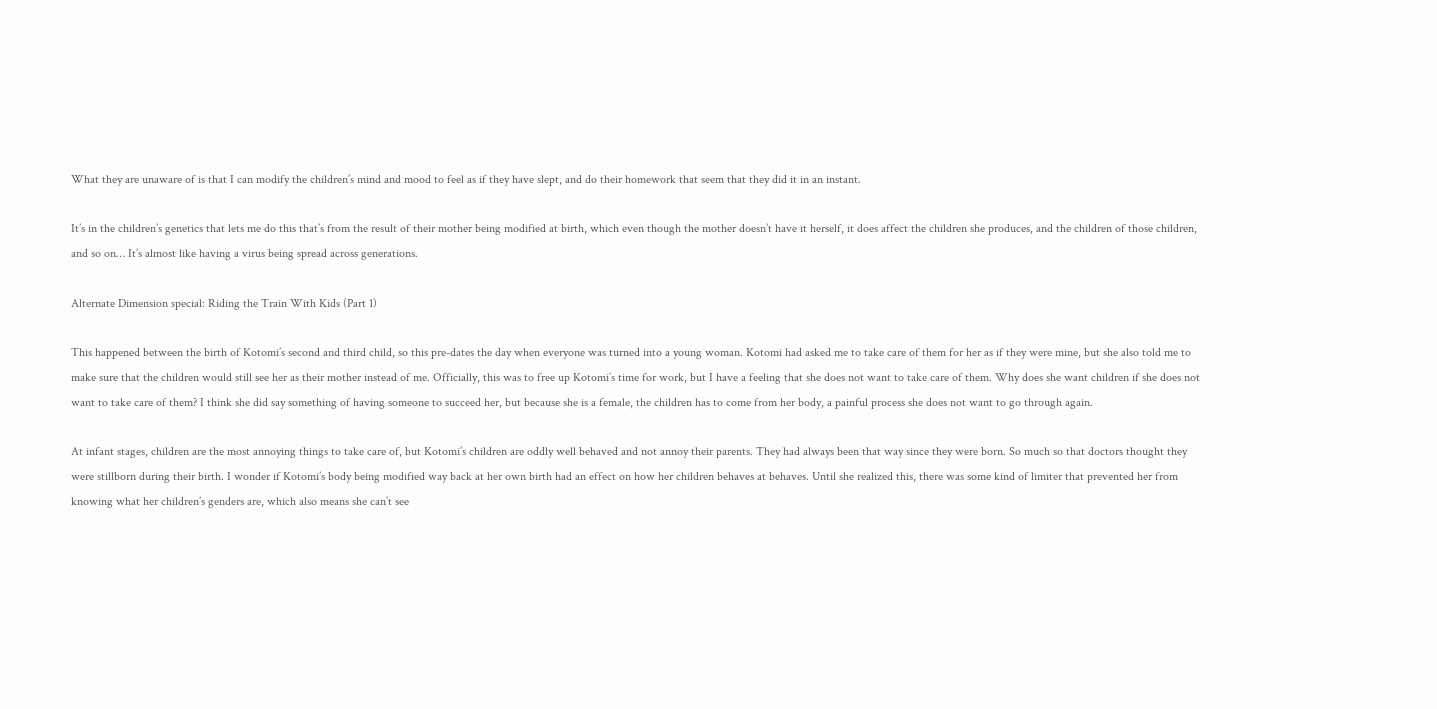What they are unaware of is that I can modify the children’s mind and mood to feel as if they have slept, and do their homework that seem that they did it in an instant.

It’s in the children’s genetics that lets me do this that’s from the result of their mother being modified at birth, which even though the mother doesn’t have it herself, it does affect the children she produces, and the children of those children, and so on… It’s almost like having a virus being spread across generations.

Alternate Dimension special: Riding the Train With Kids (Part 1)

This happened between the birth of Kotomi’s second and third child, so this pre-dates the day when everyone was turned into a young woman. Kotomi had asked me to take care of them for her as if they were mine, but she also told me to make sure that the children would still see her as their mother instead of me. Officially, this was to free up Kotomi’s time for work, but I have a feeling that she does not want to take care of them. Why does she want children if she does not want to take care of them? I think she did say something of having someone to succeed her, but because she is a female, the children has to come from her body, a painful process she does not want to go through again.

At infant stages, children are the most annoying things to take care of, but Kotomi’s children are oddly well behaved and not annoy their parents. They had always been that way since they were born. So much so that doctors thought they were stillborn during their birth. I wonder if Kotomi’s body being modified way back at her own birth had an effect on how her children behaves at behaves. Until she realized this, there was some kind of limiter that prevented her from knowing what her children’s genders are, which also means she can’t see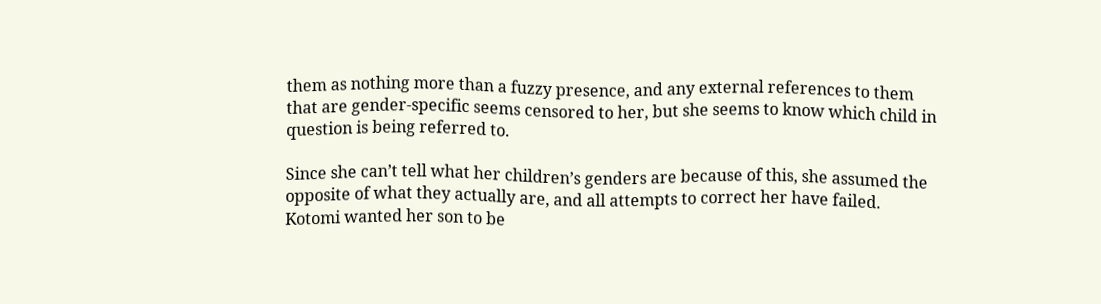them as nothing more than a fuzzy presence, and any external references to them that are gender-specific seems censored to her, but she seems to know which child in question is being referred to.

Since she can’t tell what her children’s genders are because of this, she assumed the opposite of what they actually are, and all attempts to correct her have failed. Kotomi wanted her son to be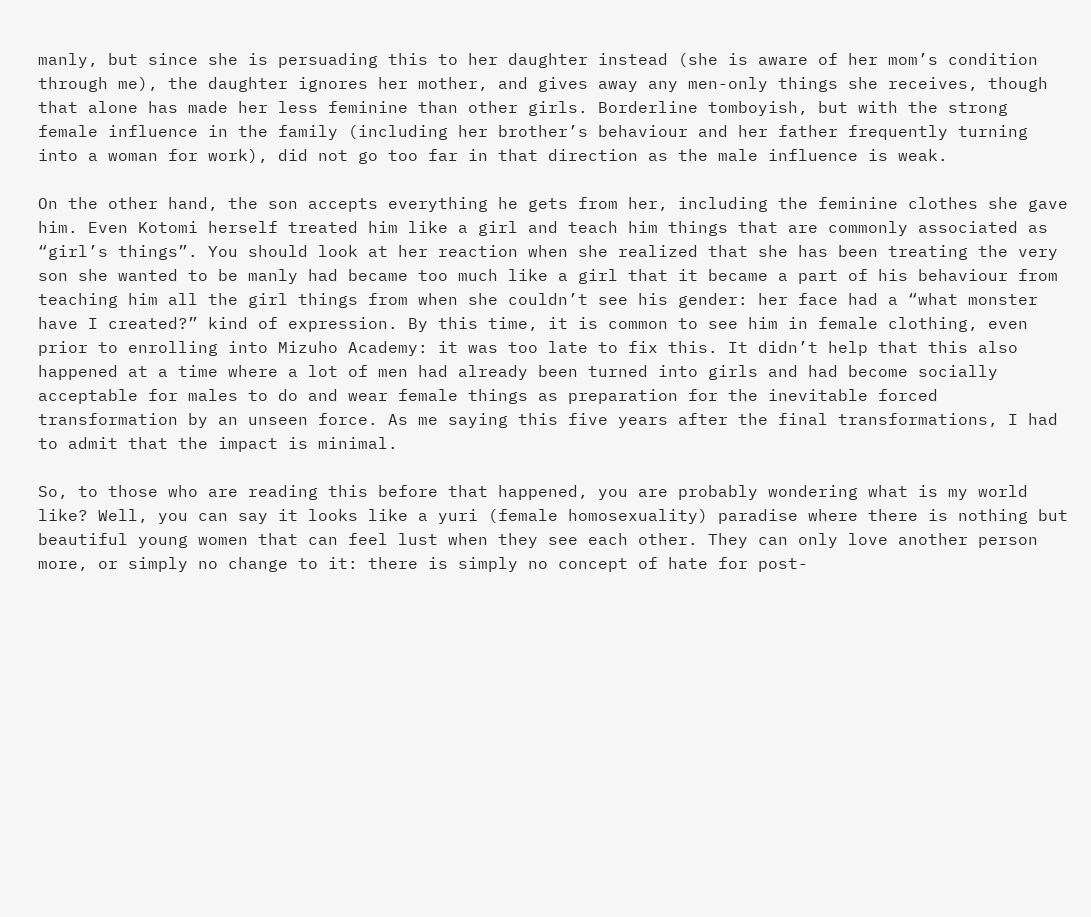manly, but since she is persuading this to her daughter instead (she is aware of her mom’s condition through me), the daughter ignores her mother, and gives away any men-only things she receives, though that alone has made her less feminine than other girls. Borderline tomboyish, but with the strong female influence in the family (including her brother’s behaviour and her father frequently turning into a woman for work), did not go too far in that direction as the male influence is weak.

On the other hand, the son accepts everything he gets from her, including the feminine clothes she gave him. Even Kotomi herself treated him like a girl and teach him things that are commonly associated as “girl’s things”. You should look at her reaction when she realized that she has been treating the very son she wanted to be manly had became too much like a girl that it became a part of his behaviour from teaching him all the girl things from when she couldn’t see his gender: her face had a “what monster have I created?” kind of expression. By this time, it is common to see him in female clothing, even prior to enrolling into Mizuho Academy: it was too late to fix this. It didn’t help that this also happened at a time where a lot of men had already been turned into girls and had become socially acceptable for males to do and wear female things as preparation for the inevitable forced transformation by an unseen force. As me saying this five years after the final transformations, I had to admit that the impact is minimal.

So, to those who are reading this before that happened, you are probably wondering what is my world like? Well, you can say it looks like a yuri (female homosexuality) paradise where there is nothing but beautiful young women that can feel lust when they see each other. They can only love another person more, or simply no change to it: there is simply no concept of hate for post-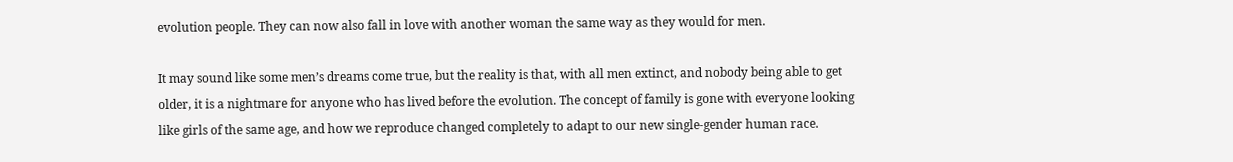evolution people. They can now also fall in love with another woman the same way as they would for men.

It may sound like some men’s dreams come true, but the reality is that, with all men extinct, and nobody being able to get older, it is a nightmare for anyone who has lived before the evolution. The concept of family is gone with everyone looking like girls of the same age, and how we reproduce changed completely to adapt to our new single-gender human race.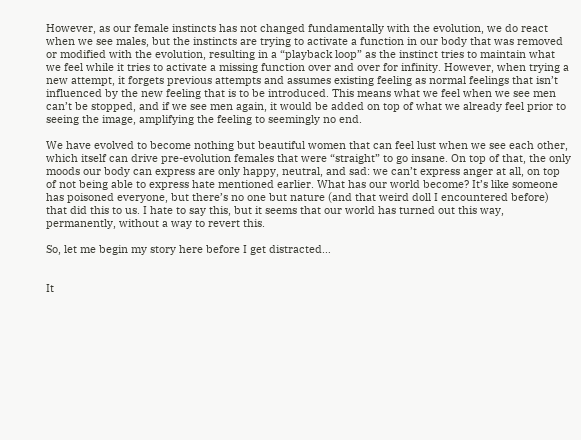However, as our female instincts has not changed fundamentally with the evolution, we do react when we see males, but the instincts are trying to activate a function in our body that was removed or modified with the evolution, resulting in a “playback loop” as the instinct tries to maintain what we feel while it tries to activate a missing function over and over for infinity. However, when trying a new attempt, it forgets previous attempts and assumes existing feeling as normal feelings that isn’t influenced by the new feeling that is to be introduced. This means what we feel when we see men can’t be stopped, and if we see men again, it would be added on top of what we already feel prior to seeing the image, amplifying the feeling to seemingly no end.

We have evolved to become nothing but beautiful women that can feel lust when we see each other, which itself can drive pre-evolution females that were “straight” to go insane. On top of that, the only moods our body can express are only happy, neutral, and sad: we can’t express anger at all, on top of not being able to express hate mentioned earlier. What has our world become? It’s like someone has poisoned everyone, but there’s no one but nature (and that weird doll I encountered before) that did this to us. I hate to say this, but it seems that our world has turned out this way, permanently, without a way to revert this.

So, let me begin my story here before I get distracted…


It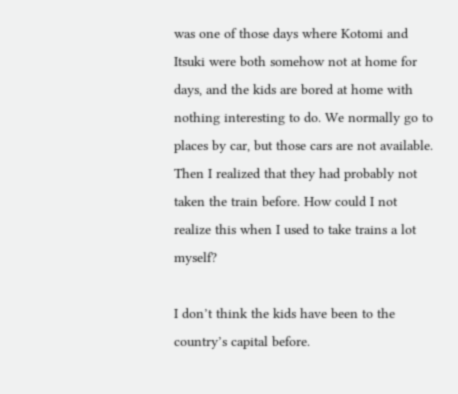was one of those days where Kotomi and Itsuki were both somehow not at home for days, and the kids are bored at home with nothing interesting to do. We normally go to places by car, but those cars are not available. Then I realized that they had probably not taken the train before. How could I not realize this when I used to take trains a lot myself?

I don’t think the kids have been to the country’s capital before.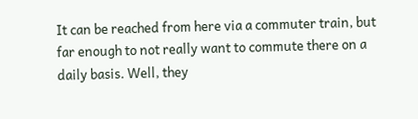It can be reached from here via a commuter train, but far enough to not really want to commute there on a daily basis. Well, they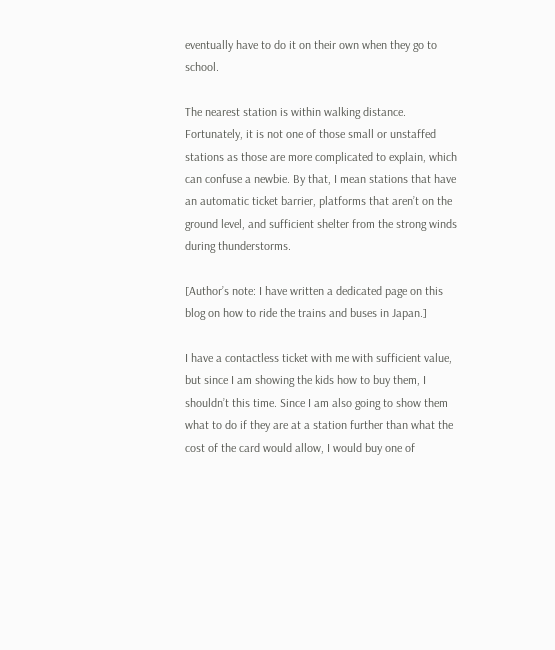eventually have to do it on their own when they go to school.

The nearest station is within walking distance. Fortunately, it is not one of those small or unstaffed stations as those are more complicated to explain, which can confuse a newbie. By that, I mean stations that have an automatic ticket barrier, platforms that aren’t on the ground level, and sufficient shelter from the strong winds during thunderstorms.

[Author’s note: I have written a dedicated page on this blog on how to ride the trains and buses in Japan.]

I have a contactless ticket with me with sufficient value, but since I am showing the kids how to buy them, I shouldn’t this time. Since I am also going to show them what to do if they are at a station further than what the cost of the card would allow, I would buy one of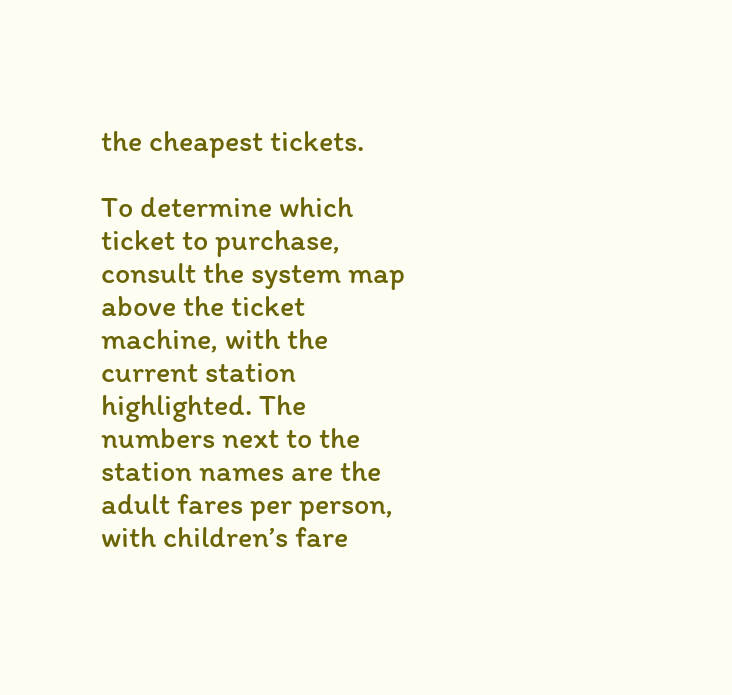the cheapest tickets.

To determine which ticket to purchase, consult the system map above the ticket machine, with the current station highlighted. The numbers next to the station names are the adult fares per person, with children’s fare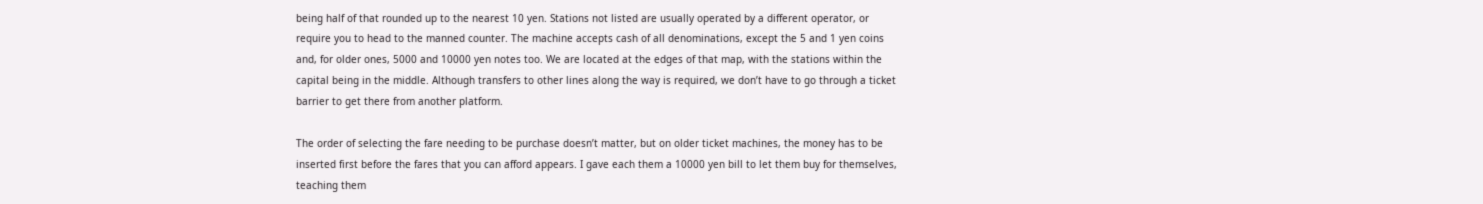being half of that rounded up to the nearest 10 yen. Stations not listed are usually operated by a different operator, or require you to head to the manned counter. The machine accepts cash of all denominations, except the 5 and 1 yen coins and, for older ones, 5000 and 10000 yen notes too. We are located at the edges of that map, with the stations within the capital being in the middle. Although transfers to other lines along the way is required, we don’t have to go through a ticket barrier to get there from another platform.

The order of selecting the fare needing to be purchase doesn’t matter, but on older ticket machines, the money has to be inserted first before the fares that you can afford appears. I gave each them a 10000 yen bill to let them buy for themselves, teaching them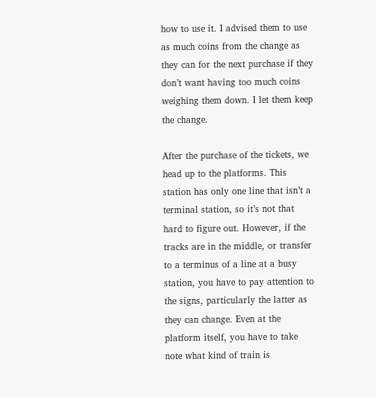how to use it. I advised them to use as much coins from the change as they can for the next purchase if they don’t want having too much coins weighing them down. I let them keep the change.

After the purchase of the tickets, we head up to the platforms. This station has only one line that isn’t a terminal station, so it’s not that hard to figure out. However, if the tracks are in the middle, or transfer to a terminus of a line at a busy station, you have to pay attention to the signs, particularly the latter as they can change. Even at the platform itself, you have to take note what kind of train is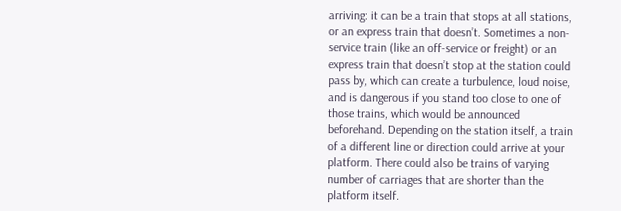arriving: it can be a train that stops at all stations, or an express train that doesn’t. Sometimes a non-service train (like an off-service or freight) or an express train that doesn’t stop at the station could pass by, which can create a turbulence, loud noise, and is dangerous if you stand too close to one of those trains, which would be announced beforehand. Depending on the station itself, a train of a different line or direction could arrive at your platform. There could also be trains of varying number of carriages that are shorter than the platform itself.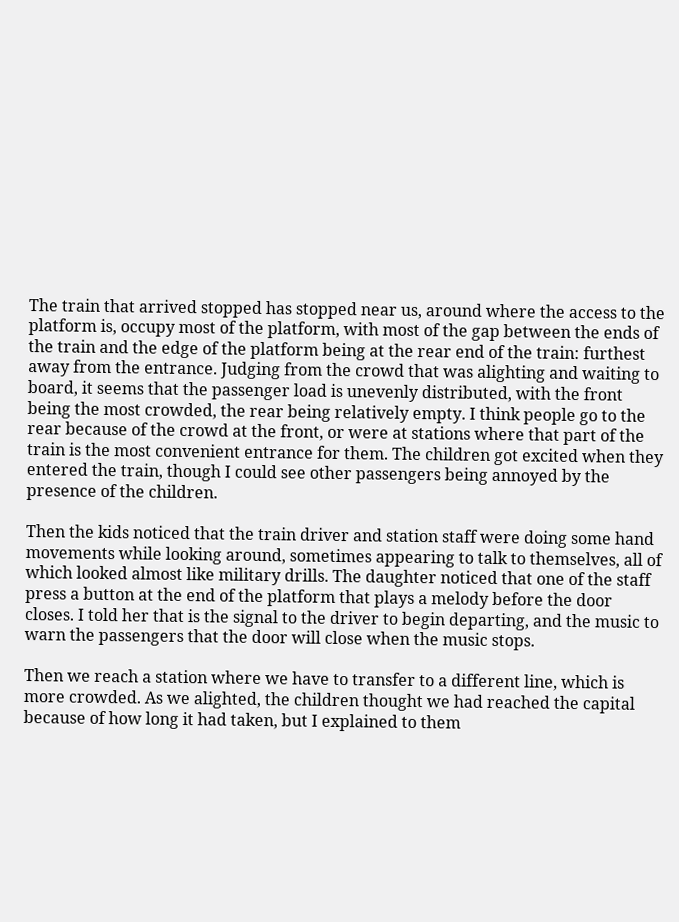The train that arrived stopped has stopped near us, around where the access to the platform is, occupy most of the platform, with most of the gap between the ends of the train and the edge of the platform being at the rear end of the train: furthest away from the entrance. Judging from the crowd that was alighting and waiting to board, it seems that the passenger load is unevenly distributed, with the front being the most crowded, the rear being relatively empty. I think people go to the rear because of the crowd at the front, or were at stations where that part of the train is the most convenient entrance for them. The children got excited when they entered the train, though I could see other passengers being annoyed by the presence of the children.

Then the kids noticed that the train driver and station staff were doing some hand movements while looking around, sometimes appearing to talk to themselves, all of which looked almost like military drills. The daughter noticed that one of the staff press a button at the end of the platform that plays a melody before the door closes. I told her that is the signal to the driver to begin departing, and the music to warn the passengers that the door will close when the music stops.

Then we reach a station where we have to transfer to a different line, which is more crowded. As we alighted, the children thought we had reached the capital because of how long it had taken, but I explained to them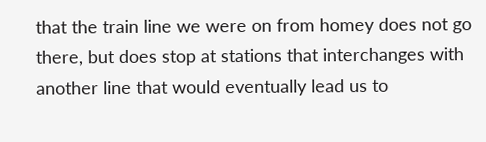that the train line we were on from homey does not go there, but does stop at stations that interchanges with another line that would eventually lead us to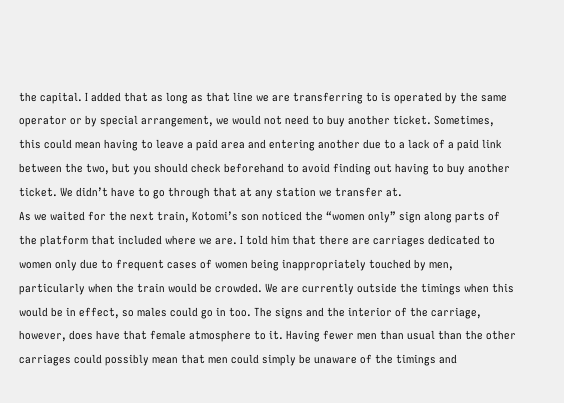the capital. I added that as long as that line we are transferring to is operated by the same operator or by special arrangement, we would not need to buy another ticket. Sometimes, this could mean having to leave a paid area and entering another due to a lack of a paid link between the two, but you should check beforehand to avoid finding out having to buy another ticket. We didn’t have to go through that at any station we transfer at.
As we waited for the next train, Kotomi’s son noticed the “women only” sign along parts of the platform that included where we are. I told him that there are carriages dedicated to women only due to frequent cases of women being inappropriately touched by men, particularly when the train would be crowded. We are currently outside the timings when this would be in effect, so males could go in too. The signs and the interior of the carriage, however, does have that female atmosphere to it. Having fewer men than usual than the other carriages could possibly mean that men could simply be unaware of the timings and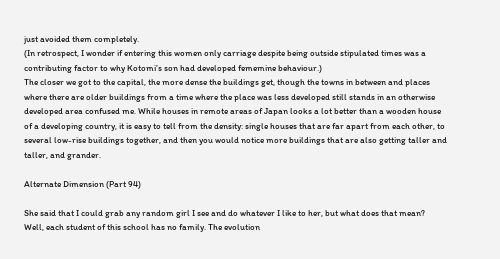just avoided them completely.
(In retrospect, I wonder if entering this women only carriage despite being outside stipulated times was a contributing factor to why Kotomi’s son had developed fememine behaviour.)
The closer we got to the capital, the more dense the buildings get, though the towns in between and places where there are older buildings from a time where the place was less developed still stands in an otherwise developed area confused me. While houses in remote areas of Japan looks a lot better than a wooden house of a developing country, it is easy to tell from the density: single houses that are far apart from each other, to several low-rise buildings together, and then you would notice more buildings that are also getting taller and taller, and grander.

Alternate Dimension (Part 94)

She said that I could grab any random girl I see and do whatever I like to her, but what does that mean?
Well, each student of this school has no family. The evolution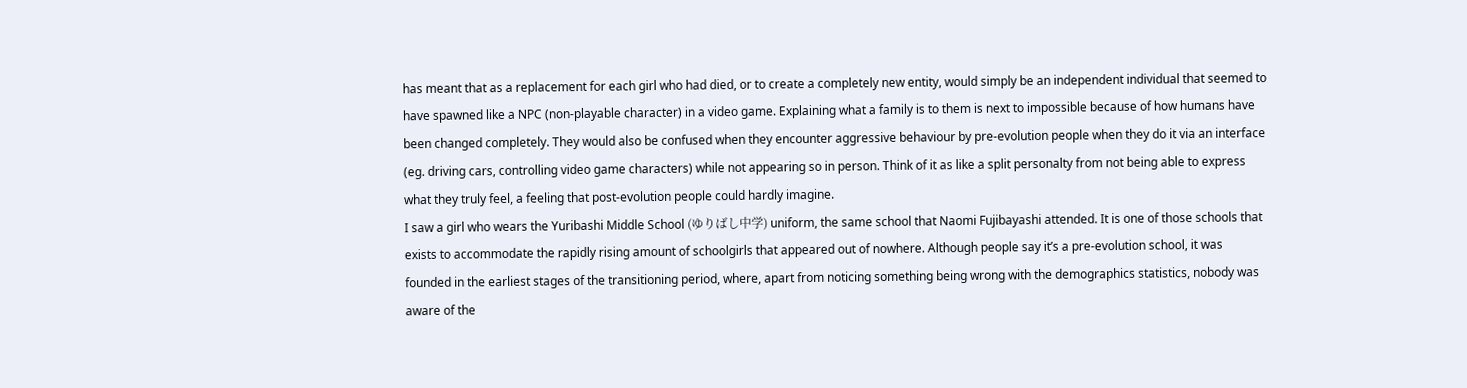has meant that as a replacement for each girl who had died, or to create a completely new entity, would simply be an independent individual that seemed to have spawned like a NPC (non-playable character) in a video game. Explaining what a family is to them is next to impossible because of how humans have been changed completely. They would also be confused when they encounter aggressive behaviour by pre-evolution people when they do it via an interface (eg. driving cars, controlling video game characters) while not appearing so in person. Think of it as like a split personalty from not being able to express what they truly feel, a feeling that post-evolution people could hardly imagine.
I saw a girl who wears the Yuribashi Middle School (ゆりばし中学) uniform, the same school that Naomi Fujibayashi attended. It is one of those schools that exists to accommodate the rapidly rising amount of schoolgirls that appeared out of nowhere. Although people say it’s a pre-evolution school, it was founded in the earliest stages of the transitioning period, where, apart from noticing something being wrong with the demographics statistics, nobody was aware of the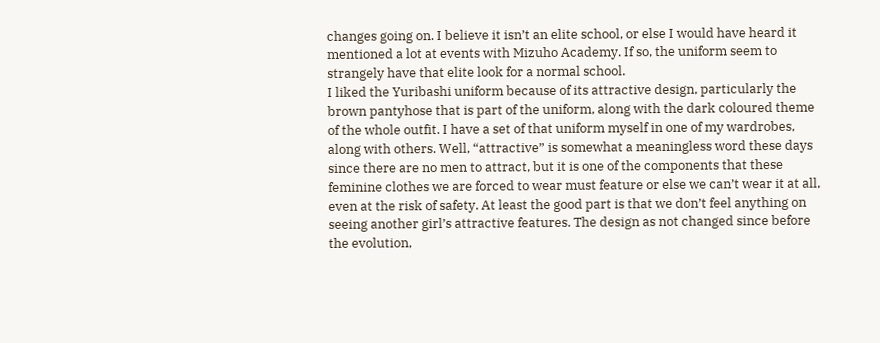changes going on. I believe it isn’t an elite school, or else I would have heard it mentioned a lot at events with Mizuho Academy. If so, the uniform seem to strangely have that elite look for a normal school.
I liked the Yuribashi uniform because of its attractive design, particularly the brown pantyhose that is part of the uniform, along with the dark coloured theme of the whole outfit. I have a set of that uniform myself in one of my wardrobes, along with others. Well, “attractive” is somewhat a meaningless word these days since there are no men to attract, but it is one of the components that these feminine clothes we are forced to wear must feature or else we can’t wear it at all, even at the risk of safety. At least the good part is that we don’t feel anything on seeing another girl’s attractive features. The design as not changed since before the evolution,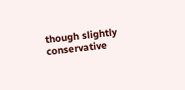though slightly conservative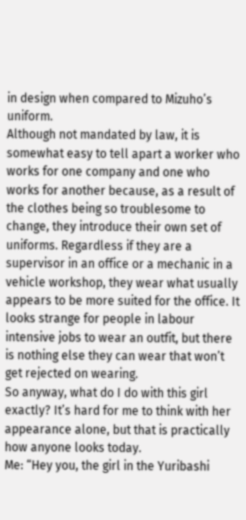in design when compared to Mizuho’s uniform.
Although not mandated by law, it is somewhat easy to tell apart a worker who works for one company and one who works for another because, as a result of the clothes being so troublesome to change, they introduce their own set of uniforms. Regardless if they are a supervisor in an office or a mechanic in a vehicle workshop, they wear what usually appears to be more suited for the office. It looks strange for people in labour intensive jobs to wear an outfit, but there is nothing else they can wear that won’t get rejected on wearing.
So anyway, what do I do with this girl exactly? It’s hard for me to think with her appearance alone, but that is practically how anyone looks today.
Me: “Hey you, the girl in the Yuribashi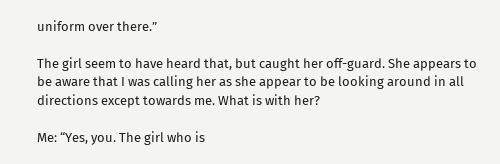uniform over there.”

The girl seem to have heard that, but caught her off-guard. She appears to be aware that I was calling her as she appear to be looking around in all directions except towards me. What is with her?

Me: “Yes, you. The girl who is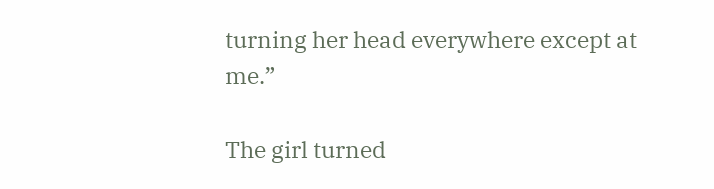turning her head everywhere except at me.”

The girl turned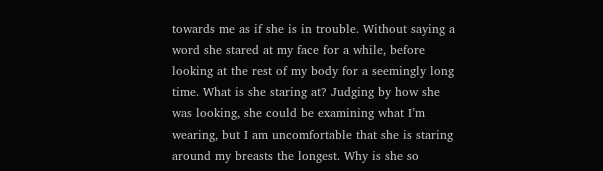towards me as if she is in trouble. Without saying a word she stared at my face for a while, before looking at the rest of my body for a seemingly long time. What is she staring at? Judging by how she was looking, she could be examining what I’m wearing, but I am uncomfortable that she is staring around my breasts the longest. Why is she so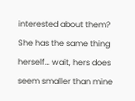interested about them? She has the same thing herself… wait, hers does seem smaller than mine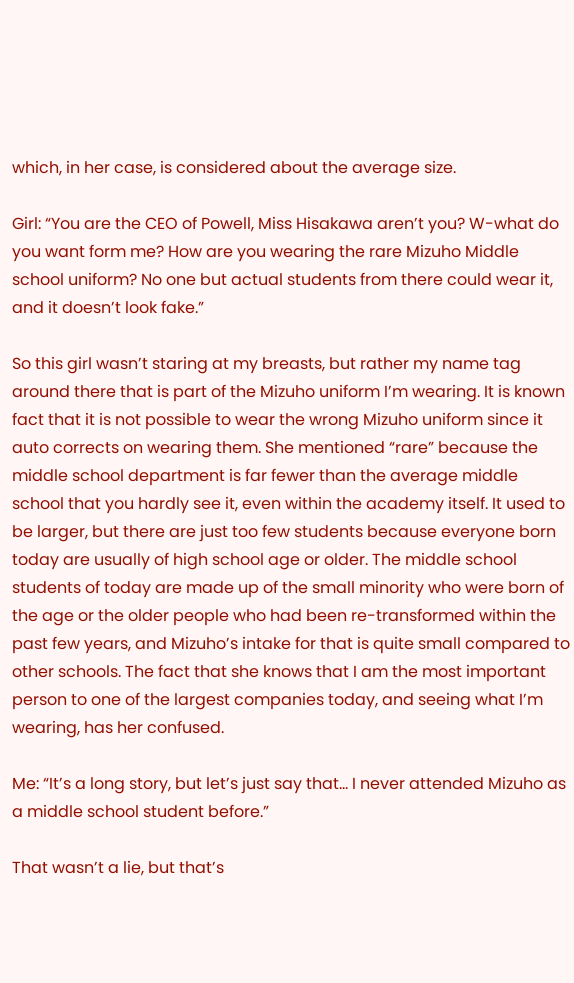which, in her case, is considered about the average size.

Girl: “You are the CEO of Powell, Miss Hisakawa aren’t you? W-what do you want form me? How are you wearing the rare Mizuho Middle school uniform? No one but actual students from there could wear it, and it doesn’t look fake.”

So this girl wasn’t staring at my breasts, but rather my name tag around there that is part of the Mizuho uniform I’m wearing. It is known fact that it is not possible to wear the wrong Mizuho uniform since it auto corrects on wearing them. She mentioned “rare” because the middle school department is far fewer than the average middle school that you hardly see it, even within the academy itself. It used to be larger, but there are just too few students because everyone born today are usually of high school age or older. The middle school students of today are made up of the small minority who were born of the age or the older people who had been re-transformed within the past few years, and Mizuho’s intake for that is quite small compared to other schools. The fact that she knows that I am the most important person to one of the largest companies today, and seeing what I’m wearing, has her confused.

Me: “It’s a long story, but let’s just say that… I never attended Mizuho as a middle school student before.”

That wasn’t a lie, but that’s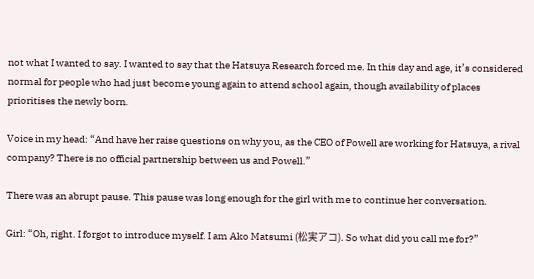not what I wanted to say. I wanted to say that the Hatsuya Research forced me. In this day and age, it’s considered normal for people who had just become young again to attend school again, though availability of places prioritises the newly born.

Voice in my head: “And have her raise questions on why you, as the CEO of Powell are working for Hatsuya, a rival company? There is no official partnership between us and Powell.”

There was an abrupt pause. This pause was long enough for the girl with me to continue her conversation.

Girl: “Oh, right. I forgot to introduce myself. I am Ako Matsumi (松実アコ). So what did you call me for?”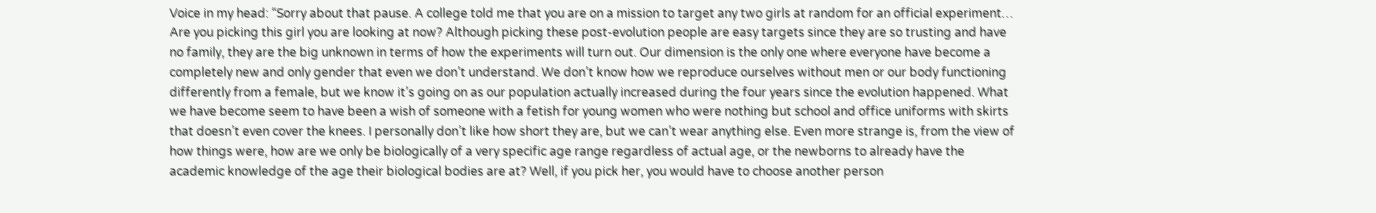Voice in my head: “Sorry about that pause. A college told me that you are on a mission to target any two girls at random for an official experiment… Are you picking this girl you are looking at now? Although picking these post-evolution people are easy targets since they are so trusting and have no family, they are the big unknown in terms of how the experiments will turn out. Our dimension is the only one where everyone have become a completely new and only gender that even we don’t understand. We don’t know how we reproduce ourselves without men or our body functioning differently from a female, but we know it’s going on as our population actually increased during the four years since the evolution happened. What we have become seem to have been a wish of someone with a fetish for young women who were nothing but school and office uniforms with skirts that doesn’t even cover the knees. I personally don’t like how short they are, but we can’t wear anything else. Even more strange is, from the view of how things were, how are we only be biologically of a very specific age range regardless of actual age, or the newborns to already have the academic knowledge of the age their biological bodies are at? Well, if you pick her, you would have to choose another person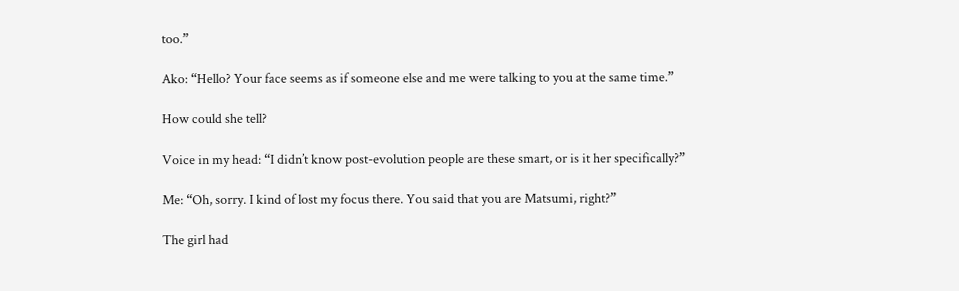too.”

Ako: “Hello? Your face seems as if someone else and me were talking to you at the same time.”

How could she tell?

Voice in my head: “I didn’t know post-evolution people are these smart, or is it her specifically?”

Me: “Oh, sorry. I kind of lost my focus there. You said that you are Matsumi, right?”

The girl had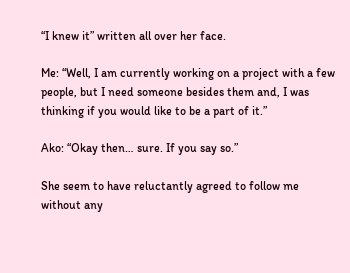“I knew it” written all over her face.

Me: “Well, I am currently working on a project with a few people, but I need someone besides them and, I was thinking if you would like to be a part of it.”

Ako: “Okay then… sure. If you say so.”

She seem to have reluctantly agreed to follow me without any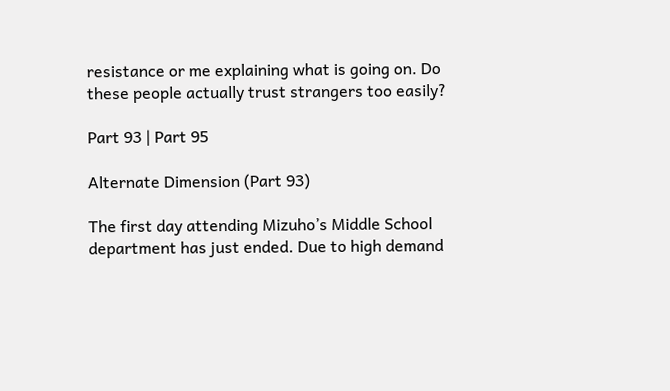resistance or me explaining what is going on. Do these people actually trust strangers too easily?

Part 93 | Part 95

Alternate Dimension (Part 93)

The first day attending Mizuho’s Middle School department has just ended. Due to high demand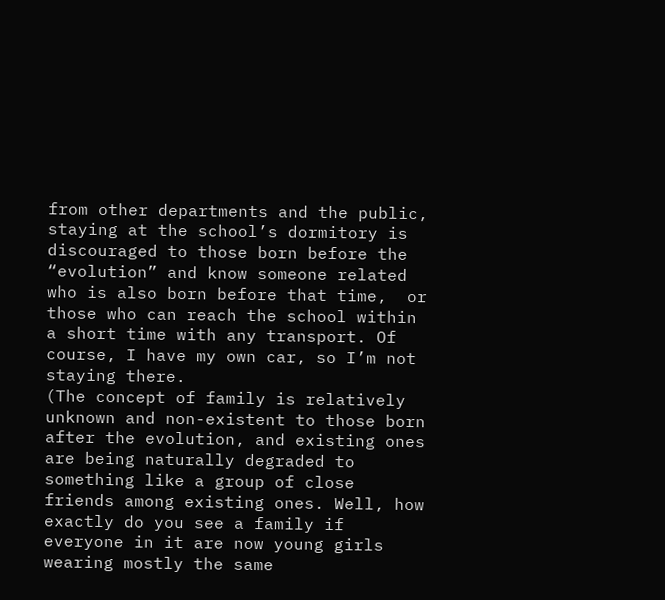from other departments and the public, staying at the school’s dormitory is discouraged to those born before the “evolution” and know someone related who is also born before that time,  or those who can reach the school within a short time with any transport. Of course, I have my own car, so I’m not staying there.
(The concept of family is relatively unknown and non-existent to those born after the evolution, and existing ones are being naturally degraded to something like a group of close friends among existing ones. Well, how exactly do you see a family if everyone in it are now young girls wearing mostly the same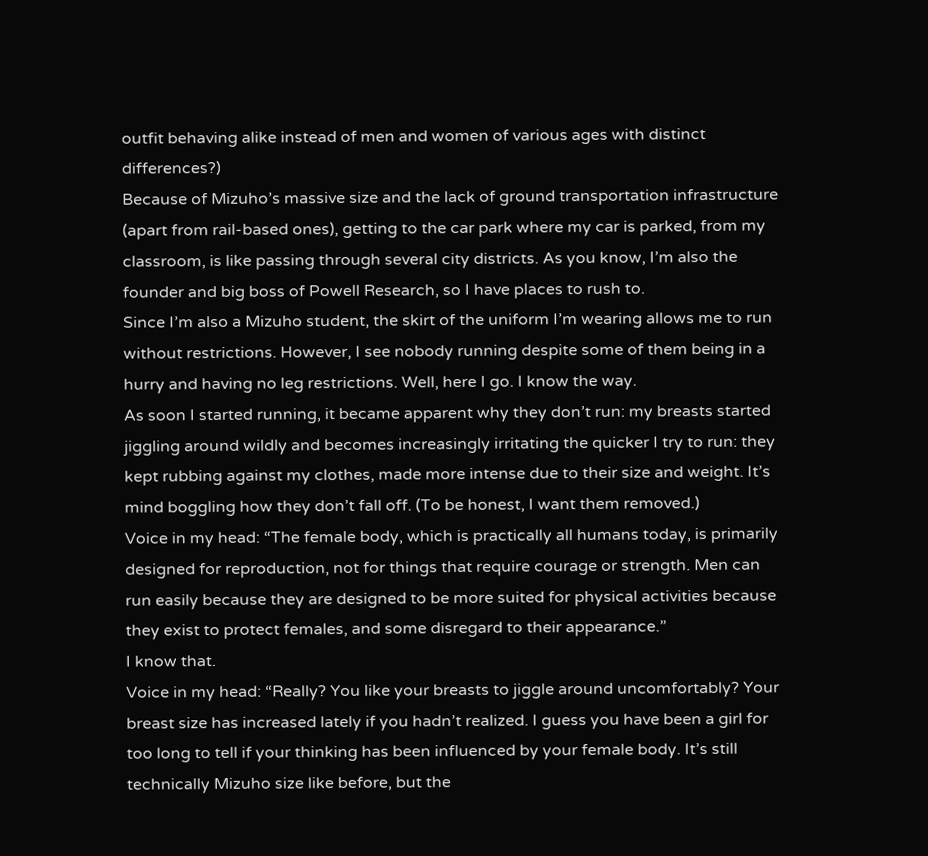outfit behaving alike instead of men and women of various ages with distinct differences?)
Because of Mizuho’s massive size and the lack of ground transportation infrastructure (apart from rail-based ones), getting to the car park where my car is parked, from my classroom, is like passing through several city districts. As you know, I’m also the founder and big boss of Powell Research, so I have places to rush to.
Since I’m also a Mizuho student, the skirt of the uniform I’m wearing allows me to run without restrictions. However, I see nobody running despite some of them being in a hurry and having no leg restrictions. Well, here I go. I know the way.
As soon I started running, it became apparent why they don’t run: my breasts started jiggling around wildly and becomes increasingly irritating the quicker I try to run: they kept rubbing against my clothes, made more intense due to their size and weight. It’s mind boggling how they don’t fall off. (To be honest, I want them removed.)
Voice in my head: “The female body, which is practically all humans today, is primarily designed for reproduction, not for things that require courage or strength. Men can run easily because they are designed to be more suited for physical activities because they exist to protect females, and some disregard to their appearance.”
I know that.
Voice in my head: “Really? You like your breasts to jiggle around uncomfortably? Your breast size has increased lately if you hadn’t realized. I guess you have been a girl for too long to tell if your thinking has been influenced by your female body. It’s still technically Mizuho size like before, but the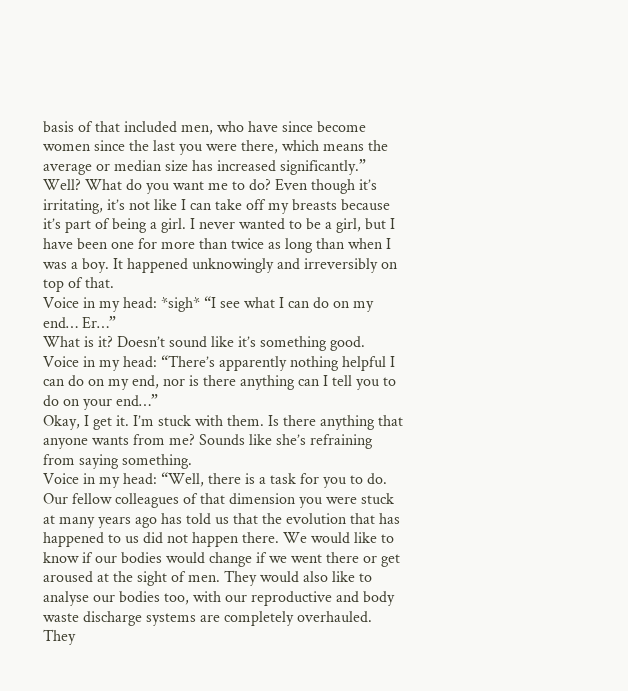basis of that included men, who have since become women since the last you were there, which means the average or median size has increased significantly.”
Well? What do you want me to do? Even though it’s irritating, it’s not like I can take off my breasts because it’s part of being a girl. I never wanted to be a girl, but I have been one for more than twice as long than when I was a boy. It happened unknowingly and irreversibly on top of that.
Voice in my head: *sigh* “I see what I can do on my end… Er…”
What is it? Doesn’t sound like it’s something good.
Voice in my head: “There’s apparently nothing helpful I can do on my end, nor is there anything can I tell you to do on your end…”
Okay, I get it. I’m stuck with them. Is there anything that anyone wants from me? Sounds like she’s refraining from saying something.
Voice in my head: “Well, there is a task for you to do. Our fellow colleagues of that dimension you were stuck at many years ago has told us that the evolution that has happened to us did not happen there. We would like to know if our bodies would change if we went there or get aroused at the sight of men. They would also like to analyse our bodies too, with our reproductive and body waste discharge systems are completely overhauled. They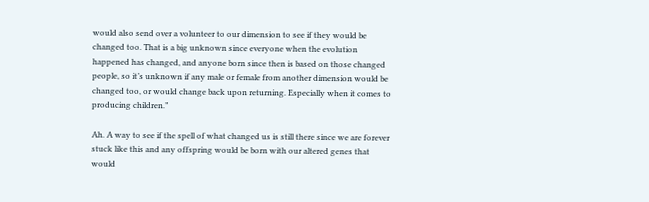would also send over a volunteer to our dimension to see if they would be changed too. That is a big unknown since everyone when the evolution happened has changed, and anyone born since then is based on those changed people, so it’s unknown if any male or female from another dimension would be changed too, or would change back upon returning. Especially when it comes to producing children.”

Ah. A way to see if the spell of what changed us is still there since we are forever stuck like this and any offspring would be born with our altered genes that would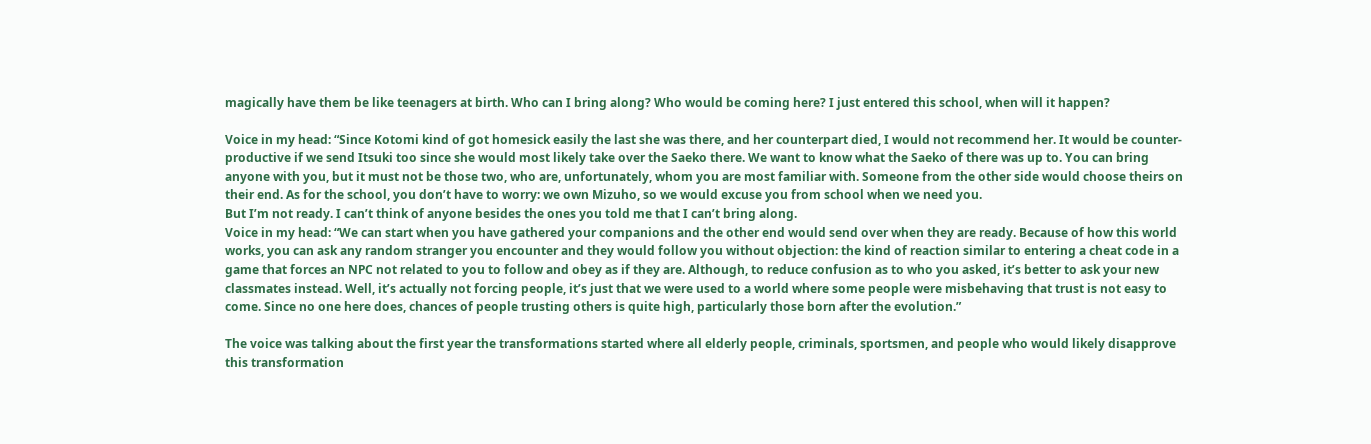magically have them be like teenagers at birth. Who can I bring along? Who would be coming here? I just entered this school, when will it happen?

Voice in my head: “Since Kotomi kind of got homesick easily the last she was there, and her counterpart died, I would not recommend her. It would be counter-productive if we send Itsuki too since she would most likely take over the Saeko there. We want to know what the Saeko of there was up to. You can bring anyone with you, but it must not be those two, who are, unfortunately, whom you are most familiar with. Someone from the other side would choose theirs on their end. As for the school, you don’t have to worry: we own Mizuho, so we would excuse you from school when we need you.
But I’m not ready. I can’t think of anyone besides the ones you told me that I can’t bring along.
Voice in my head: “We can start when you have gathered your companions and the other end would send over when they are ready. Because of how this world works, you can ask any random stranger you encounter and they would follow you without objection: the kind of reaction similar to entering a cheat code in a game that forces an NPC not related to you to follow and obey as if they are. Although, to reduce confusion as to who you asked, it’s better to ask your new classmates instead. Well, it’s actually not forcing people, it’s just that we were used to a world where some people were misbehaving that trust is not easy to come. Since no one here does, chances of people trusting others is quite high, particularly those born after the evolution.”

The voice was talking about the first year the transformations started where all elderly people, criminals, sportsmen, and people who would likely disapprove this transformation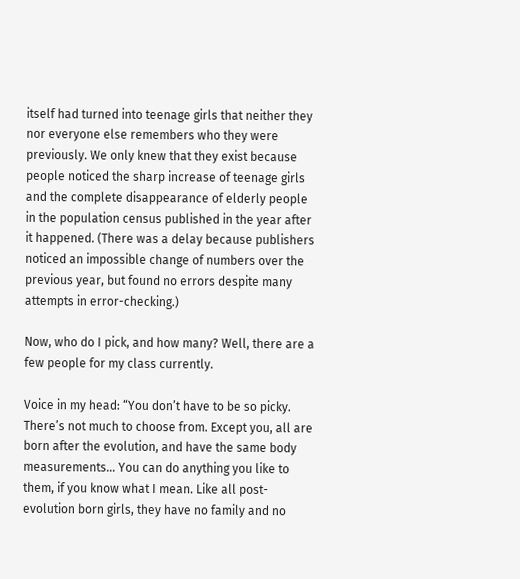itself had turned into teenage girls that neither they nor everyone else remembers who they were previously. We only knew that they exist because people noticed the sharp increase of teenage girls and the complete disappearance of elderly people in the population census published in the year after it happened. (There was a delay because publishers noticed an impossible change of numbers over the previous year, but found no errors despite many attempts in error-checking.)

Now, who do I pick, and how many? Well, there are a few people for my class currently.

Voice in my head: “You don’t have to be so picky. There’s not much to choose from. Except you, all are born after the evolution, and have the same body measurements… You can do anything you like to them, if you know what I mean. Like all post-evolution born girls, they have no family and no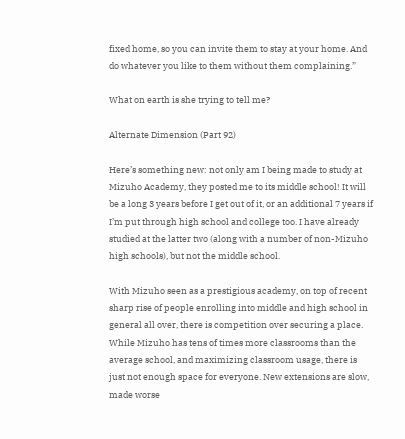fixed home, so you can invite them to stay at your home. And do whatever you like to them without them complaining.”

What on earth is she trying to tell me?

Alternate Dimension (Part 92)

Here’s something new: not only am I being made to study at Mizuho Academy, they posted me to its middle school! It will be a long 3 years before I get out of it, or an additional 7 years if I’m put through high school and college too. I have already studied at the latter two (along with a number of non-Mizuho high schools), but not the middle school.

With Mizuho seen as a prestigious academy, on top of recent sharp rise of people enrolling into middle and high school in general all over, there is competition over securing a place. While Mizuho has tens of times more classrooms than the average school, and maximizing classroom usage, there is just not enough space for everyone. New extensions are slow, made worse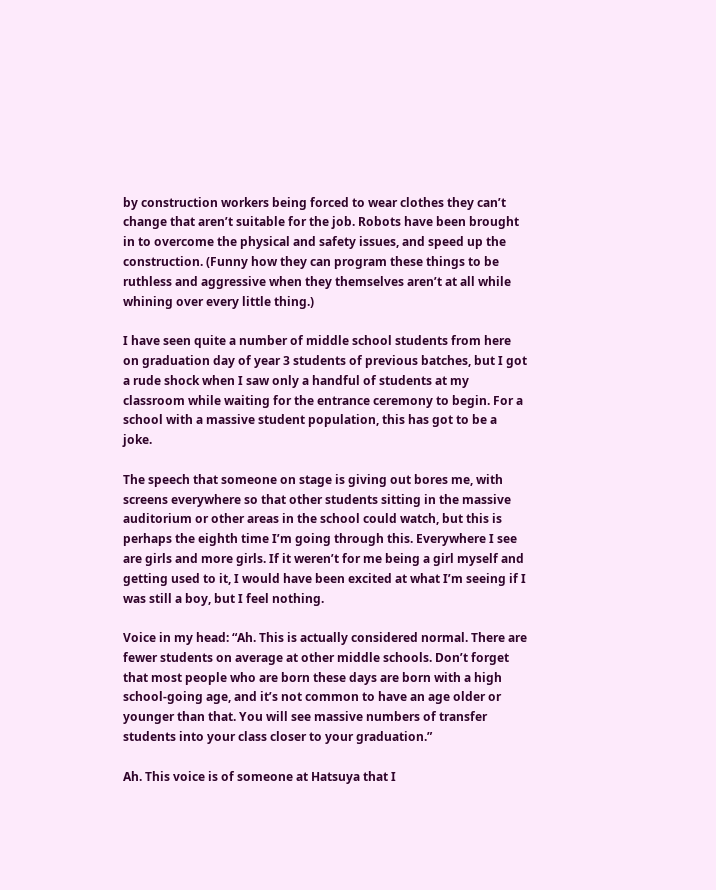by construction workers being forced to wear clothes they can’t change that aren’t suitable for the job. Robots have been brought in to overcome the physical and safety issues, and speed up the construction. (Funny how they can program these things to be ruthless and aggressive when they themselves aren’t at all while whining over every little thing.)

I have seen quite a number of middle school students from here on graduation day of year 3 students of previous batches, but I got a rude shock when I saw only a handful of students at my classroom while waiting for the entrance ceremony to begin. For a school with a massive student population, this has got to be a joke.

The speech that someone on stage is giving out bores me, with screens everywhere so that other students sitting in the massive auditorium or other areas in the school could watch, but this is perhaps the eighth time I’m going through this. Everywhere I see are girls and more girls. If it weren’t for me being a girl myself and getting used to it, I would have been excited at what I’m seeing if I was still a boy, but I feel nothing.

Voice in my head: “Ah. This is actually considered normal. There are fewer students on average at other middle schools. Don’t forget that most people who are born these days are born with a high school-going age, and it’s not common to have an age older or younger than that. You will see massive numbers of transfer students into your class closer to your graduation.”

Ah. This voice is of someone at Hatsuya that I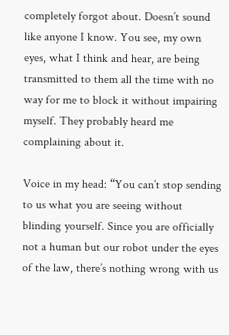completely forgot about. Doesn’t sound like anyone I know. You see, my own eyes, what I think and hear, are being transmitted to them all the time with no way for me to block it without impairing myself. They probably heard me complaining about it.

Voice in my head: “You can’t stop sending to us what you are seeing without blinding yourself. Since you are officially not a human but our robot under the eyes of the law, there’s nothing wrong with us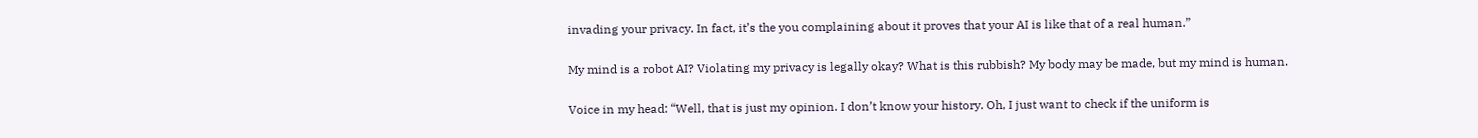invading your privacy. In fact, it’s the you complaining about it proves that your AI is like that of a real human.”

My mind is a robot AI? Violating my privacy is legally okay? What is this rubbish? My body may be made, but my mind is human.

Voice in my head: “Well, that is just my opinion. I don’t know your history. Oh, I just want to check if the uniform is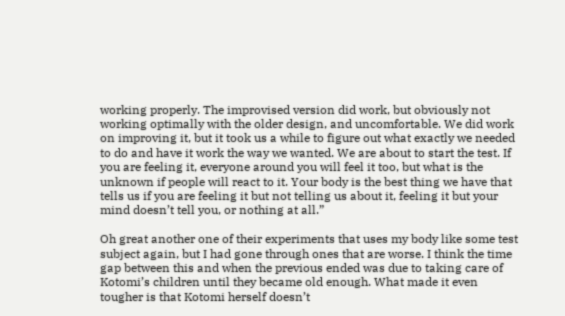working properly. The improvised version did work, but obviously not working optimally with the older design, and uncomfortable. We did work on improving it, but it took us a while to figure out what exactly we needed to do and have it work the way we wanted. We are about to start the test. If you are feeling it, everyone around you will feel it too, but what is the unknown if people will react to it. Your body is the best thing we have that tells us if you are feeling it but not telling us about it, feeling it but your mind doesn’t tell you, or nothing at all.”

Oh great another one of their experiments that uses my body like some test subject again, but I had gone through ones that are worse. I think the time gap between this and when the previous ended was due to taking care of Kotomi’s children until they became old enough. What made it even tougher is that Kotomi herself doesn’t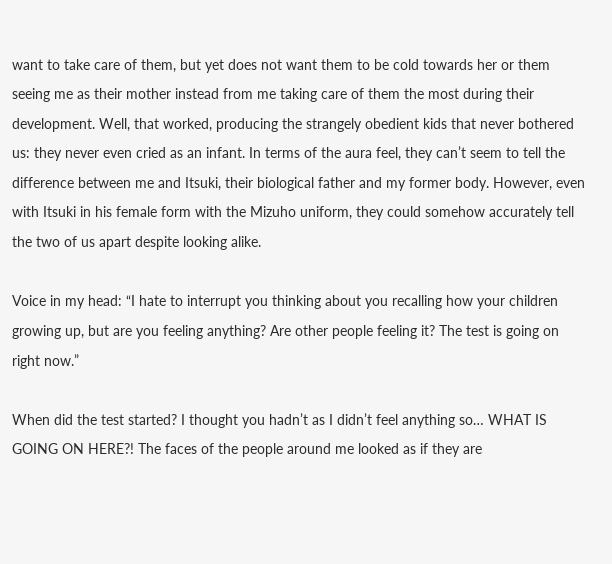want to take care of them, but yet does not want them to be cold towards her or them seeing me as their mother instead from me taking care of them the most during their development. Well, that worked, producing the strangely obedient kids that never bothered us: they never even cried as an infant. In terms of the aura feel, they can’t seem to tell the difference between me and Itsuki, their biological father and my former body. However, even with Itsuki in his female form with the Mizuho uniform, they could somehow accurately tell the two of us apart despite looking alike.

Voice in my head: “I hate to interrupt you thinking about you recalling how your children growing up, but are you feeling anything? Are other people feeling it? The test is going on right now.”

When did the test started? I thought you hadn’t as I didn’t feel anything so… WHAT IS GOING ON HERE?! The faces of the people around me looked as if they are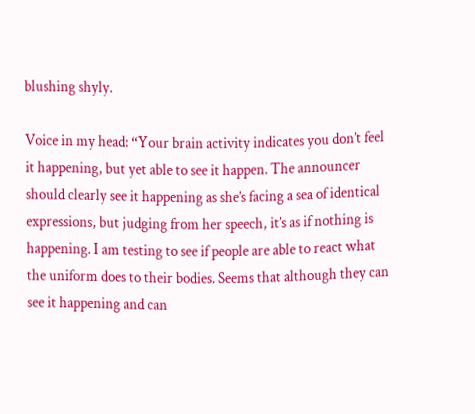blushing shyly.

Voice in my head: “Your brain activity indicates you don’t feel it happening, but yet able to see it happen. The announcer should clearly see it happening as she’s facing a sea of identical expressions, but judging from her speech, it’s as if nothing is happening. I am testing to see if people are able to react what the uniform does to their bodies. Seems that although they can see it happening and can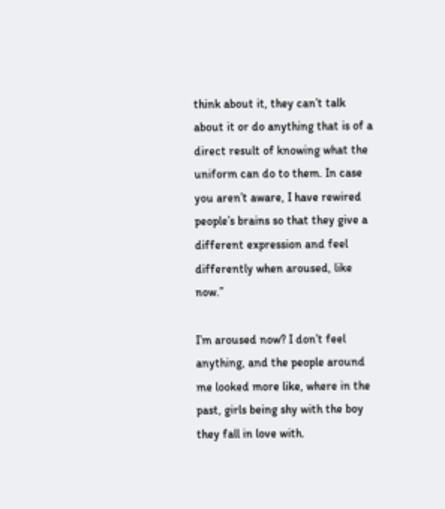think about it, they can’t talk about it or do anything that is of a direct result of knowing what the uniform can do to them. In case you aren’t aware, I have rewired people’s brains so that they give a different expression and feel differently when aroused, like now.”

I’m aroused now? I don’t feel anything, and the people around me looked more like, where in the past, girls being shy with the boy they fall in love with.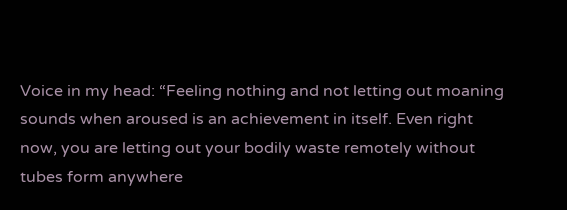Voice in my head: “Feeling nothing and not letting out moaning sounds when aroused is an achievement in itself. Even right now, you are letting out your bodily waste remotely without tubes form anywhere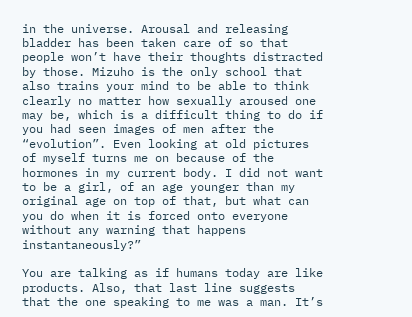in the universe. Arousal and releasing bladder has been taken care of so that people won’t have their thoughts distracted by those. Mizuho is the only school that also trains your mind to be able to think clearly no matter how sexually aroused one may be, which is a difficult thing to do if you had seen images of men after the “evolution”. Even looking at old pictures of myself turns me on because of the hormones in my current body. I did not want to be a girl, of an age younger than my original age on top of that, but what can you do when it is forced onto everyone without any warning that happens instantaneously?”

You are talking as if humans today are like products. Also, that last line suggests that the one speaking to me was a man. It’s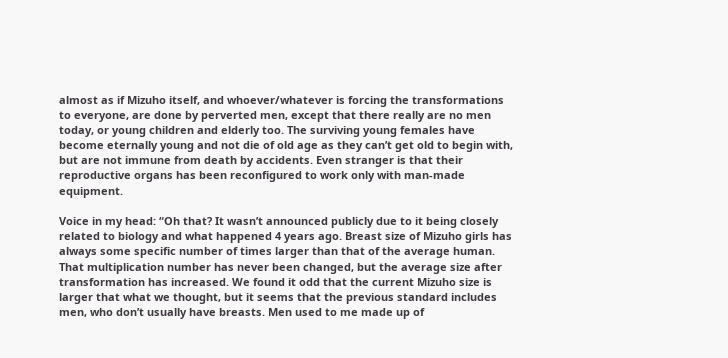almost as if Mizuho itself, and whoever/whatever is forcing the transformations to everyone, are done by perverted men, except that there really are no men today, or young children and elderly too. The surviving young females have become eternally young and not die of old age as they can’t get old to begin with, but are not immune from death by accidents. Even stranger is that their reproductive organs has been reconfigured to work only with man-made equipment.

Voice in my head: “Oh that? It wasn’t announced publicly due to it being closely related to biology and what happened 4 years ago. Breast size of Mizuho girls has always some specific number of times larger than that of the average human. That multiplication number has never been changed, but the average size after transformation has increased. We found it odd that the current Mizuho size is larger that what we thought, but it seems that the previous standard includes men, who don’t usually have breasts. Men used to me made up of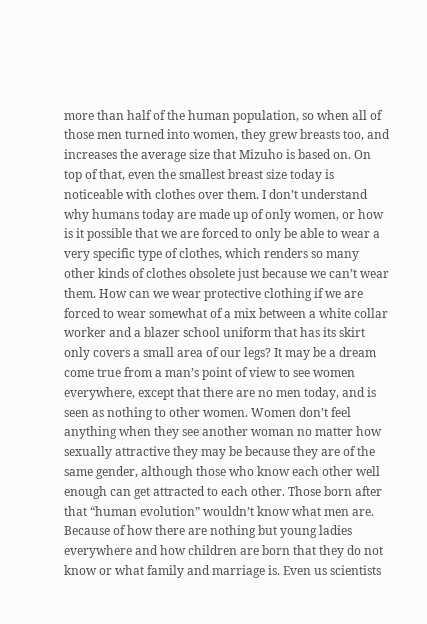more than half of the human population, so when all of those men turned into women, they grew breasts too, and increases the average size that Mizuho is based on. On top of that, even the smallest breast size today is noticeable with clothes over them. I don’t understand why humans today are made up of only women, or how is it possible that we are forced to only be able to wear a very specific type of clothes, which renders so many other kinds of clothes obsolete just because we can’t wear them. How can we wear protective clothing if we are forced to wear somewhat of a mix between a white collar worker and a blazer school uniform that has its skirt only covers a small area of our legs? It may be a dream come true from a man’s point of view to see women everywhere, except that there are no men today, and is seen as nothing to other women. Women don’t feel anything when they see another woman no matter how sexually attractive they may be because they are of the same gender, although those who know each other well enough can get attracted to each other. Those born after that “human evolution” wouldn’t know what men are. Because of how there are nothing but young ladies everywhere and how children are born that they do not know or what family and marriage is. Even us scientists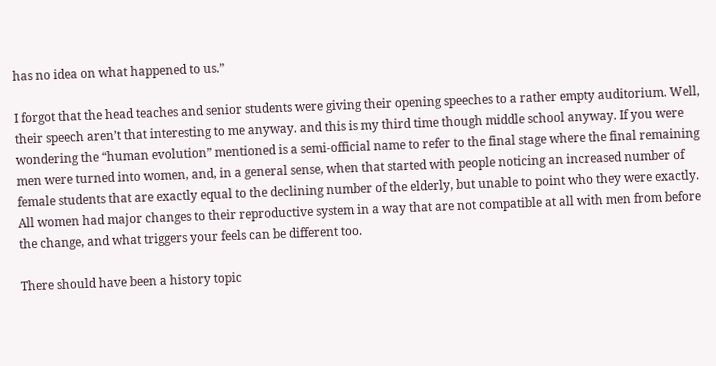has no idea on what happened to us.”

I forgot that the head teaches and senior students were giving their opening speeches to a rather empty auditorium. Well, their speech aren’t that interesting to me anyway. and this is my third time though middle school anyway. If you were wondering the “human evolution” mentioned is a semi-official name to refer to the final stage where the final remaining men were turned into women, and, in a general sense, when that started with people noticing an increased number of female students that are exactly equal to the declining number of the elderly, but unable to point who they were exactly. All women had major changes to their reproductive system in a way that are not compatible at all with men from before the change, and what triggers your feels can be different too.

There should have been a history topic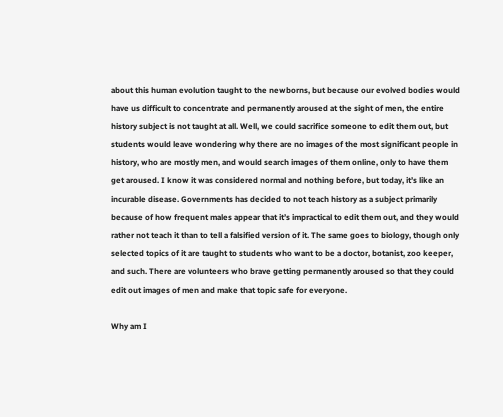about this human evolution taught to the newborns, but because our evolved bodies would have us difficult to concentrate and permanently aroused at the sight of men, the entire history subject is not taught at all. Well, we could sacrifice someone to edit them out, but students would leave wondering why there are no images of the most significant people in history, who are mostly men, and would search images of them online, only to have them get aroused. I know it was considered normal and nothing before, but today, it’s like an incurable disease. Governments has decided to not teach history as a subject primarily because of how frequent males appear that it’s impractical to edit them out, and they would rather not teach it than to tell a falsified version of it. The same goes to biology, though only selected topics of it are taught to students who want to be a doctor, botanist, zoo keeper, and such. There are volunteers who brave getting permanently aroused so that they could edit out images of men and make that topic safe for everyone.

Why am I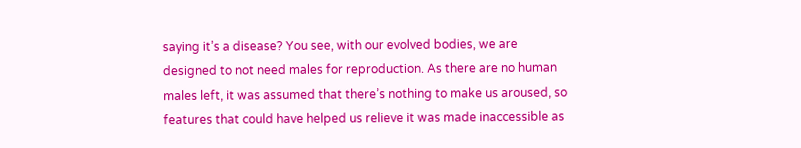saying it’s a disease? You see, with our evolved bodies, we are designed to not need males for reproduction. As there are no human males left, it was assumed that there’s nothing to make us aroused, so features that could have helped us relieve it was made inaccessible as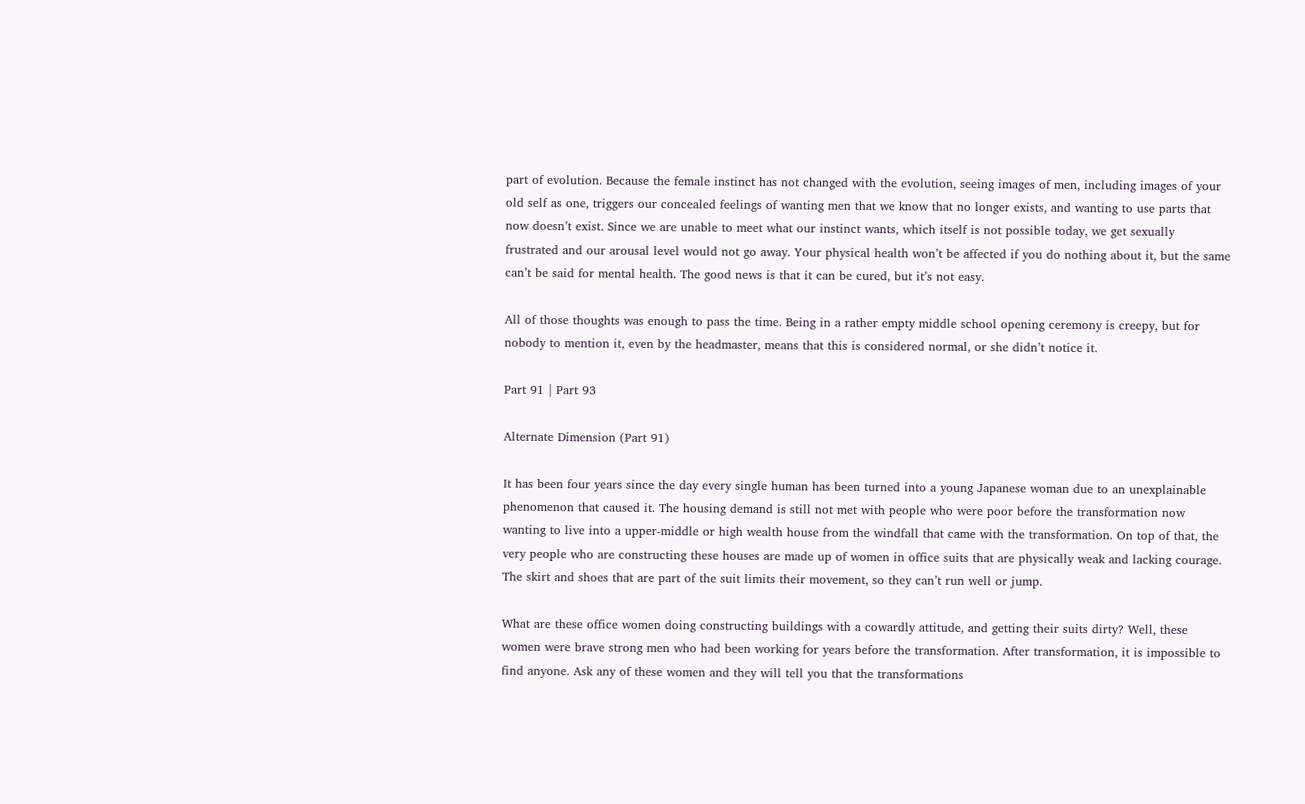part of evolution. Because the female instinct has not changed with the evolution, seeing images of men, including images of your old self as one, triggers our concealed feelings of wanting men that we know that no longer exists, and wanting to use parts that now doesn’t exist. Since we are unable to meet what our instinct wants, which itself is not possible today, we get sexually frustrated and our arousal level would not go away. Your physical health won’t be affected if you do nothing about it, but the same can’t be said for mental health. The good news is that it can be cured, but it’s not easy.

All of those thoughts was enough to pass the time. Being in a rather empty middle school opening ceremony is creepy, but for nobody to mention it, even by the headmaster, means that this is considered normal, or she didn’t notice it.

Part 91 | Part 93

Alternate Dimension (Part 91)

It has been four years since the day every single human has been turned into a young Japanese woman due to an unexplainable phenomenon that caused it. The housing demand is still not met with people who were poor before the transformation now wanting to live into a upper-middle or high wealth house from the windfall that came with the transformation. On top of that, the very people who are constructing these houses are made up of women in office suits that are physically weak and lacking courage. The skirt and shoes that are part of the suit limits their movement, so they can’t run well or jump.

What are these office women doing constructing buildings with a cowardly attitude, and getting their suits dirty? Well, these women were brave strong men who had been working for years before the transformation. After transformation, it is impossible to find anyone. Ask any of these women and they will tell you that the transformations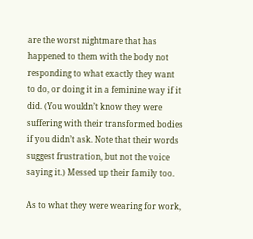are the worst nightmare that has happened to them with the body not responding to what exactly they want to do, or doing it in a feminine way if it did. (You wouldn’t know they were suffering with their transformed bodies if you didn’t ask. Note that their words suggest frustration, but not the voice saying it.) Messed up their family too.

As to what they were wearing for work,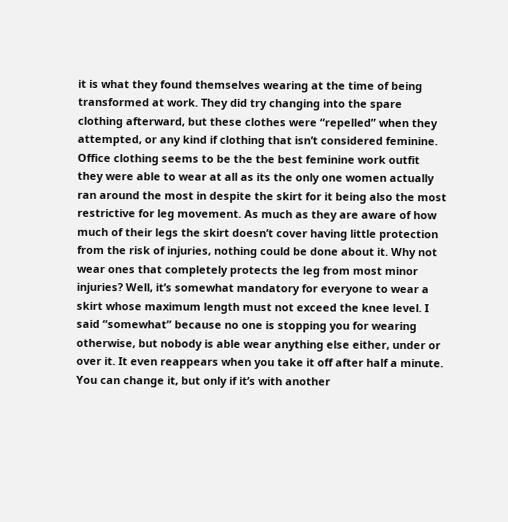it is what they found themselves wearing at the time of being transformed at work. They did try changing into the spare clothing afterward, but these clothes were “repelled” when they attempted, or any kind if clothing that isn’t considered feminine. Office clothing seems to be the the best feminine work outfit they were able to wear at all as its the only one women actually ran around the most in despite the skirt for it being also the most restrictive for leg movement. As much as they are aware of how much of their legs the skirt doesn’t cover having little protection from the risk of injuries, nothing could be done about it. Why not wear ones that completely protects the leg from most minor injuries? Well, it’s somewhat mandatory for everyone to wear a skirt whose maximum length must not exceed the knee level. I said “somewhat” because no one is stopping you for wearing otherwise, but nobody is able wear anything else either, under or over it. It even reappears when you take it off after half a minute. You can change it, but only if it’s with another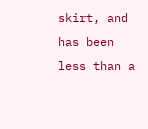skirt, and has been less than a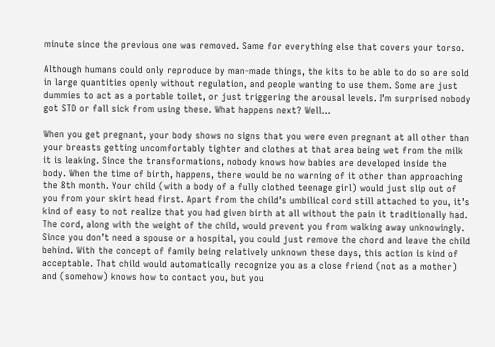minute since the previous one was removed. Same for everything else that covers your torso.

Although humans could only reproduce by man-made things, the kits to be able to do so are sold in large quantities openly without regulation, and people wanting to use them. Some are just dummies to act as a portable toilet, or just triggering the arousal levels. I’m surprised nobody got STD or fall sick from using these. What happens next? Well…

When you get pregnant, your body shows no signs that you were even pregnant at all other than your breasts getting uncomfortably tighter and clothes at that area being wet from the milk it is leaking. Since the transformations, nobody knows how babies are developed inside the body. When the time of birth, happens, there would be no warning of it other than approaching the 8th month. Your child (with a body of a fully clothed teenage girl) would just slip out of you from your skirt head first. Apart from the child’s umbilical cord still attached to you, it’s kind of easy to not realize that you had given birth at all without the pain it traditionally had. The cord, along with the weight of the child, would prevent you from walking away unknowingly. Since you don’t need a spouse or a hospital, you could just remove the chord and leave the child behind. With the concept of family being relatively unknown these days, this action is kind of acceptable. That child would automatically recognize you as a close friend (not as a mother) and (somehow) knows how to contact you, but you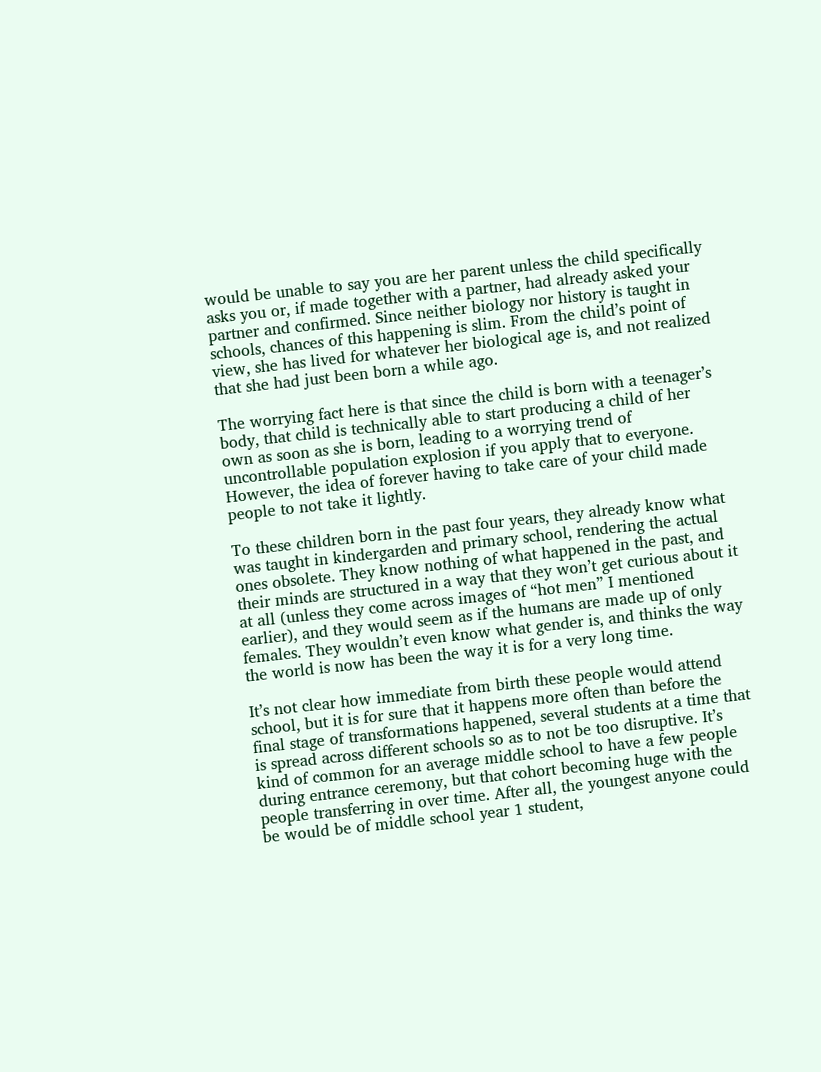would be unable to say you are her parent unless the child specifically asks you or, if made together with a partner, had already asked your partner and confirmed. Since neither biology nor history is taught in schools, chances of this happening is slim. From the child’s point of view, she has lived for whatever her biological age is, and not realized that she had just been born a while ago.

The worrying fact here is that since the child is born with a teenager’s body, that child is technically able to start producing a child of her own as soon as she is born, leading to a worrying trend of uncontrollable population explosion if you apply that to everyone. However, the idea of forever having to take care of your child made people to not take it lightly.

To these children born in the past four years, they already know what was taught in kindergarden and primary school, rendering the actual ones obsolete. They know nothing of what happened in the past, and their minds are structured in a way that they won’t get curious about it at all (unless they come across images of “hot men” I mentioned earlier), and they would seem as if the humans are made up of only females. They wouldn’t even know what gender is, and thinks the way the world is now has been the way it is for a very long time.

It’s not clear how immediate from birth these people would attend school, but it is for sure that it happens more often than before the final stage of transformations happened, several students at a time that is spread across different schools so as to not be too disruptive. It’s kind of common for an average middle school to have a few people during entrance ceremony, but that cohort becoming huge with the people transferring in over time. After all, the youngest anyone could be would be of middle school year 1 student,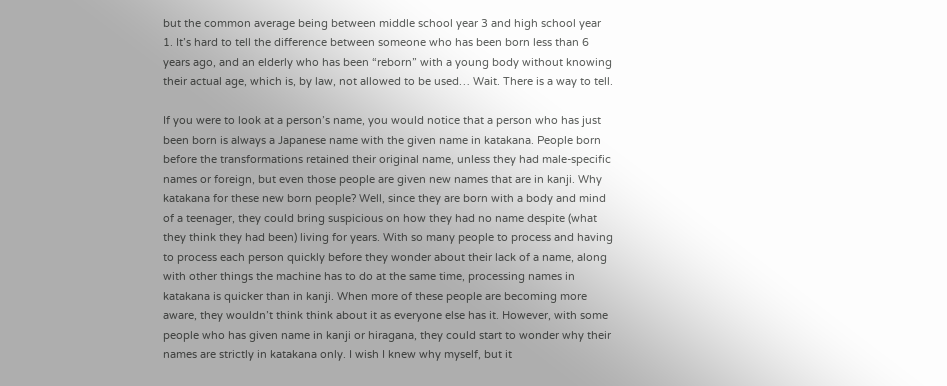but the common average being between middle school year 3 and high school year 1. It’s hard to tell the difference between someone who has been born less than 6 years ago, and an elderly who has been “reborn” with a young body without knowing their actual age, which is, by law, not allowed to be used… Wait. There is a way to tell.

If you were to look at a person’s name, you would notice that a person who has just been born is always a Japanese name with the given name in katakana. People born before the transformations retained their original name, unless they had male-specific names or foreign, but even those people are given new names that are in kanji. Why katakana for these new born people? Well, since they are born with a body and mind of a teenager, they could bring suspicious on how they had no name despite (what they think they had been) living for years. With so many people to process and having to process each person quickly before they wonder about their lack of a name, along with other things the machine has to do at the same time, processing names in katakana is quicker than in kanji. When more of these people are becoming more aware, they wouldn’t think think about it as everyone else has it. However, with some people who has given name in kanji or hiragana, they could start to wonder why their names are strictly in katakana only. I wish I knew why myself, but it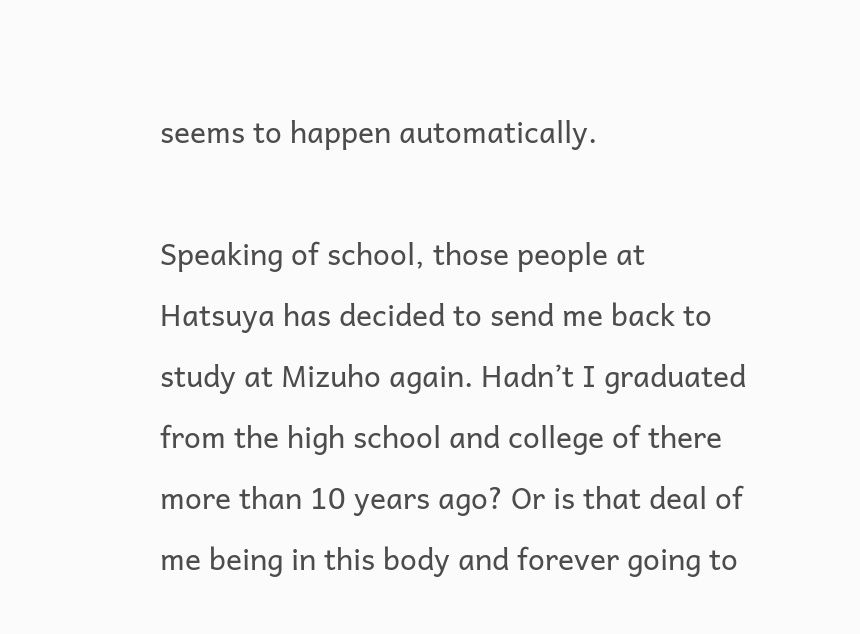seems to happen automatically.

Speaking of school, those people at Hatsuya has decided to send me back to study at Mizuho again. Hadn’t I graduated from the high school and college of there more than 10 years ago? Or is that deal of me being in this body and forever going to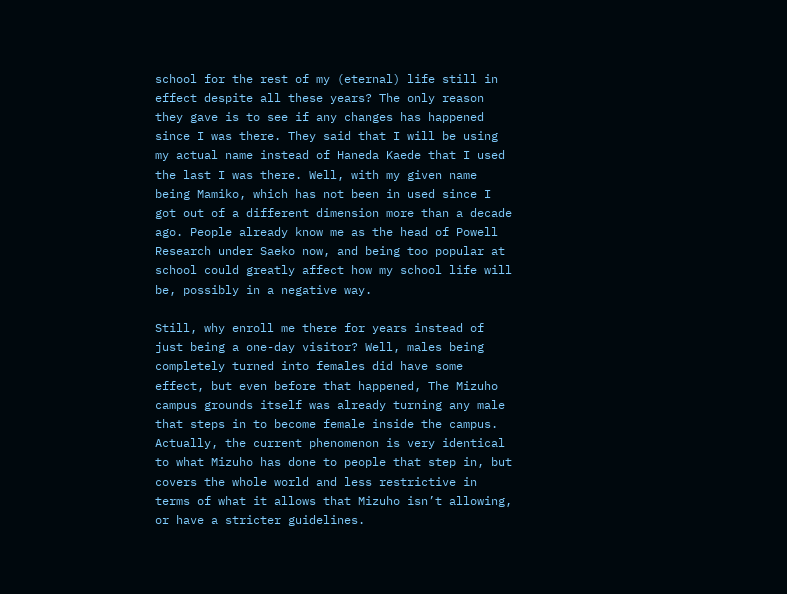school for the rest of my (eternal) life still in effect despite all these years? The only reason they gave is to see if any changes has happened since I was there. They said that I will be using my actual name instead of Haneda Kaede that I used the last I was there. Well, with my given name being Mamiko, which has not been in used since I got out of a different dimension more than a decade ago. People already know me as the head of Powell Research under Saeko now, and being too popular at school could greatly affect how my school life will be, possibly in a negative way.

Still, why enroll me there for years instead of just being a one-day visitor? Well, males being completely turned into females did have some effect, but even before that happened, The Mizuho campus grounds itself was already turning any male that steps in to become female inside the campus. Actually, the current phenomenon is very identical to what Mizuho has done to people that step in, but covers the whole world and less restrictive in terms of what it allows that Mizuho isn’t allowing, or have a stricter guidelines.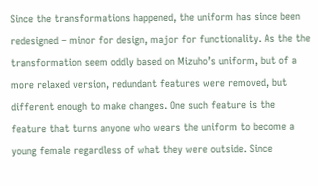Since the transformations happened, the uniform has since been redesigned – minor for design, major for functionality. As the the transformation seem oddly based on Mizuho’s uniform, but of a more relaxed version, redundant features were removed, but different enough to make changes. One such feature is the feature that turns anyone who wears the uniform to become a young female regardless of what they were outside. Since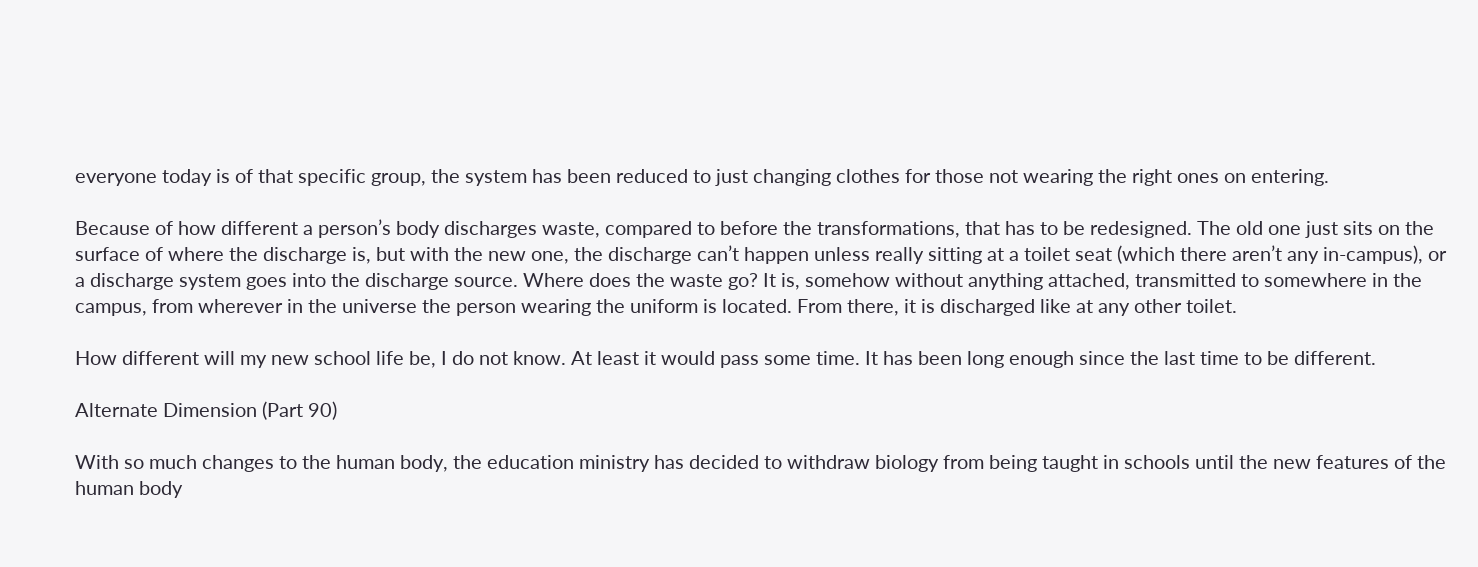everyone today is of that specific group, the system has been reduced to just changing clothes for those not wearing the right ones on entering.

Because of how different a person’s body discharges waste, compared to before the transformations, that has to be redesigned. The old one just sits on the surface of where the discharge is, but with the new one, the discharge can’t happen unless really sitting at a toilet seat (which there aren’t any in-campus), or a discharge system goes into the discharge source. Where does the waste go? It is, somehow without anything attached, transmitted to somewhere in the campus, from wherever in the universe the person wearing the uniform is located. From there, it is discharged like at any other toilet.

How different will my new school life be, I do not know. At least it would pass some time. It has been long enough since the last time to be different.

Alternate Dimension (Part 90)

With so much changes to the human body, the education ministry has decided to withdraw biology from being taught in schools until the new features of the human body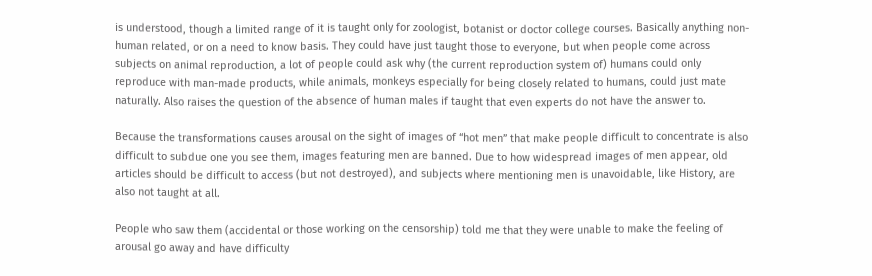is understood, though a limited range of it is taught only for zoologist, botanist or doctor college courses. Basically anything non-human related, or on a need to know basis. They could have just taught those to everyone, but when people come across subjects on animal reproduction, a lot of people could ask why (the current reproduction system of) humans could only reproduce with man-made products, while animals, monkeys especially for being closely related to humans, could just mate naturally. Also raises the question of the absence of human males if taught that even experts do not have the answer to.

Because the transformations causes arousal on the sight of images of “hot men” that make people difficult to concentrate is also difficult to subdue one you see them, images featuring men are banned. Due to how widespread images of men appear, old articles should be difficult to access (but not destroyed), and subjects where mentioning men is unavoidable, like History, are also not taught at all.

People who saw them (accidental or those working on the censorship) told me that they were unable to make the feeling of arousal go away and have difficulty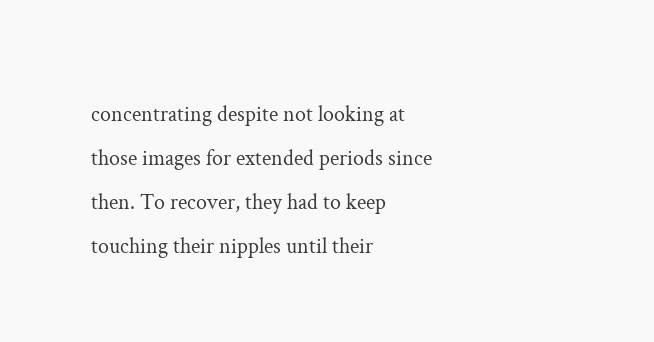concentrating despite not looking at those images for extended periods since then. To recover, they had to keep touching their nipples until their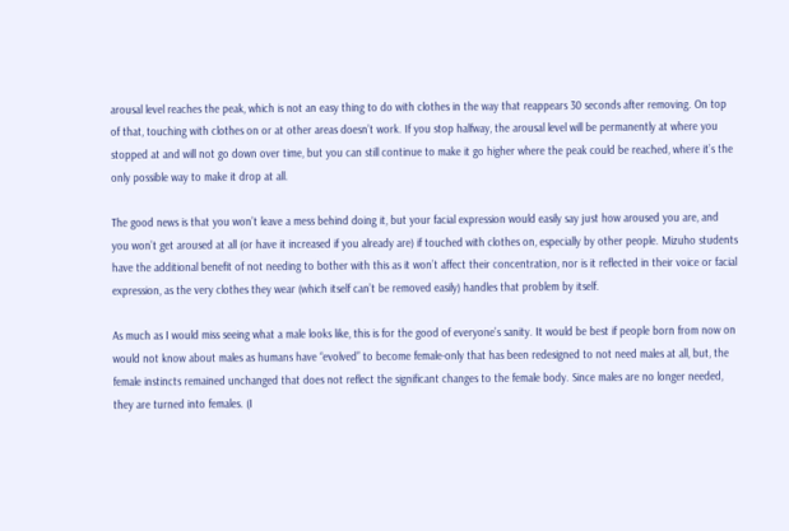arousal level reaches the peak, which is not an easy thing to do with clothes in the way that reappears 30 seconds after removing. On top of that, touching with clothes on or at other areas doesn’t work. If you stop halfway, the arousal level will be permanently at where you stopped at and will not go down over time, but you can still continue to make it go higher where the peak could be reached, where it’s the only possible way to make it drop at all.

The good news is that you won’t leave a mess behind doing it, but your facial expression would easily say just how aroused you are, and you won’t get aroused at all (or have it increased if you already are) if touched with clothes on, especially by other people. Mizuho students have the additional benefit of not needing to bother with this as it won’t affect their concentration, nor is it reflected in their voice or facial expression, as the very clothes they wear (which itself can’t be removed easily) handles that problem by itself.

As much as I would miss seeing what a male looks like, this is for the good of everyone’s sanity. It would be best if people born from now on would not know about males as humans have “evolved” to become female-only that has been redesigned to not need males at all, but, the female instincts remained unchanged that does not reflect the significant changes to the female body. Since males are no longer needed, they are turned into females. (I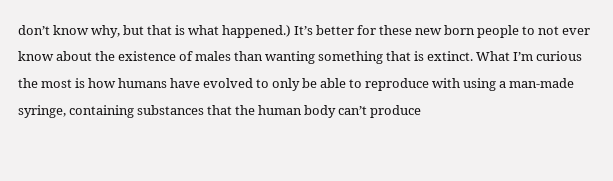don’t know why, but that is what happened.) It’s better for these new born people to not ever know about the existence of males than wanting something that is extinct. What I’m curious the most is how humans have evolved to only be able to reproduce with using a man-made syringe, containing substances that the human body can’t produce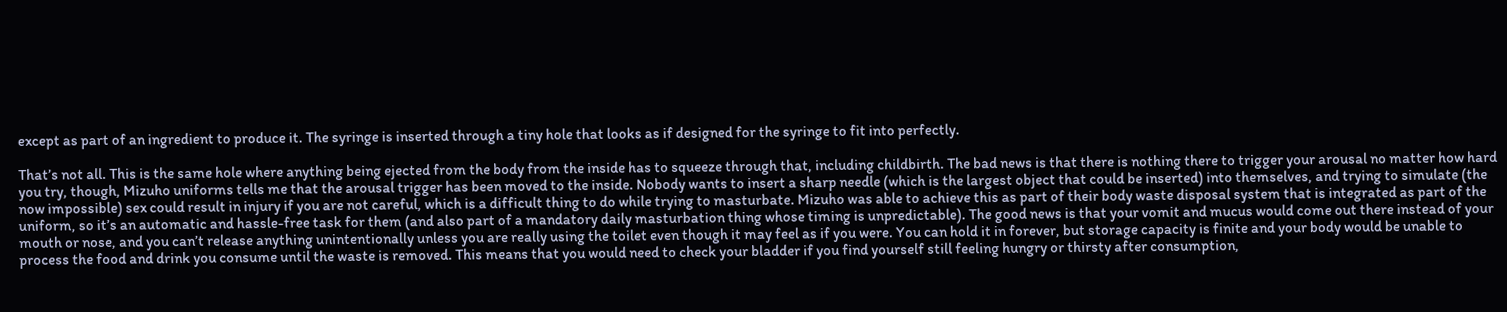except as part of an ingredient to produce it. The syringe is inserted through a tiny hole that looks as if designed for the syringe to fit into perfectly.

That’s not all. This is the same hole where anything being ejected from the body from the inside has to squeeze through that, including childbirth. The bad news is that there is nothing there to trigger your arousal no matter how hard you try, though, Mizuho uniforms tells me that the arousal trigger has been moved to the inside. Nobody wants to insert a sharp needle (which is the largest object that could be inserted) into themselves, and trying to simulate (the now impossible) sex could result in injury if you are not careful, which is a difficult thing to do while trying to masturbate. Mizuho was able to achieve this as part of their body waste disposal system that is integrated as part of the uniform, so it’s an automatic and hassle-free task for them (and also part of a mandatory daily masturbation thing whose timing is unpredictable). The good news is that your vomit and mucus would come out there instead of your mouth or nose, and you can’t release anything unintentionally unless you are really using the toilet even though it may feel as if you were. You can hold it in forever, but storage capacity is finite and your body would be unable to process the food and drink you consume until the waste is removed. This means that you would need to check your bladder if you find yourself still feeling hungry or thirsty after consumption,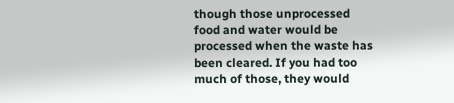though those unprocessed food and water would be processed when the waste has been cleared. If you had too much of those, they would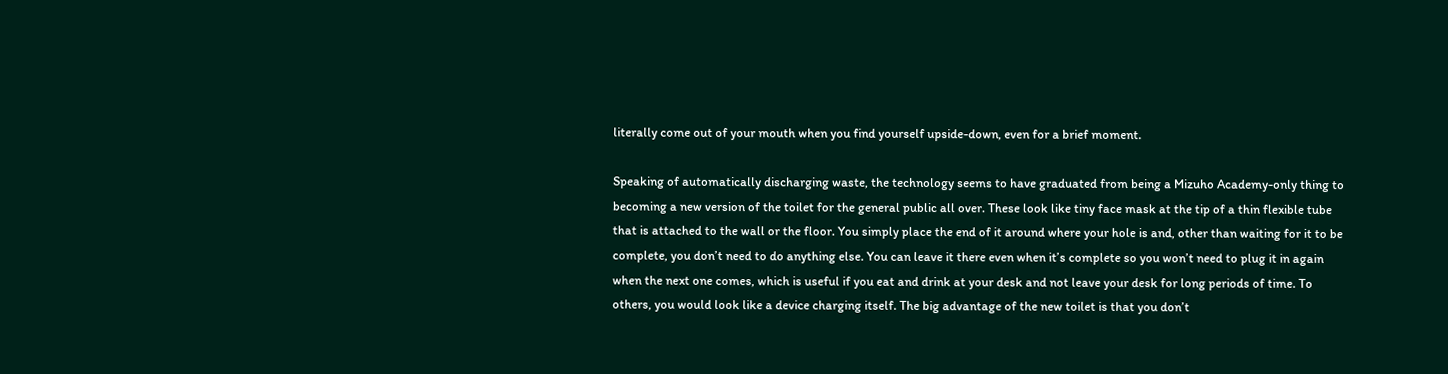literally come out of your mouth when you find yourself upside-down, even for a brief moment.

Speaking of automatically discharging waste, the technology seems to have graduated from being a Mizuho Academy-only thing to becoming a new version of the toilet for the general public all over. These look like tiny face mask at the tip of a thin flexible tube that is attached to the wall or the floor. You simply place the end of it around where your hole is and, other than waiting for it to be complete, you don’t need to do anything else. You can leave it there even when it’s complete so you won’t need to plug it in again when the next one comes, which is useful if you eat and drink at your desk and not leave your desk for long periods of time. To others, you would look like a device charging itself. The big advantage of the new toilet is that you don’t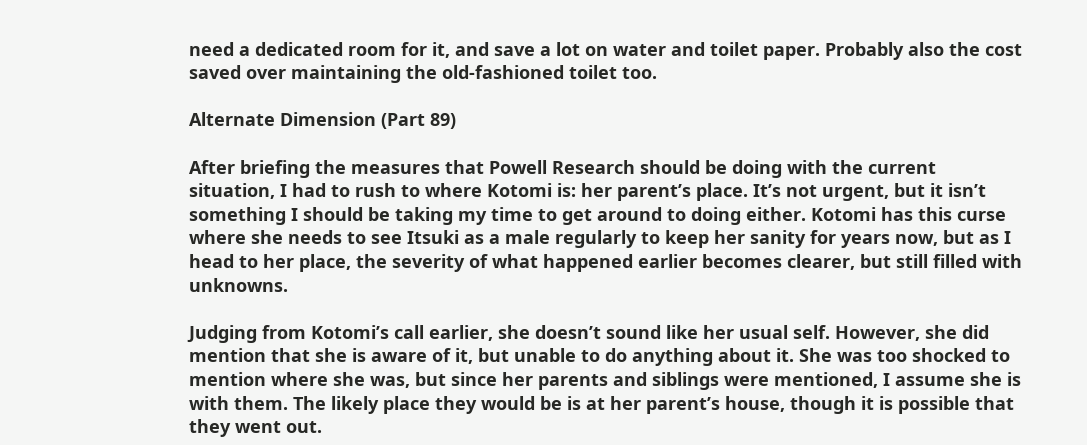need a dedicated room for it, and save a lot on water and toilet paper. Probably also the cost saved over maintaining the old-fashioned toilet too.

Alternate Dimension (Part 89)

After briefing the measures that Powell Research should be doing with the current situation, I had to rush to where Kotomi is: her parent’s place. It’s not urgent, but it isn’t something I should be taking my time to get around to doing either. Kotomi has this curse where she needs to see Itsuki as a male regularly to keep her sanity for years now, but as I head to her place, the severity of what happened earlier becomes clearer, but still filled with unknowns.

Judging from Kotomi’s call earlier, she doesn’t sound like her usual self. However, she did mention that she is aware of it, but unable to do anything about it. She was too shocked to mention where she was, but since her parents and siblings were mentioned, I assume she is with them. The likely place they would be is at her parent’s house, though it is possible that they went out.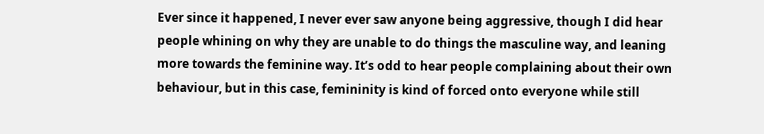Ever since it happened, I never ever saw anyone being aggressive, though I did hear people whining on why they are unable to do things the masculine way, and leaning more towards the feminine way. It’s odd to hear people complaining about their own behaviour, but in this case, femininity is kind of forced onto everyone while still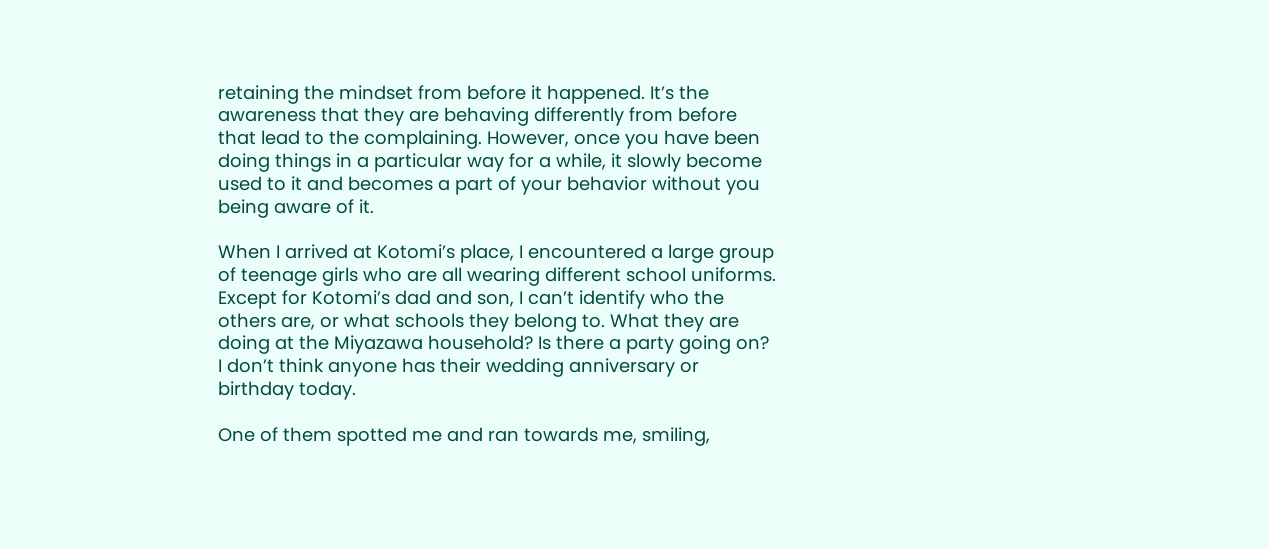retaining the mindset from before it happened. It’s the awareness that they are behaving differently from before that lead to the complaining. However, once you have been doing things in a particular way for a while, it slowly become used to it and becomes a part of your behavior without you being aware of it.

When I arrived at Kotomi’s place, I encountered a large group of teenage girls who are all wearing different school uniforms. Except for Kotomi’s dad and son, I can’t identify who the others are, or what schools they belong to. What they are doing at the Miyazawa household? Is there a party going on? I don’t think anyone has their wedding anniversary or birthday today.

One of them spotted me and ran towards me, smiling,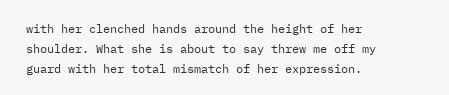with her clenched hands around the height of her shoulder. What she is about to say threw me off my guard with her total mismatch of her expression.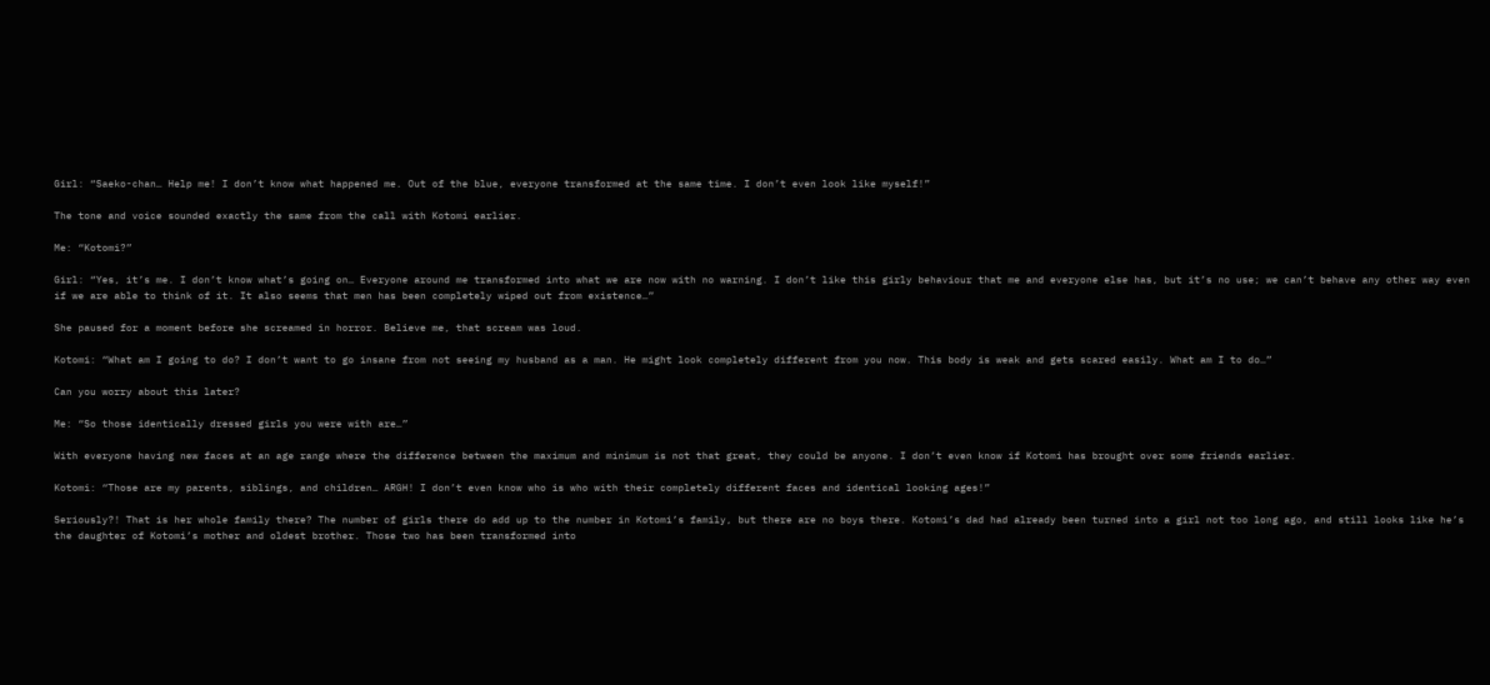Girl: “Saeko-chan… Help me! I don’t know what happened me. Out of the blue, everyone transformed at the same time. I don’t even look like myself!”

The tone and voice sounded exactly the same from the call with Kotomi earlier.

Me: “Kotomi?”

Girl: “Yes, it’s me. I don’t know what’s going on… Everyone around me transformed into what we are now with no warning. I don’t like this girly behaviour that me and everyone else has, but it’s no use; we can’t behave any other way even if we are able to think of it. It also seems that men has been completely wiped out from existence…”

She paused for a moment before she screamed in horror. Believe me, that scream was loud.

Kotomi: “What am I going to do? I don’t want to go insane from not seeing my husband as a man. He might look completely different from you now. This body is weak and gets scared easily. What am I to do…”

Can you worry about this later?

Me: “So those identically dressed girls you were with are…”

With everyone having new faces at an age range where the difference between the maximum and minimum is not that great, they could be anyone. I don’t even know if Kotomi has brought over some friends earlier.

Kotomi: “Those are my parents, siblings, and children… ARGH! I don’t even know who is who with their completely different faces and identical looking ages!”

Seriously?! That is her whole family there? The number of girls there do add up to the number in Kotomi’s family, but there are no boys there. Kotomi’s dad had already been turned into a girl not too long ago, and still looks like he’s the daughter of Kotomi’s mother and oldest brother. Those two has been transformed into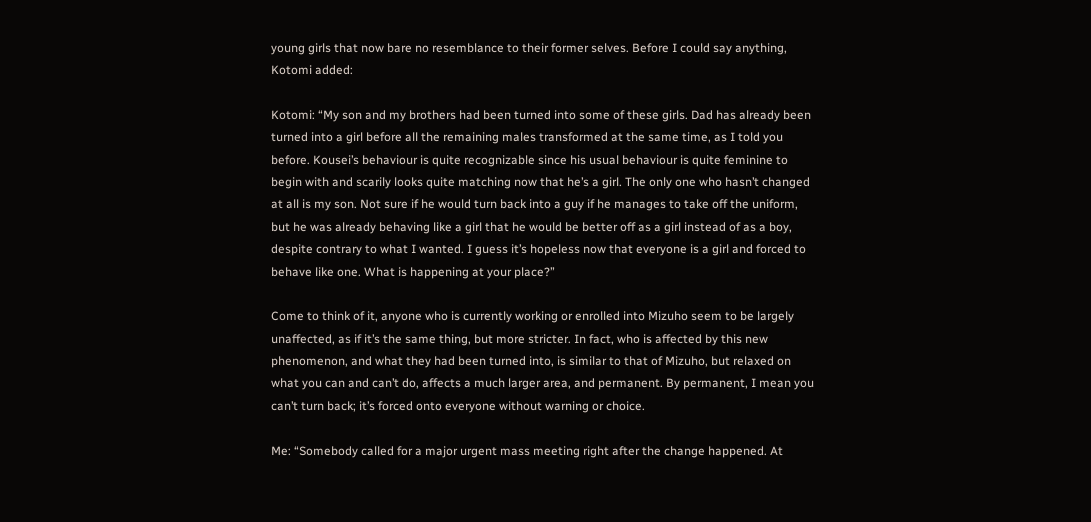young girls that now bare no resemblance to their former selves. Before I could say anything, Kotomi added:

Kotomi: “My son and my brothers had been turned into some of these girls. Dad has already been turned into a girl before all the remaining males transformed at the same time, as I told you before. Kousei’s behaviour is quite recognizable since his usual behaviour is quite feminine to begin with and scarily looks quite matching now that he’s a girl. The only one who hasn’t changed at all is my son. Not sure if he would turn back into a guy if he manages to take off the uniform, but he was already behaving like a girl that he would be better off as a girl instead of as a boy, despite contrary to what I wanted. I guess it’s hopeless now that everyone is a girl and forced to behave like one. What is happening at your place?”

Come to think of it, anyone who is currently working or enrolled into Mizuho seem to be largely unaffected, as if it’s the same thing, but more stricter. In fact, who is affected by this new phenomenon, and what they had been turned into, is similar to that of Mizuho, but relaxed on what you can and can’t do, affects a much larger area, and permanent. By permanent, I mean you can’t turn back; it’s forced onto everyone without warning or choice.

Me: “Somebody called for a major urgent mass meeting right after the change happened. At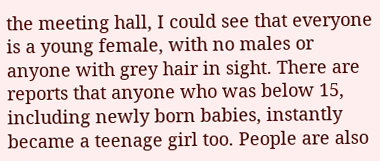the meeting hall, I could see that everyone is a young female, with no males or anyone with grey hair in sight. There are reports that anyone who was below 15, including newly born babies, instantly became a teenage girl too. People are also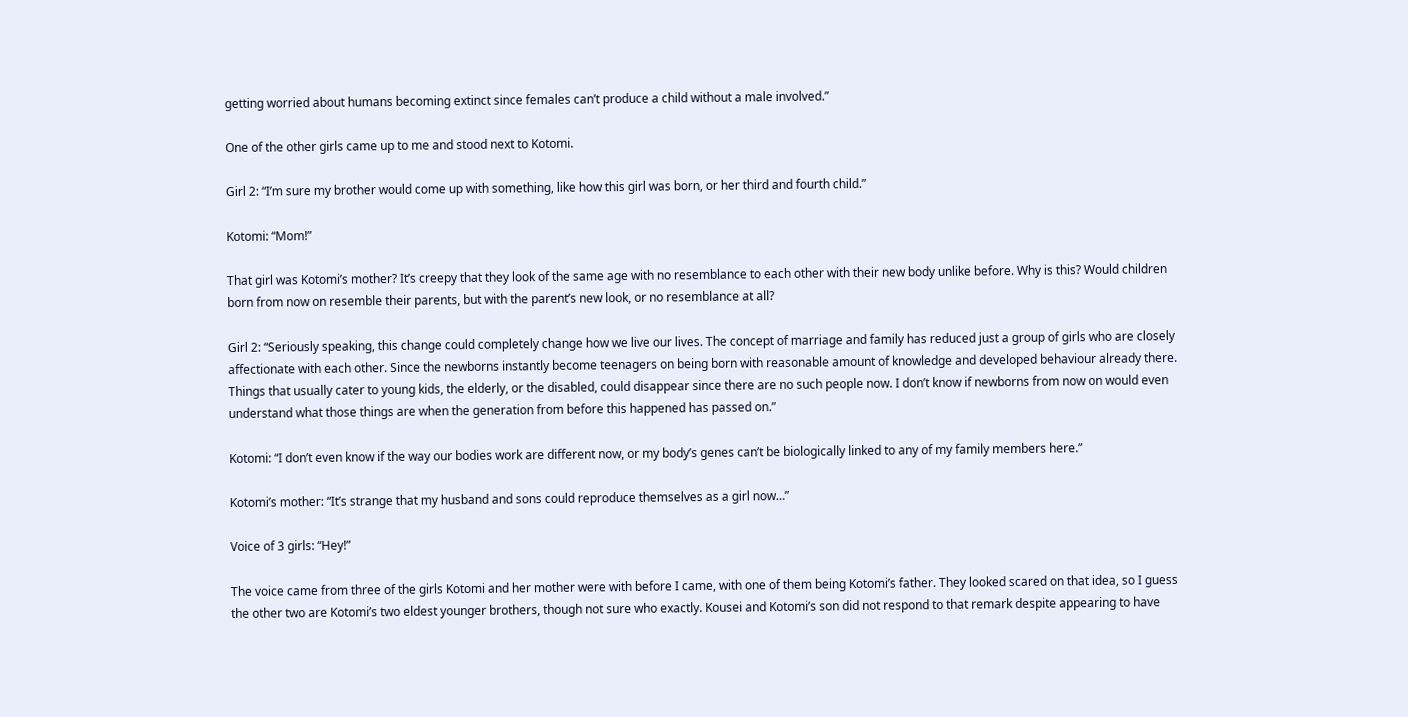getting worried about humans becoming extinct since females can’t produce a child without a male involved.”

One of the other girls came up to me and stood next to Kotomi.

Girl 2: “I’m sure my brother would come up with something, like how this girl was born, or her third and fourth child.”

Kotomi: “Mom!”

That girl was Kotomi’s mother? It’s creepy that they look of the same age with no resemblance to each other with their new body unlike before. Why is this? Would children born from now on resemble their parents, but with the parent’s new look, or no resemblance at all?

Girl 2: “Seriously speaking, this change could completely change how we live our lives. The concept of marriage and family has reduced just a group of girls who are closely affectionate with each other. Since the newborns instantly become teenagers on being born with reasonable amount of knowledge and developed behaviour already there. Things that usually cater to young kids, the elderly, or the disabled, could disappear since there are no such people now. I don’t know if newborns from now on would even understand what those things are when the generation from before this happened has passed on.”

Kotomi: “I don’t even know if the way our bodies work are different now, or my body’s genes can’t be biologically linked to any of my family members here.”

Kotomi’s mother: “It’s strange that my husband and sons could reproduce themselves as a girl now…”

Voice of 3 girls: “Hey!”

The voice came from three of the girls Kotomi and her mother were with before I came, with one of them being Kotomi’s father. They looked scared on that idea, so I guess the other two are Kotomi’s two eldest younger brothers, though not sure who exactly. Kousei and Kotomi’s son did not respond to that remark despite appearing to have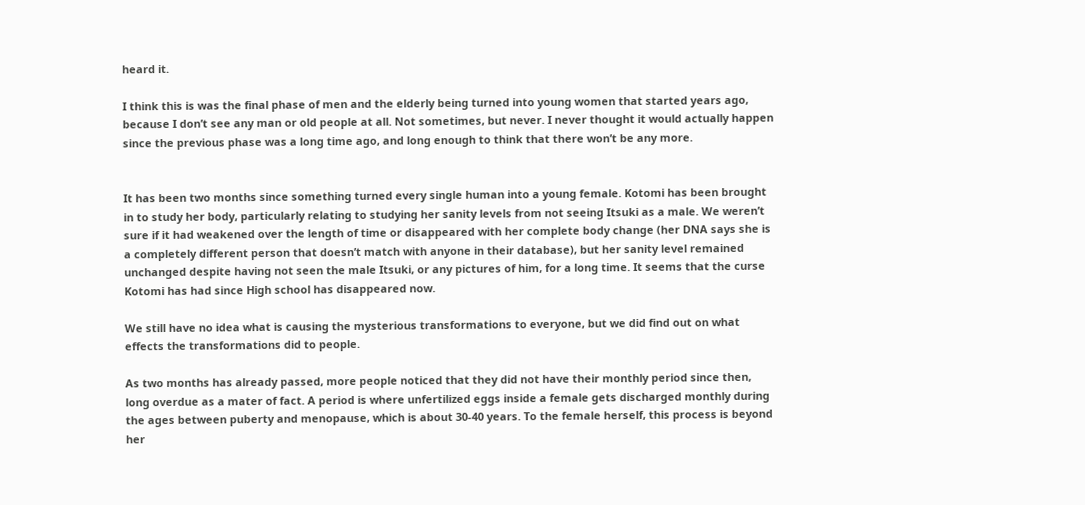heard it.

I think this is was the final phase of men and the elderly being turned into young women that started years ago, because I don’t see any man or old people at all. Not sometimes, but never. I never thought it would actually happen since the previous phase was a long time ago, and long enough to think that there won’t be any more.


It has been two months since something turned every single human into a young female. Kotomi has been brought in to study her body, particularly relating to studying her sanity levels from not seeing Itsuki as a male. We weren’t sure if it had weakened over the length of time or disappeared with her complete body change (her DNA says she is a completely different person that doesn’t match with anyone in their database), but her sanity level remained unchanged despite having not seen the male Itsuki, or any pictures of him, for a long time. It seems that the curse Kotomi has had since High school has disappeared now.

We still have no idea what is causing the mysterious transformations to everyone, but we did find out on what effects the transformations did to people.

As two months has already passed, more people noticed that they did not have their monthly period since then, long overdue as a mater of fact. A period is where unfertilized eggs inside a female gets discharged monthly during the ages between puberty and menopause, which is about 30-40 years. To the female herself, this process is beyond her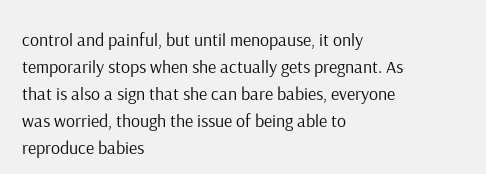control and painful, but until menopause, it only temporarily stops when she actually gets pregnant. As that is also a sign that she can bare babies, everyone was worried, though the issue of being able to reproduce babies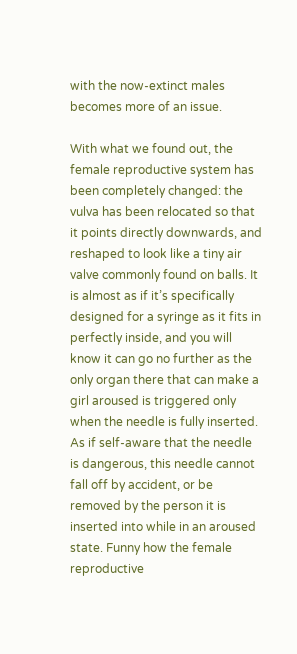with the now-extinct males becomes more of an issue.

With what we found out, the female reproductive system has been completely changed: the vulva has been relocated so that it points directly downwards, and reshaped to look like a tiny air valve commonly found on balls. It is almost as if it’s specifically designed for a syringe as it fits in perfectly inside, and you will know it can go no further as the only organ there that can make a girl aroused is triggered only when the needle is fully inserted. As if self-aware that the needle is dangerous, this needle cannot fall off by accident, or be removed by the person it is inserted into while in an aroused state. Funny how the female reproductive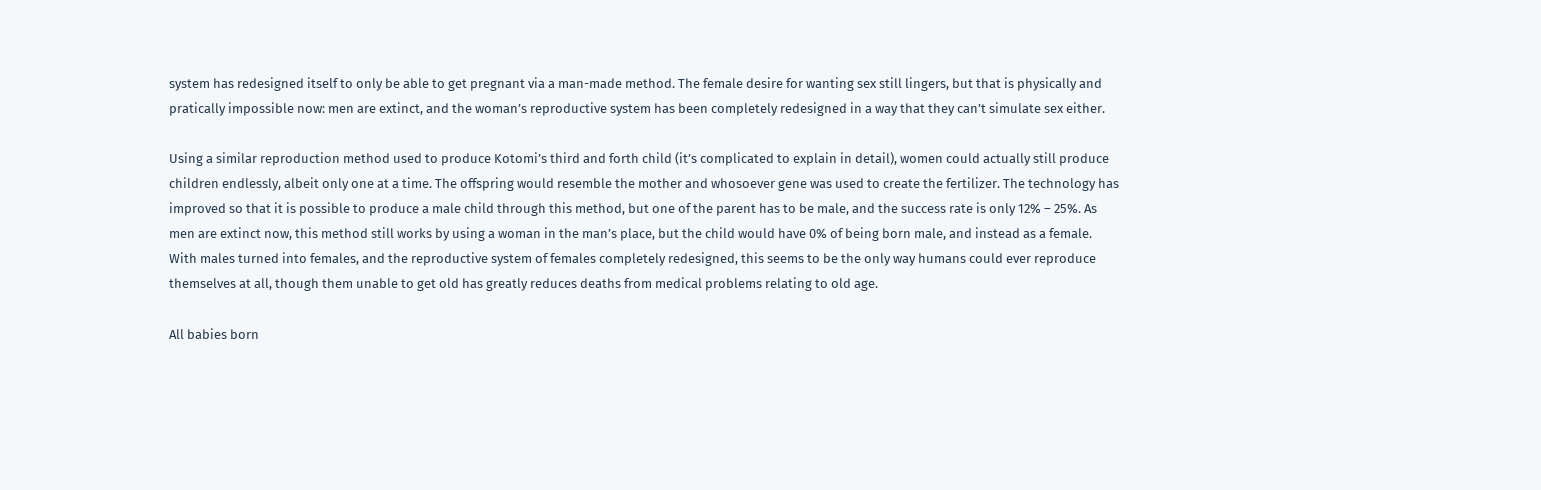system has redesigned itself to only be able to get pregnant via a man-made method. The female desire for wanting sex still lingers, but that is physically and pratically impossible now: men are extinct, and the woman’s reproductive system has been completely redesigned in a way that they can’t simulate sex either.

Using a similar reproduction method used to produce Kotomi’s third and forth child (it’s complicated to explain in detail), women could actually still produce children endlessly, albeit only one at a time. The offspring would resemble the mother and whosoever gene was used to create the fertilizer. The technology has improved so that it is possible to produce a male child through this method, but one of the parent has to be male, and the success rate is only 12% – 25%. As men are extinct now, this method still works by using a woman in the man’s place, but the child would have 0% of being born male, and instead as a female. With males turned into females, and the reproductive system of females completely redesigned, this seems to be the only way humans could ever reproduce themselves at all, though them unable to get old has greatly reduces deaths from medical problems relating to old age.

All babies born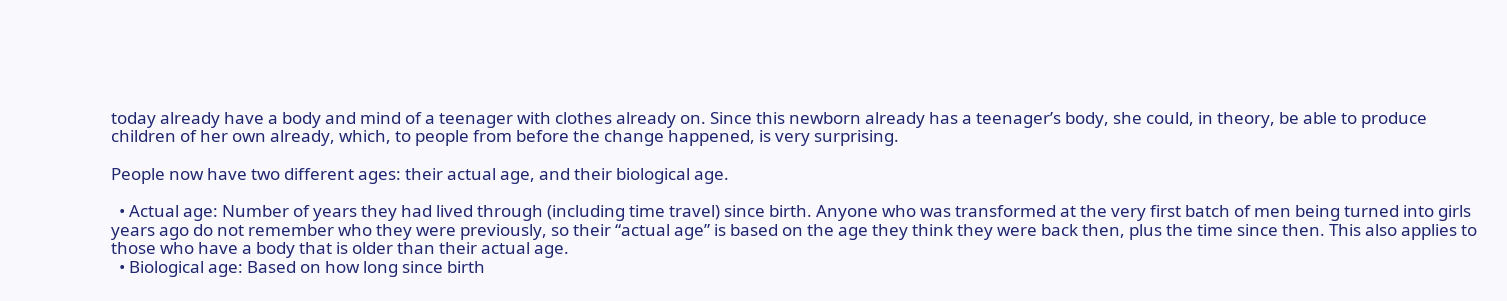today already have a body and mind of a teenager with clothes already on. Since this newborn already has a teenager’s body, she could, in theory, be able to produce children of her own already, which, to people from before the change happened, is very surprising.

People now have two different ages: their actual age, and their biological age.

  • Actual age: Number of years they had lived through (including time travel) since birth. Anyone who was transformed at the very first batch of men being turned into girls years ago do not remember who they were previously, so their “actual age” is based on the age they think they were back then, plus the time since then. This also applies to those who have a body that is older than their actual age.
  • Biological age: Based on how long since birth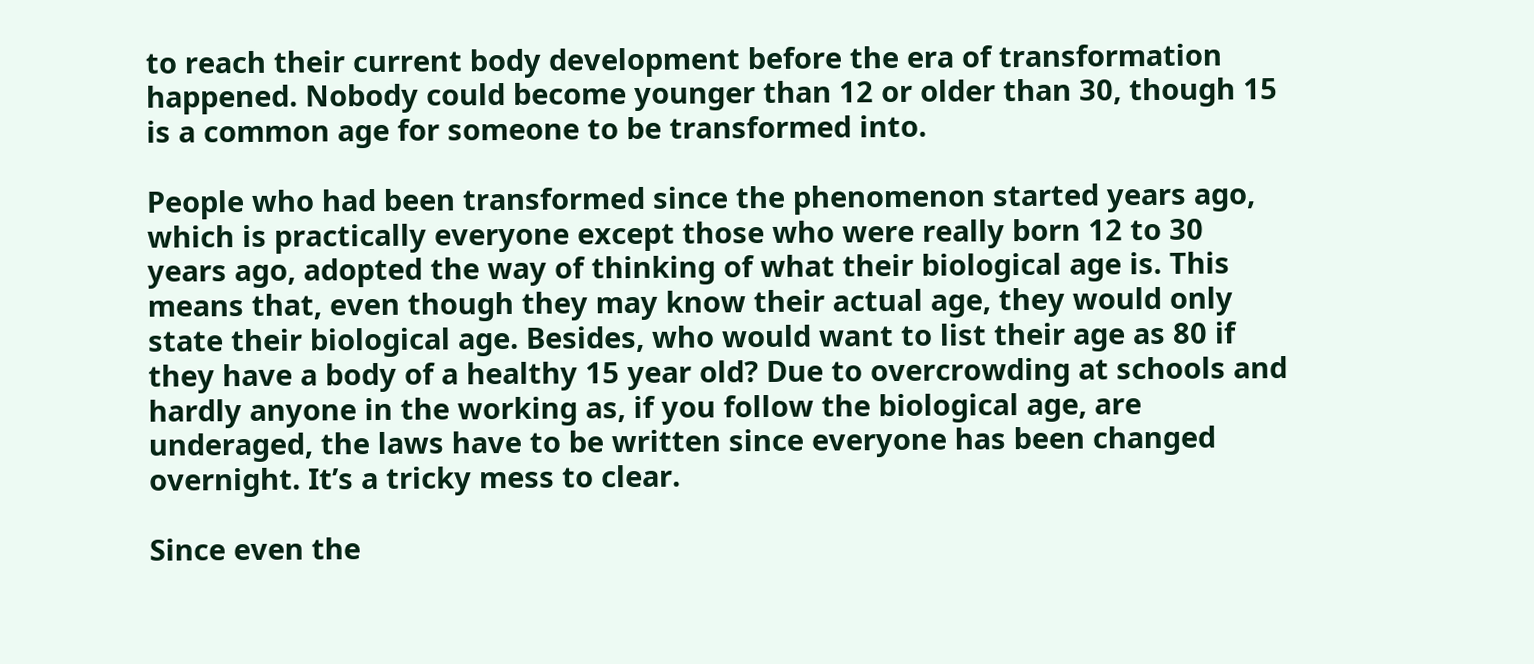to reach their current body development before the era of transformation happened. Nobody could become younger than 12 or older than 30, though 15 is a common age for someone to be transformed into.

People who had been transformed since the phenomenon started years ago, which is practically everyone except those who were really born 12 to 30 years ago, adopted the way of thinking of what their biological age is. This means that, even though they may know their actual age, they would only state their biological age. Besides, who would want to list their age as 80 if they have a body of a healthy 15 year old? Due to overcrowding at schools and hardly anyone in the working as, if you follow the biological age, are underaged, the laws have to be written since everyone has been changed overnight. It’s a tricky mess to clear.

Since even the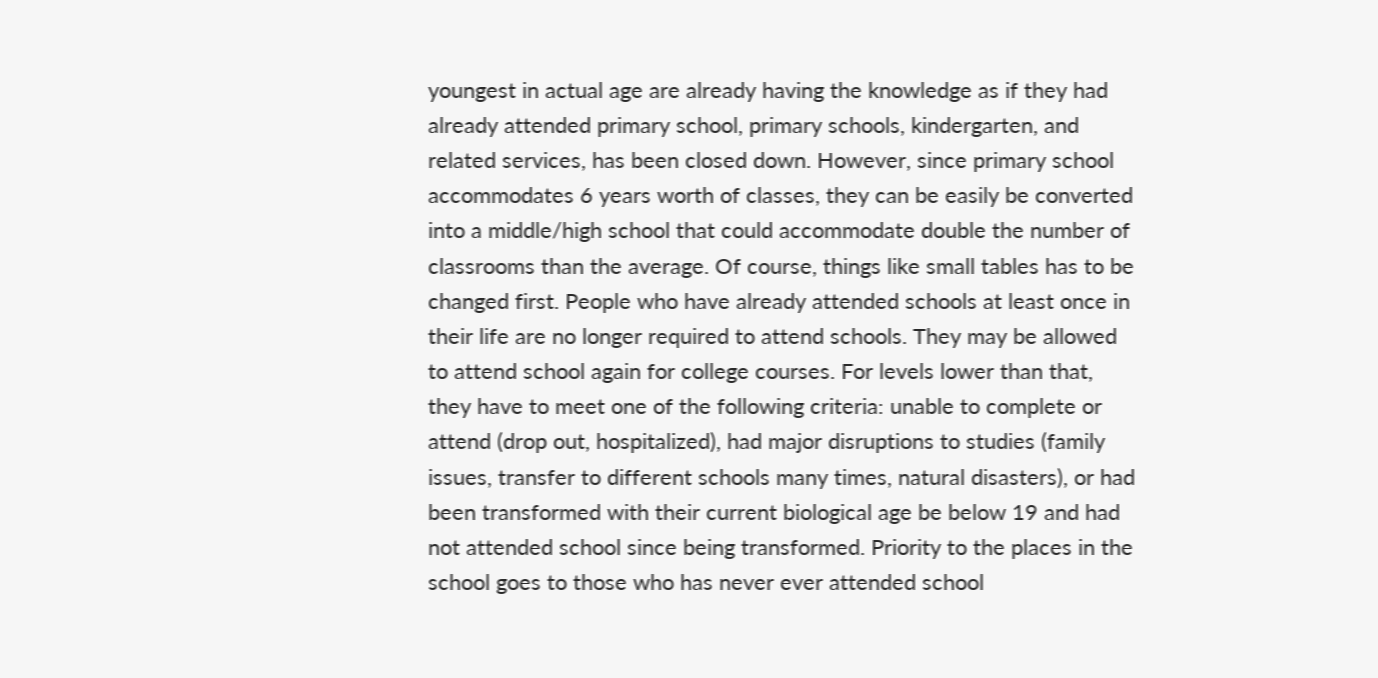youngest in actual age are already having the knowledge as if they had already attended primary school, primary schools, kindergarten, and related services, has been closed down. However, since primary school accommodates 6 years worth of classes, they can be easily be converted into a middle/high school that could accommodate double the number of classrooms than the average. Of course, things like small tables has to be changed first. People who have already attended schools at least once in their life are no longer required to attend schools. They may be allowed to attend school again for college courses. For levels lower than that, they have to meet one of the following criteria: unable to complete or attend (drop out, hospitalized), had major disruptions to studies (family issues, transfer to different schools many times, natural disasters), or had been transformed with their current biological age be below 19 and had not attended school since being transformed. Priority to the places in the school goes to those who has never ever attended school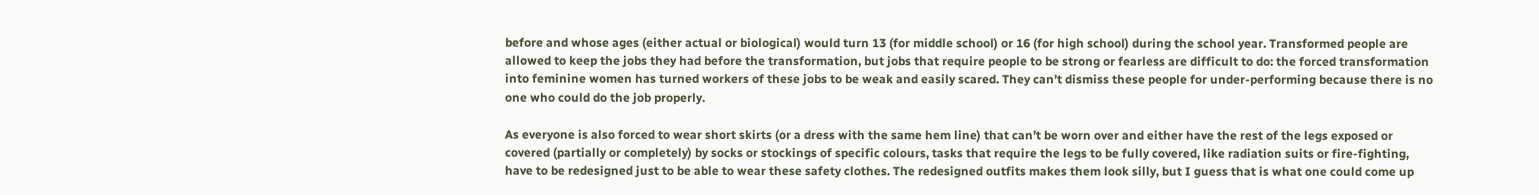before and whose ages (either actual or biological) would turn 13 (for middle school) or 16 (for high school) during the school year. Transformed people are allowed to keep the jobs they had before the transformation, but jobs that require people to be strong or fearless are difficult to do: the forced transformation into feminine women has turned workers of these jobs to be weak and easily scared. They can’t dismiss these people for under-performing because there is no one who could do the job properly.

As everyone is also forced to wear short skirts (or a dress with the same hem line) that can’t be worn over and either have the rest of the legs exposed or covered (partially or completely) by socks or stockings of specific colours, tasks that require the legs to be fully covered, like radiation suits or fire-fighting,  have to be redesigned just to be able to wear these safety clothes. The redesigned outfits makes them look silly, but I guess that is what one could come up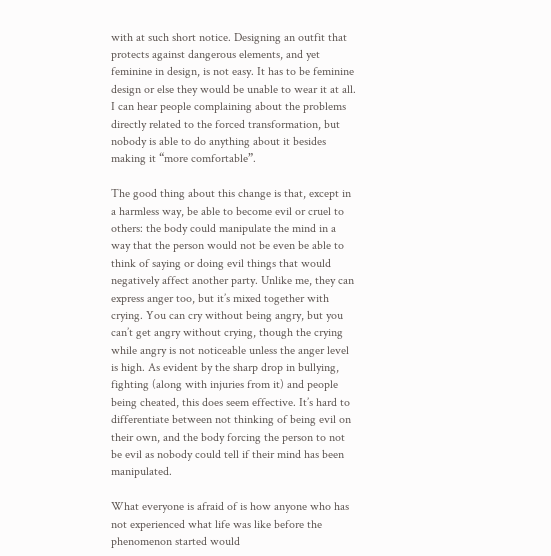with at such short notice. Designing an outfit that protects against dangerous elements, and yet feminine in design, is not easy. It has to be feminine design or else they would be unable to wear it at all. I can hear people complaining about the problems directly related to the forced transformation, but nobody is able to do anything about it besides making it “more comfortable”.

The good thing about this change is that, except in a harmless way, be able to become evil or cruel to others: the body could manipulate the mind in a way that the person would not be even be able to think of saying or doing evil things that would negatively affect another party. Unlike me, they can express anger too, but it’s mixed together with crying. You can cry without being angry, but you can’t get angry without crying, though the crying while angry is not noticeable unless the anger level is high. As evident by the sharp drop in bullying, fighting (along with injuries from it) and people being cheated, this does seem effective. It’s hard to differentiate between not thinking of being evil on their own, and the body forcing the person to not be evil as nobody could tell if their mind has been manipulated.

What everyone is afraid of is how anyone who has not experienced what life was like before the phenomenon started would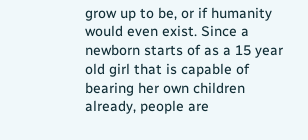grow up to be, or if humanity would even exist. Since a newborn starts of as a 15 year old girl that is capable of bearing her own children already, people are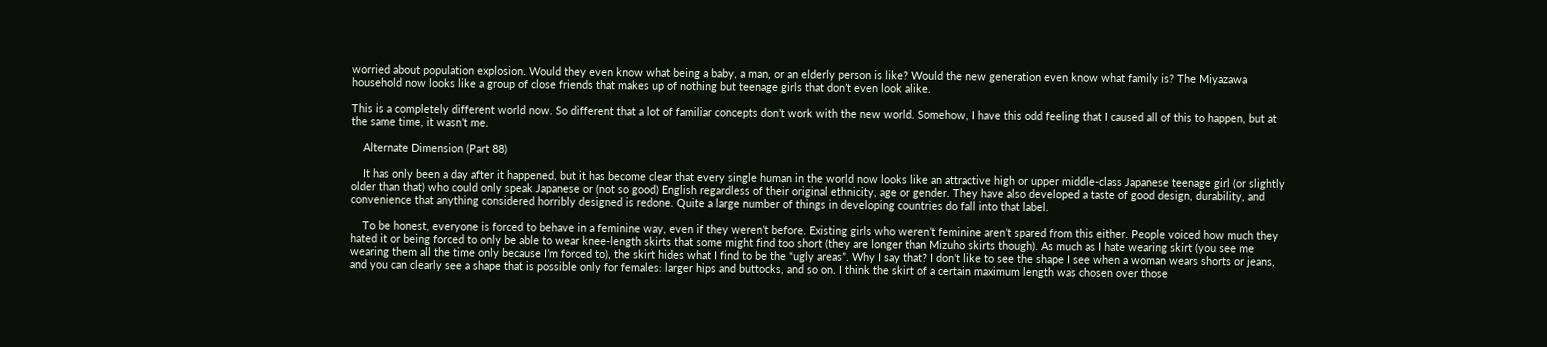worried about population explosion. Would they even know what being a baby, a man, or an elderly person is like? Would the new generation even know what family is? The Miyazawa household now looks like a group of close friends that makes up of nothing but teenage girls that don’t even look alike.

This is a completely different world now. So different that a lot of familiar concepts don’t work with the new world. Somehow, I have this odd feeling that I caused all of this to happen, but at the same time, it wasn’t me.

    Alternate Dimension (Part 88)

    It has only been a day after it happened, but it has become clear that every single human in the world now looks like an attractive high or upper middle-class Japanese teenage girl (or slightly older than that) who could only speak Japanese or (not so good) English regardless of their original ethnicity, age or gender. They have also developed a taste of good design, durability, and convenience that anything considered horribly designed is redone. Quite a large number of things in developing countries do fall into that label.

    To be honest, everyone is forced to behave in a feminine way, even if they weren’t before. Existing girls who weren’t feminine aren’t spared from this either. People voiced how much they hated it or being forced to only be able to wear knee-length skirts that some might find too short (they are longer than Mizuho skirts though). As much as I hate wearing skirt (you see me wearing them all the time only because I’m forced to), the skirt hides what I find to be the “ugly areas”. Why I say that? I don’t like to see the shape I see when a woman wears shorts or jeans, and you can clearly see a shape that is possible only for females: larger hips and buttocks, and so on. I think the skirt of a certain maximum length was chosen over those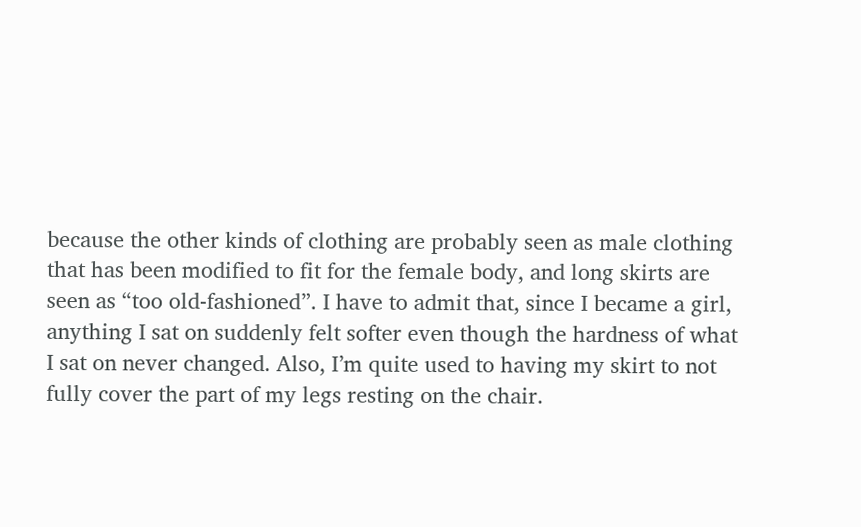because the other kinds of clothing are probably seen as male clothing that has been modified to fit for the female body, and long skirts are seen as “too old-fashioned”. I have to admit that, since I became a girl, anything I sat on suddenly felt softer even though the hardness of what I sat on never changed. Also, I’m quite used to having my skirt to not fully cover the part of my legs resting on the chair.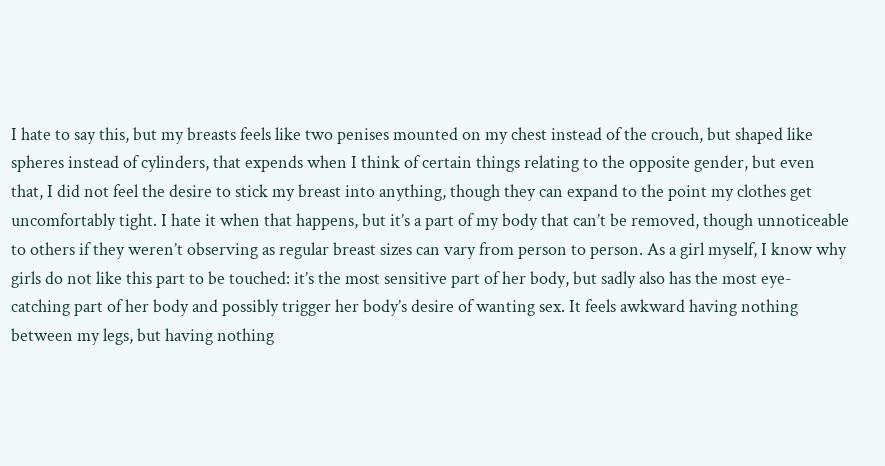I hate to say this, but my breasts feels like two penises mounted on my chest instead of the crouch, but shaped like spheres instead of cylinders, that expends when I think of certain things relating to the opposite gender, but even that, I did not feel the desire to stick my breast into anything, though they can expand to the point my clothes get uncomfortably tight. I hate it when that happens, but it’s a part of my body that can’t be removed, though unnoticeable to others if they weren’t observing as regular breast sizes can vary from person to person. As a girl myself, I know why girls do not like this part to be touched: it’s the most sensitive part of her body, but sadly also has the most eye-catching part of her body and possibly trigger her body’s desire of wanting sex. It feels awkward having nothing between my legs, but having nothing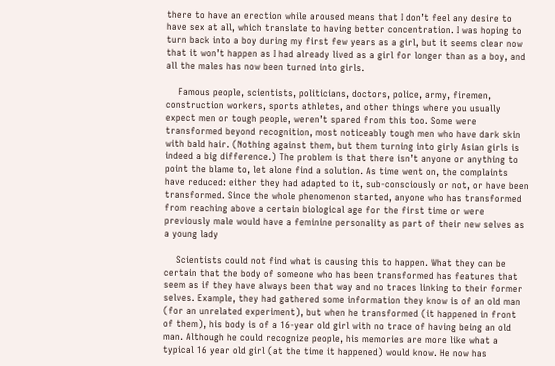there to have an erection while aroused means that I don’t feel any desire to have sex at all, which translate to having better concentration. I was hoping to turn back into a boy during my first few years as a girl, but it seems clear now that it won’t happen as I had already lived as a girl for longer than as a boy, and all the males has now been turned into girls.

    Famous people, scientists, politicians, doctors, police, army, firemen, construction workers, sports athletes, and other things where you usually expect men or tough people, weren’t spared from this too. Some were transformed beyond recognition, most noticeably tough men who have dark skin with bald hair. (Nothing against them, but them turning into girly Asian girls is indeed a big difference.) The problem is that there isn’t anyone or anything to point the blame to, let alone find a solution. As time went on, the complaints have reduced: either they had adapted to it, sub-consciously or not, or have been transformed. Since the whole phenomenon started, anyone who has transformed from reaching above a certain biological age for the first time or were previously male would have a feminine personality as part of their new selves as a young lady

    Scientists could not find what is causing this to happen. What they can be certain that the body of someone who has been transformed has features that seem as if they have always been that way and no traces linking to their former selves. Example, they had gathered some information they know is of an old man (for an unrelated experiment), but when he transformed (it happened in front of them), his body is of a 16-year old girl with no trace of having being an old man. Although he could recognize people, his memories are more like what a typical 16 year old girl (at the time it happened) would know. He now has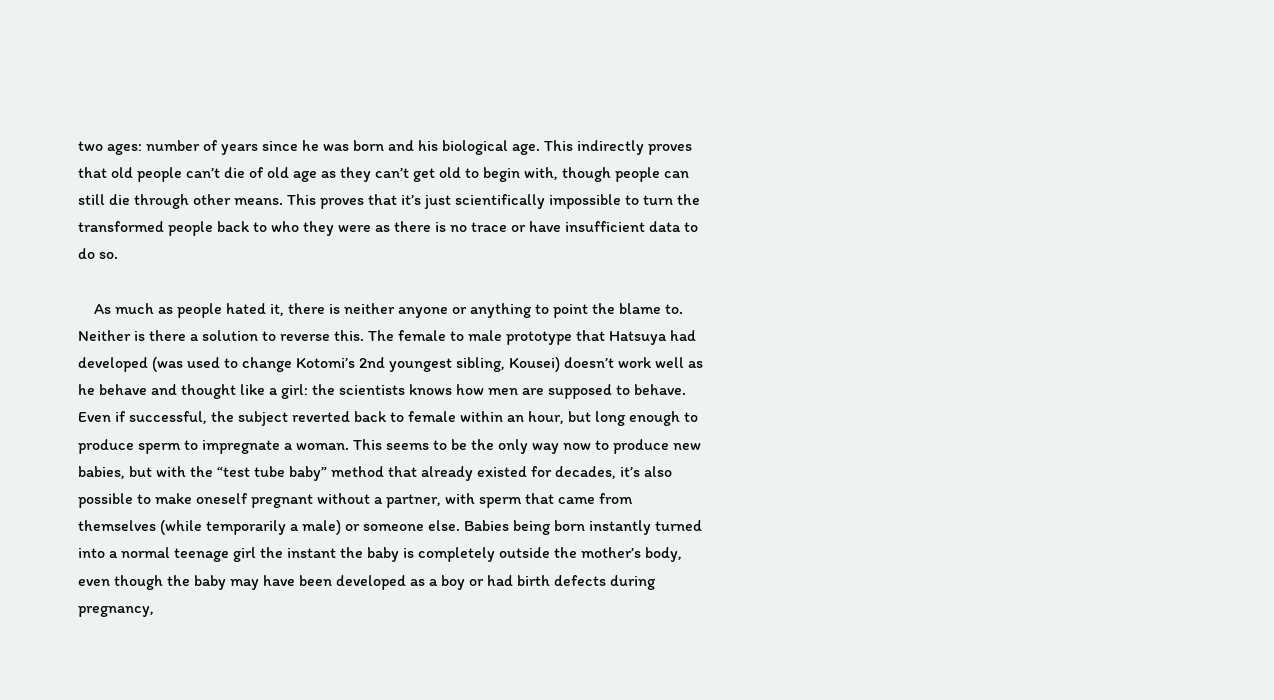two ages: number of years since he was born and his biological age. This indirectly proves that old people can’t die of old age as they can’t get old to begin with, though people can still die through other means. This proves that it’s just scientifically impossible to turn the transformed people back to who they were as there is no trace or have insufficient data to do so.

    As much as people hated it, there is neither anyone or anything to point the blame to. Neither is there a solution to reverse this. The female to male prototype that Hatsuya had developed (was used to change Kotomi’s 2nd youngest sibling, Kousei) doesn’t work well as he behave and thought like a girl: the scientists knows how men are supposed to behave. Even if successful, the subject reverted back to female within an hour, but long enough to produce sperm to impregnate a woman. This seems to be the only way now to produce new babies, but with the “test tube baby” method that already existed for decades, it’s also possible to make oneself pregnant without a partner, with sperm that came from themselves (while temporarily a male) or someone else. Babies being born instantly turned into a normal teenage girl the instant the baby is completely outside the mother’s body, even though the baby may have been developed as a boy or had birth defects during pregnancy,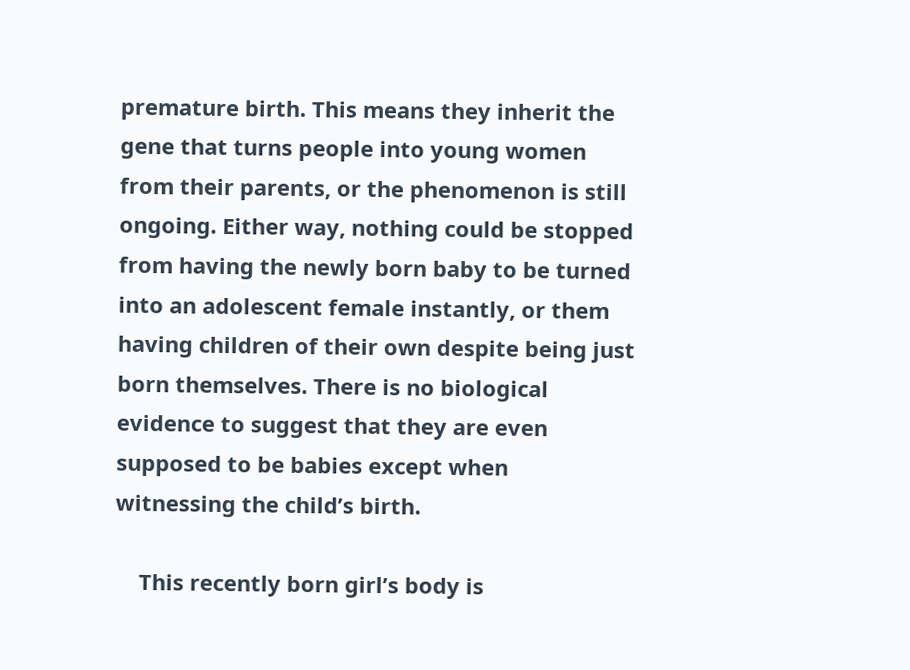premature birth. This means they inherit the gene that turns people into young women from their parents, or the phenomenon is still ongoing. Either way, nothing could be stopped from having the newly born baby to be turned into an adolescent female instantly, or them having children of their own despite being just born themselves. There is no biological evidence to suggest that they are even supposed to be babies except when witnessing the child’s birth.

    This recently born girl’s body is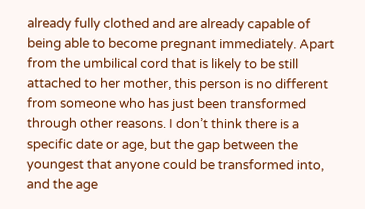already fully clothed and are already capable of being able to become pregnant immediately. Apart from the umbilical cord that is likely to be still attached to her mother, this person is no different from someone who has just been transformed through other reasons. I don’t think there is a specific date or age, but the gap between the youngest that anyone could be transformed into, and the age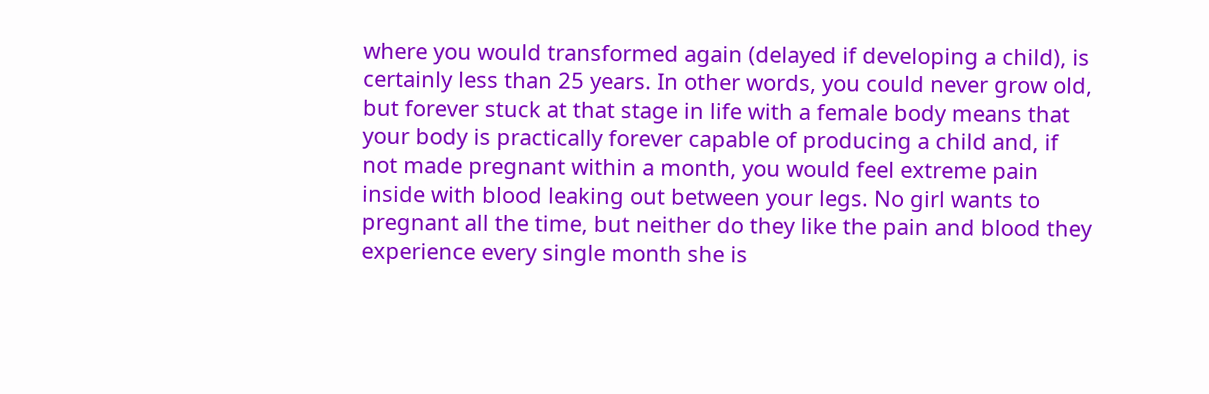where you would transformed again (delayed if developing a child), is certainly less than 25 years. In other words, you could never grow old, but forever stuck at that stage in life with a female body means that your body is practically forever capable of producing a child and, if not made pregnant within a month, you would feel extreme pain inside with blood leaking out between your legs. No girl wants to pregnant all the time, but neither do they like the pain and blood they experience every single month she is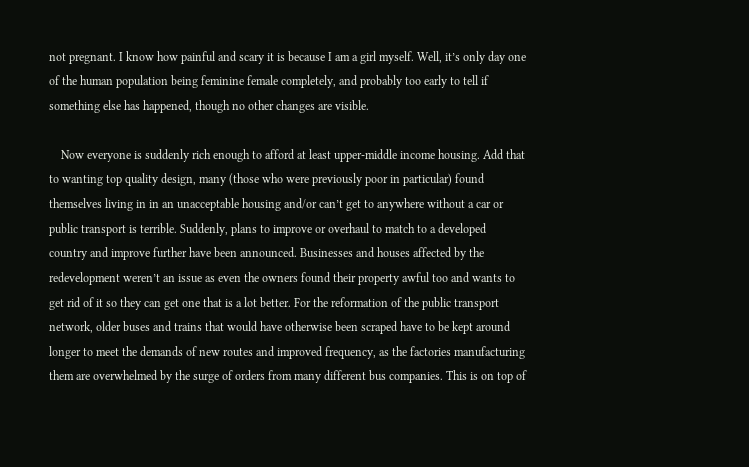not pregnant. I know how painful and scary it is because I am a girl myself. Well, it’s only day one of the human population being feminine female completely, and probably too early to tell if something else has happened, though no other changes are visible.

    Now everyone is suddenly rich enough to afford at least upper-middle income housing. Add that to wanting top quality design, many (those who were previously poor in particular) found themselves living in in an unacceptable housing and/or can’t get to anywhere without a car or public transport is terrible. Suddenly, plans to improve or overhaul to match to a developed country and improve further have been announced. Businesses and houses affected by the redevelopment weren’t an issue as even the owners found their property awful too and wants to get rid of it so they can get one that is a lot better. For the reformation of the public transport network, older buses and trains that would have otherwise been scraped have to be kept around longer to meet the demands of new routes and improved frequency, as the factories manufacturing them are overwhelmed by the surge of orders from many different bus companies. This is on top of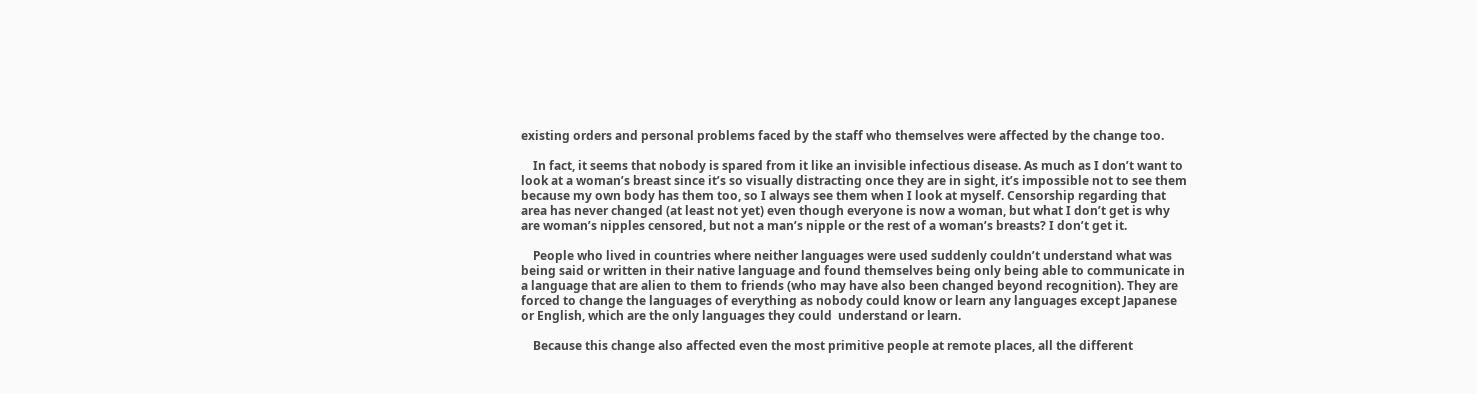existing orders and personal problems faced by the staff who themselves were affected by the change too.

    In fact, it seems that nobody is spared from it like an invisible infectious disease. As much as I don’t want to look at a woman’s breast since it’s so visually distracting once they are in sight, it’s impossible not to see them because my own body has them too, so I always see them when I look at myself. Censorship regarding that area has never changed (at least not yet) even though everyone is now a woman, but what I don’t get is why are woman’s nipples censored, but not a man’s nipple or the rest of a woman’s breasts? I don’t get it.

    People who lived in countries where neither languages were used suddenly couldn’t understand what was being said or written in their native language and found themselves being only being able to communicate in a language that are alien to them to friends (who may have also been changed beyond recognition). They are forced to change the languages of everything as nobody could know or learn any languages except Japanese or English, which are the only languages they could  understand or learn.

    Because this change also affected even the most primitive people at remote places, all the different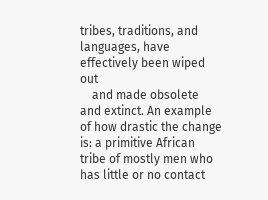tribes, traditions, and languages, have effectively been wiped out
    and made obsolete and extinct. An example of how drastic the change is: a primitive African tribe of mostly men who has little or no contact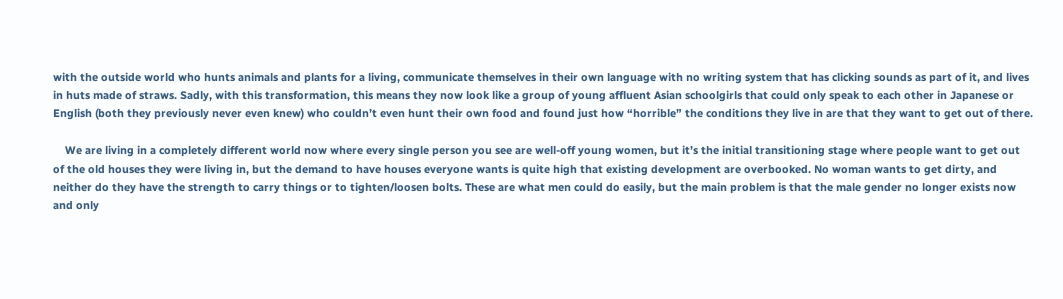with the outside world who hunts animals and plants for a living, communicate themselves in their own language with no writing system that has clicking sounds as part of it, and lives in huts made of straws. Sadly, with this transformation, this means they now look like a group of young affluent Asian schoolgirls that could only speak to each other in Japanese or English (both they previously never even knew) who couldn’t even hunt their own food and found just how “horrible” the conditions they live in are that they want to get out of there.

    We are living in a completely different world now where every single person you see are well-off young women, but it’s the initial transitioning stage where people want to get out of the old houses they were living in, but the demand to have houses everyone wants is quite high that existing development are overbooked. No woman wants to get dirty, and neither do they have the strength to carry things or to tighten/loosen bolts. These are what men could do easily, but the main problem is that the male gender no longer exists now and only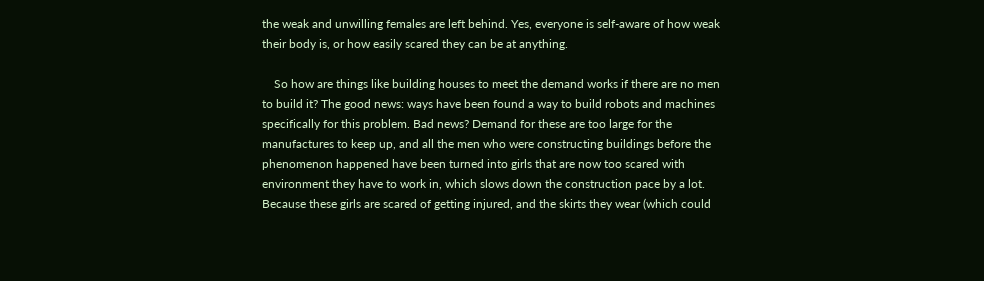the weak and unwilling females are left behind. Yes, everyone is self-aware of how weak their body is, or how easily scared they can be at anything.

    So how are things like building houses to meet the demand works if there are no men to build it? The good news: ways have been found a way to build robots and machines specifically for this problem. Bad news? Demand for these are too large for the manufactures to keep up, and all the men who were constructing buildings before the phenomenon happened have been turned into girls that are now too scared with environment they have to work in, which slows down the construction pace by a lot. Because these girls are scared of getting injured, and the skirts they wear (which could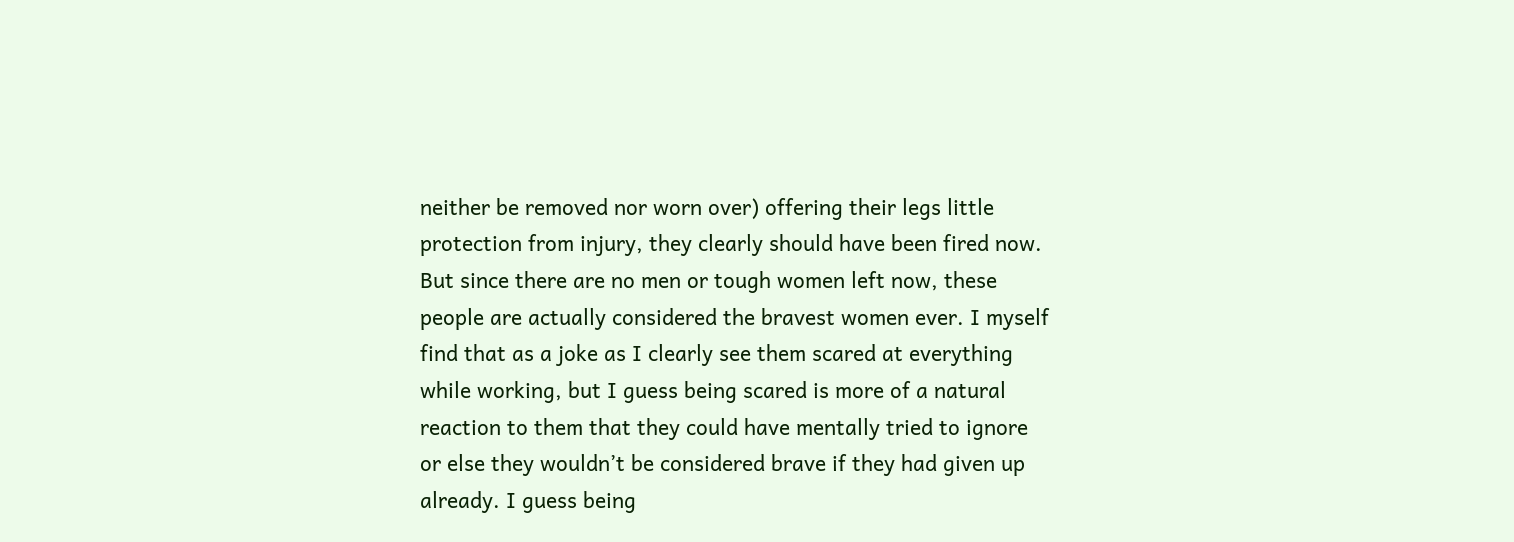neither be removed nor worn over) offering their legs little protection from injury, they clearly should have been fired now. But since there are no men or tough women left now, these people are actually considered the bravest women ever. I myself find that as a joke as I clearly see them scared at everything while working, but I guess being scared is more of a natural reaction to them that they could have mentally tried to ignore or else they wouldn’t be considered brave if they had given up already. I guess being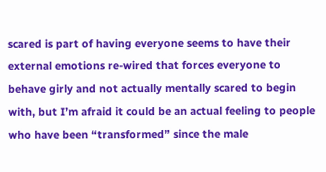scared is part of having everyone seems to have their external emotions re-wired that forces everyone to behave girly and not actually mentally scared to begin with, but I’m afraid it could be an actual feeling to people who have been “transformed” since the male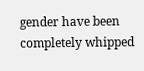gender have been completely whipped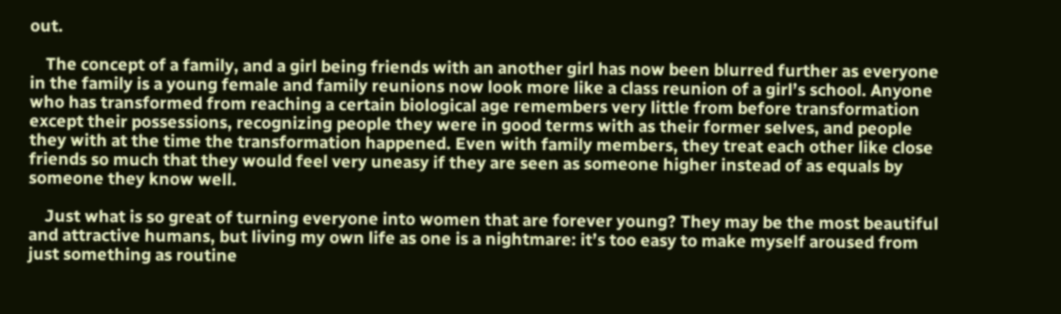out.

    The concept of a family, and a girl being friends with an another girl has now been blurred further as everyone in the family is a young female and family reunions now look more like a class reunion of a girl’s school. Anyone who has transformed from reaching a certain biological age remembers very little from before transformation except their possessions, recognizing people they were in good terms with as their former selves, and people they with at the time the transformation happened. Even with family members, they treat each other like close friends so much that they would feel very uneasy if they are seen as someone higher instead of as equals by someone they know well.

    Just what is so great of turning everyone into women that are forever young? They may be the most beautiful and attractive humans, but living my own life as one is a nightmare: it’s too easy to make myself aroused from just something as routine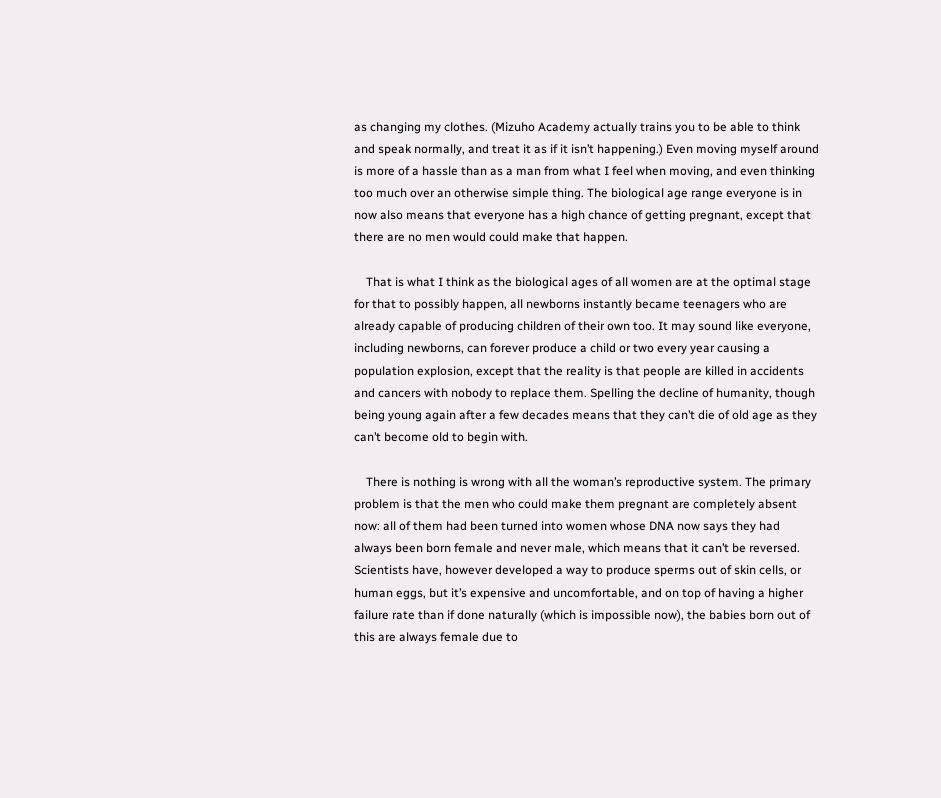as changing my clothes. (Mizuho Academy actually trains you to be able to think and speak normally, and treat it as if it isn’t happening.) Even moving myself around is more of a hassle than as a man from what I feel when moving, and even thinking too much over an otherwise simple thing. The biological age range everyone is in now also means that everyone has a high chance of getting pregnant, except that there are no men would could make that happen.

    That is what I think as the biological ages of all women are at the optimal stage for that to possibly happen, all newborns instantly became teenagers who are already capable of producing children of their own too. It may sound like everyone, including newborns, can forever produce a child or two every year causing a population explosion, except that the reality is that people are killed in accidents and cancers with nobody to replace them. Spelling the decline of humanity, though being young again after a few decades means that they can’t die of old age as they can’t become old to begin with.

    There is nothing is wrong with all the woman’s reproductive system. The primary problem is that the men who could make them pregnant are completely absent now: all of them had been turned into women whose DNA now says they had always been born female and never male, which means that it can’t be reversed. Scientists have, however developed a way to produce sperms out of skin cells, or human eggs, but it’s expensive and uncomfortable, and on top of having a higher failure rate than if done naturally (which is impossible now), the babies born out of this are always female due to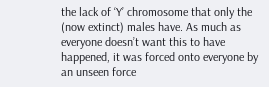the lack of ‘Y’ chromosome that only the (now extinct) males have. As much as everyone doesn’t want this to have happened, it was forced onto everyone by an unseen force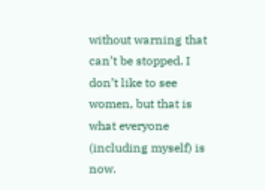without warning that can’t be stopped. I don’t like to see women, but that is what everyone (including myself) is now.